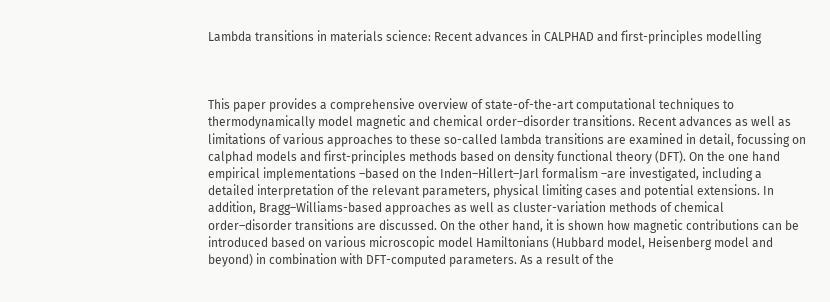Lambda transitions in materials science: Recent advances in CALPHAD and first-principles modelling



This paper provides a comprehensive overview of state-of-the-art computational techniques to thermodynamically model magnetic and chemical order–disorder transitions. Recent advances as well as limitations of various approaches to these so-called lambda transitions are examined in detail, focussing on calphad models and first-principles methods based on density functional theory (DFT). On the one hand empirical implementations –based on the Inden–Hillert–Jarl formalism –are investigated, including a detailed interpretation of the relevant parameters, physical limiting cases and potential extensions. In addition, Bragg–Williams-based approaches as well as cluster-variation methods of chemical order–disorder transitions are discussed. On the other hand, it is shown how magnetic contributions can be introduced based on various microscopic model Hamiltonians (Hubbard model, Heisenberg model and beyond) in combination with DFT-computed parameters. As a result of the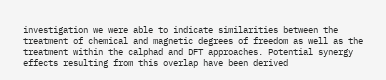investigation we were able to indicate similarities between the treatment of chemical and magnetic degrees of freedom as well as the treatment within the calphad and DFT approaches. Potential synergy effects resulting from this overlap have been derived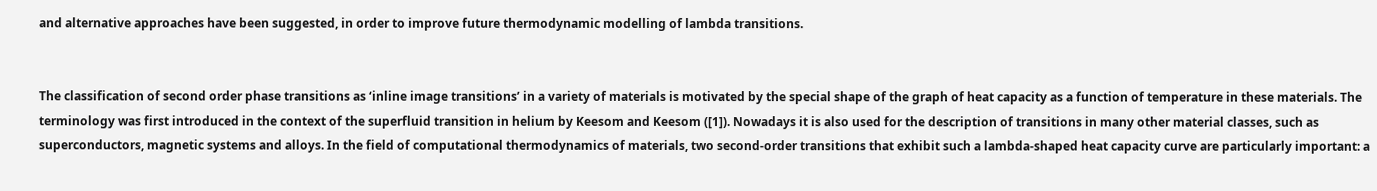and alternative approaches have been suggested, in order to improve future thermodynamic modelling of lambda transitions.


The classification of second order phase transitions as ‘inline image transitions’ in a variety of materials is motivated by the special shape of the graph of heat capacity as a function of temperature in these materials. The terminology was first introduced in the context of the superfluid transition in helium by Keesom and Keesom ([1]). Nowadays it is also used for the description of transitions in many other material classes, such as superconductors, magnetic systems and alloys. In the field of computational thermodynamics of materials, two second-order transitions that exhibit such a lambda-shaped heat capacity curve are particularly important: a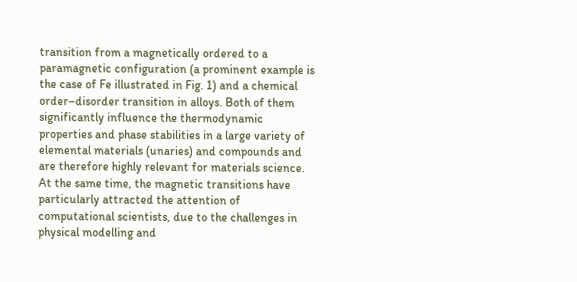transition from a magnetically ordered to a paramagnetic configuration (a prominent example is the case of Fe illustrated in Fig. 1) and a chemical order–disorder transition in alloys. Both of them significantly influence the thermodynamic properties and phase stabilities in a large variety of elemental materials (unaries) and compounds and are therefore highly relevant for materials science. At the same time, the magnetic transitions have particularly attracted the attention of computational scientists, due to the challenges in physical modelling and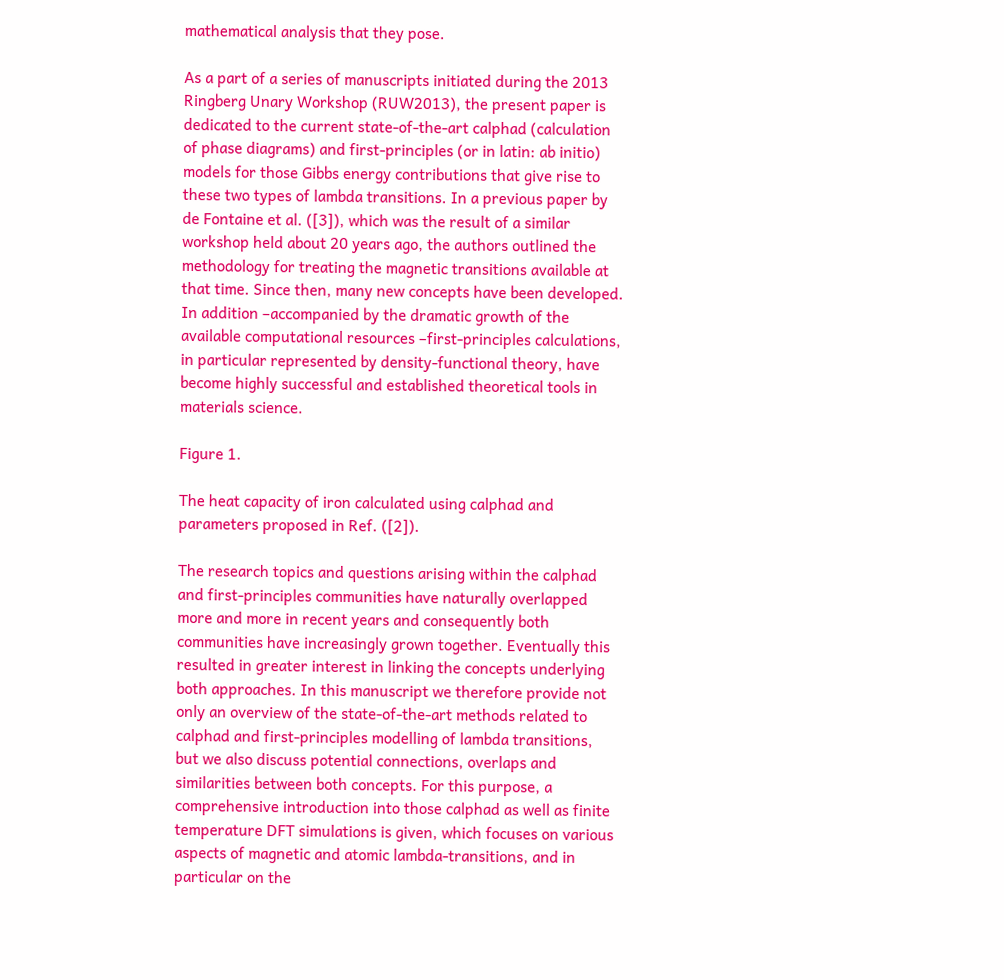mathematical analysis that they pose.

As a part of a series of manuscripts initiated during the 2013 Ringberg Unary Workshop (RUW2013), the present paper is dedicated to the current state-of-the-art calphad (calculation of phase diagrams) and first-principles (or in latin: ab initio) models for those Gibbs energy contributions that give rise to these two types of lambda transitions. In a previous paper by de Fontaine et al. ([3]), which was the result of a similar workshop held about 20 years ago, the authors outlined the methodology for treating the magnetic transitions available at that time. Since then, many new concepts have been developed. In addition –accompanied by the dramatic growth of the available computational resources –first-principles calculations, in particular represented by density-functional theory, have become highly successful and established theoretical tools in materials science.

Figure 1.

The heat capacity of iron calculated using calphad and parameters proposed in Ref. ([2]).

The research topics and questions arising within the calphad and first-principles communities have naturally overlapped more and more in recent years and consequently both communities have increasingly grown together. Eventually this resulted in greater interest in linking the concepts underlying both approaches. In this manuscript we therefore provide not only an overview of the state-of-the-art methods related to calphad and first-principles modelling of lambda transitions, but we also discuss potential connections, overlaps and similarities between both concepts. For this purpose, a comprehensive introduction into those calphad as well as finite temperature DFT simulations is given, which focuses on various aspects of magnetic and atomic lambda-transitions, and in particular on the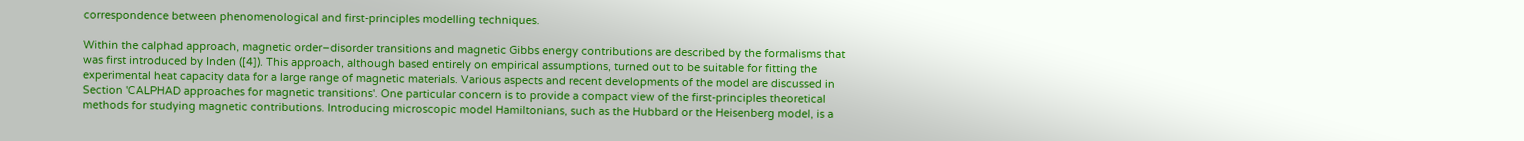correspondence between phenomenological and first-principles modelling techniques.

Within the calphad approach, magnetic order–disorder transitions and magnetic Gibbs energy contributions are described by the formalisms that was first introduced by Inden ([4]). This approach, although based entirely on empirical assumptions, turned out to be suitable for fitting the experimental heat capacity data for a large range of magnetic materials. Various aspects and recent developments of the model are discussed in Section 'CALPHAD approaches for magnetic transitions'. One particular concern is to provide a compact view of the first-principles theoretical methods for studying magnetic contributions. Introducing microscopic model Hamiltonians, such as the Hubbard or the Heisenberg model, is a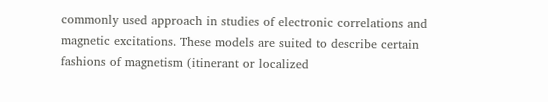commonly used approach in studies of electronic correlations and magnetic excitations. These models are suited to describe certain fashions of magnetism (itinerant or localized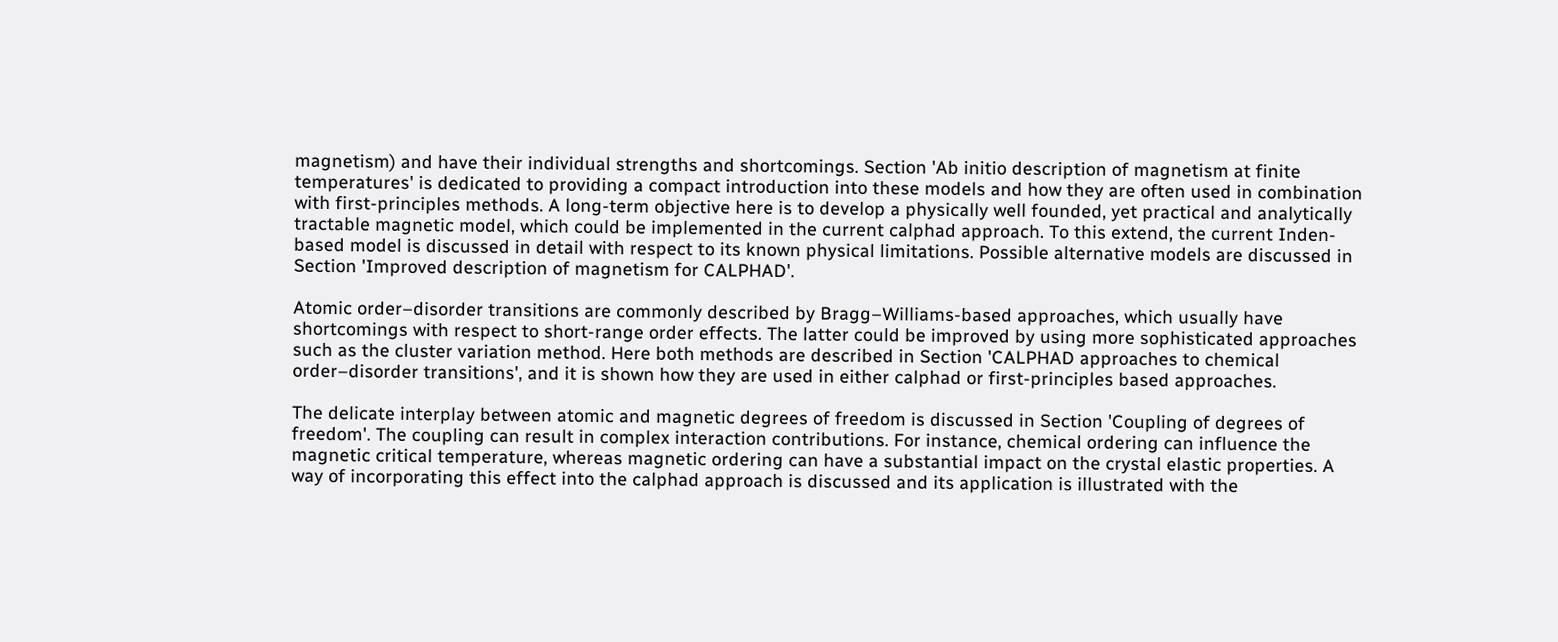magnetism) and have their individual strengths and shortcomings. Section 'Ab initio description of magnetism at finite temperatures' is dedicated to providing a compact introduction into these models and how they are often used in combination with first-principles methods. A long-term objective here is to develop a physically well founded, yet practical and analytically tractable magnetic model, which could be implemented in the current calphad approach. To this extend, the current Inden-based model is discussed in detail with respect to its known physical limitations. Possible alternative models are discussed in Section 'Improved description of magnetism for CALPHAD'.

Atomic order–disorder transitions are commonly described by Bragg–Williams-based approaches, which usually have shortcomings with respect to short-range order effects. The latter could be improved by using more sophisticated approaches such as the cluster variation method. Here both methods are described in Section 'CALPHAD approaches to chemical order–disorder transitions', and it is shown how they are used in either calphad or first-principles based approaches.

The delicate interplay between atomic and magnetic degrees of freedom is discussed in Section 'Coupling of degrees of freedom'. The coupling can result in complex interaction contributions. For instance, chemical ordering can influence the magnetic critical temperature, whereas magnetic ordering can have a substantial impact on the crystal elastic properties. A way of incorporating this effect into the calphad approach is discussed and its application is illustrated with the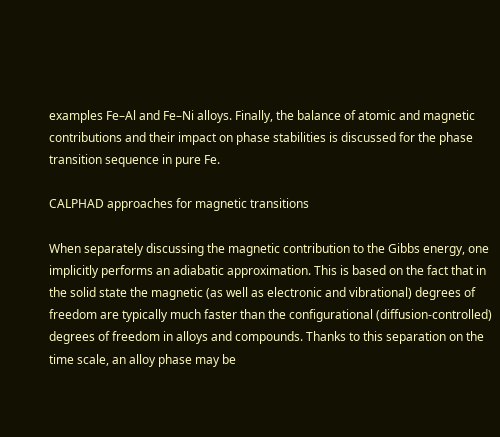examples Fe–Al and Fe–Ni alloys. Finally, the balance of atomic and magnetic contributions and their impact on phase stabilities is discussed for the phase transition sequence in pure Fe.

CALPHAD approaches for magnetic transitions

When separately discussing the magnetic contribution to the Gibbs energy, one implicitly performs an adiabatic approximation. This is based on the fact that in the solid state the magnetic (as well as electronic and vibrational) degrees of freedom are typically much faster than the configurational (diffusion-controlled) degrees of freedom in alloys and compounds. Thanks to this separation on the time scale, an alloy phase may be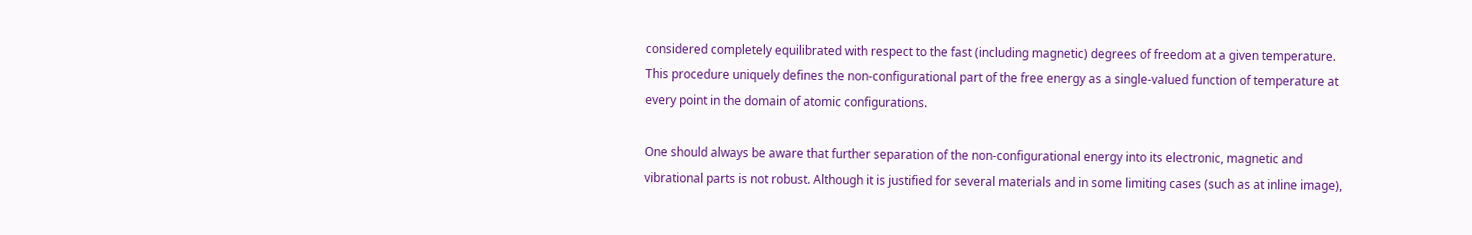considered completely equilibrated with respect to the fast (including magnetic) degrees of freedom at a given temperature. This procedure uniquely defines the non-configurational part of the free energy as a single-valued function of temperature at every point in the domain of atomic configurations.

One should always be aware that further separation of the non-configurational energy into its electronic, magnetic and vibrational parts is not robust. Although it is justified for several materials and in some limiting cases (such as at inline image),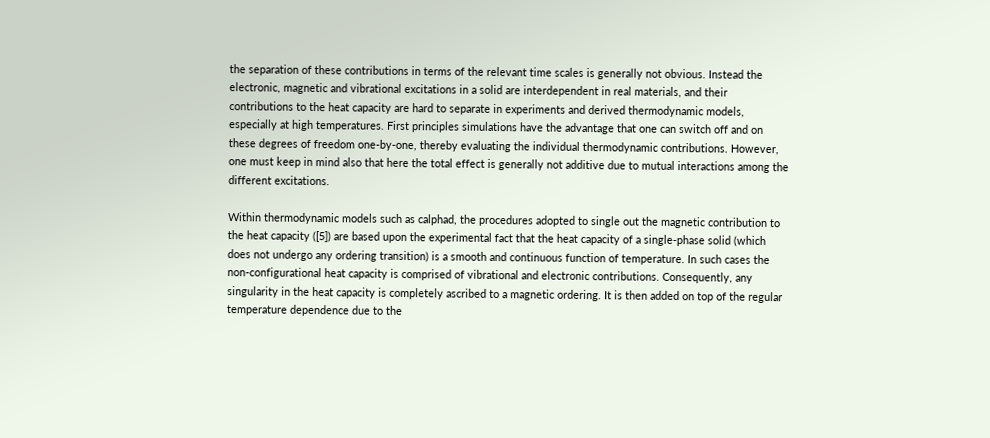the separation of these contributions in terms of the relevant time scales is generally not obvious. Instead the electronic, magnetic and vibrational excitations in a solid are interdependent in real materials, and their contributions to the heat capacity are hard to separate in experiments and derived thermodynamic models, especially at high temperatures. First principles simulations have the advantage that one can switch off and on these degrees of freedom one-by-one, thereby evaluating the individual thermodynamic contributions. However, one must keep in mind also that here the total effect is generally not additive due to mutual interactions among the different excitations.

Within thermodynamic models such as calphad, the procedures adopted to single out the magnetic contribution to the heat capacity ([5]) are based upon the experimental fact that the heat capacity of a single-phase solid (which does not undergo any ordering transition) is a smooth and continuous function of temperature. In such cases the non-configurational heat capacity is comprised of vibrational and electronic contributions. Consequently, any singularity in the heat capacity is completely ascribed to a magnetic ordering. It is then added on top of the regular temperature dependence due to the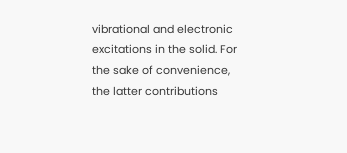vibrational and electronic excitations in the solid. For the sake of convenience, the latter contributions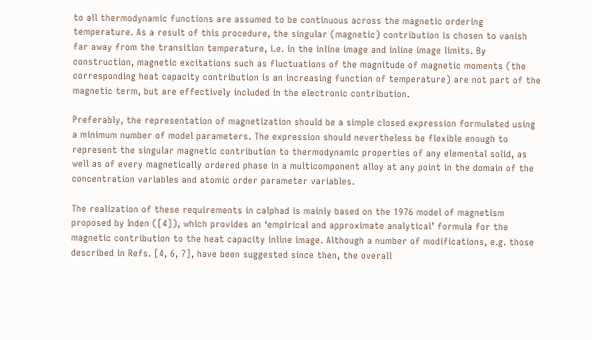to all thermodynamic functions are assumed to be continuous across the magnetic ordering temperature. As a result of this procedure, the singular (magnetic) contribution is chosen to vanish far away from the transition temperature, i.e. in the inline image and inline image limits. By construction, magnetic excitations such as fluctuations of the magnitude of magnetic moments (the corresponding heat capacity contribution is an increasing function of temperature) are not part of the magnetic term, but are effectively included in the electronic contribution.

Preferably, the representation of magnetization should be a simple closed expression formulated using a minimum number of model parameters. The expression should nevertheless be flexible enough to represent the singular magnetic contribution to thermodynamic properties of any elemental solid, as well as of every magnetically ordered phase in a multicomponent alloy at any point in the domain of the concentration variables and atomic order parameter variables.

The realization of these requirements in calphad is mainly based on the 1976 model of magnetism proposed by Inden ([4]), which provides an ‘empirical and approximate analytical’ formula for the magnetic contribution to the heat capacity inline image. Although a number of modifications, e.g. those described in Refs. [4, 6, 7], have been suggested since then, the overall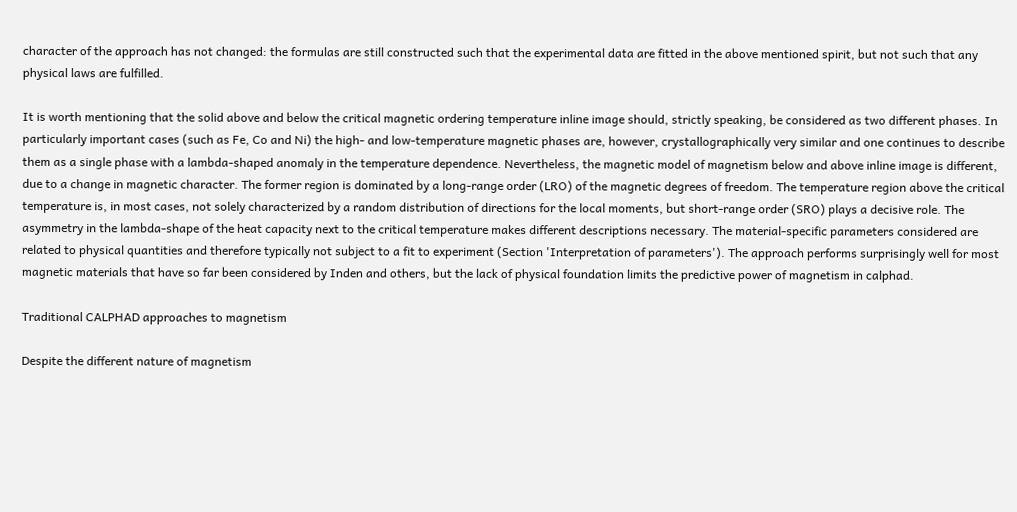character of the approach has not changed: the formulas are still constructed such that the experimental data are fitted in the above mentioned spirit, but not such that any physical laws are fulfilled.

It is worth mentioning that the solid above and below the critical magnetic ordering temperature inline image should, strictly speaking, be considered as two different phases. In particularly important cases (such as Fe, Co and Ni) the high- and low-temperature magnetic phases are, however, crystallographically very similar and one continues to describe them as a single phase with a lambda-shaped anomaly in the temperature dependence. Nevertheless, the magnetic model of magnetism below and above inline image is different, due to a change in magnetic character. The former region is dominated by a long-range order (LRO) of the magnetic degrees of freedom. The temperature region above the critical temperature is, in most cases, not solely characterized by a random distribution of directions for the local moments, but short-range order (SRO) plays a decisive role. The asymmetry in the lambda-shape of the heat capacity next to the critical temperature makes different descriptions necessary. The material-specific parameters considered are related to physical quantities and therefore typically not subject to a fit to experiment (Section 'Interpretation of parameters'). The approach performs surprisingly well for most magnetic materials that have so far been considered by Inden and others, but the lack of physical foundation limits the predictive power of magnetism in calphad.

Traditional CALPHAD approaches to magnetism

Despite the different nature of magnetism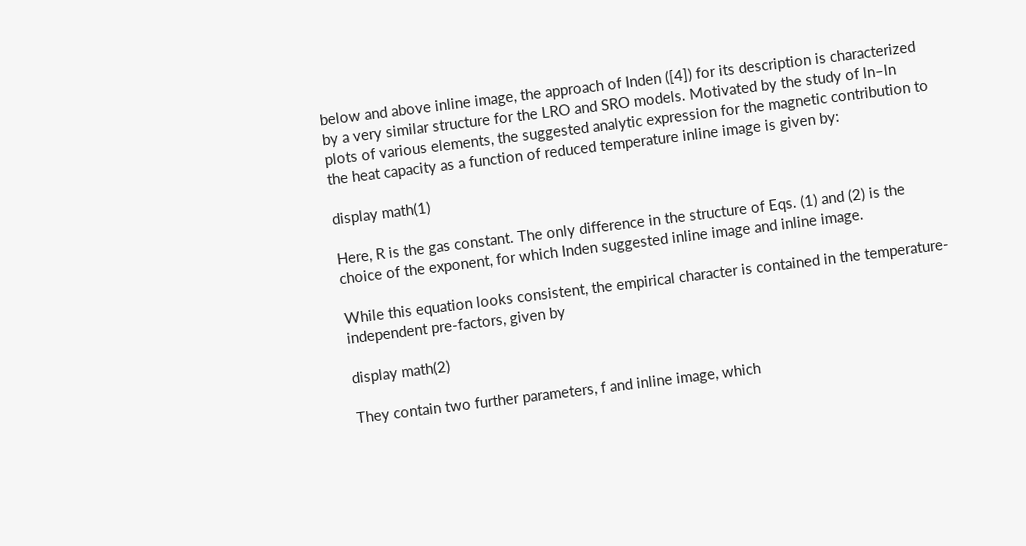below and above inline image, the approach of Inden ([4]) for its description is characterized by a very similar structure for the LRO and SRO models. Motivated by the study of ln–ln plots of various elements, the suggested analytic expression for the magnetic contribution to the heat capacity as a function of reduced temperature inline image is given by:

display math(1)

Here, R is the gas constant. The only difference in the structure of Eqs. (1) and (2) is the choice of the exponent, for which Inden suggested inline image and inline image.

While this equation looks consistent, the empirical character is contained in the temperature-independent pre-factors, given by

display math(2)

They contain two further parameters, f and inline image, which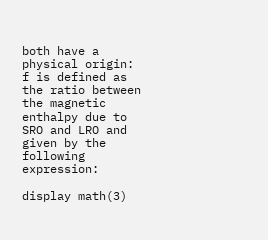both have a physical origin: f is defined as the ratio between the magnetic enthalpy due to SRO and LRO and given by the following expression:

display math(3)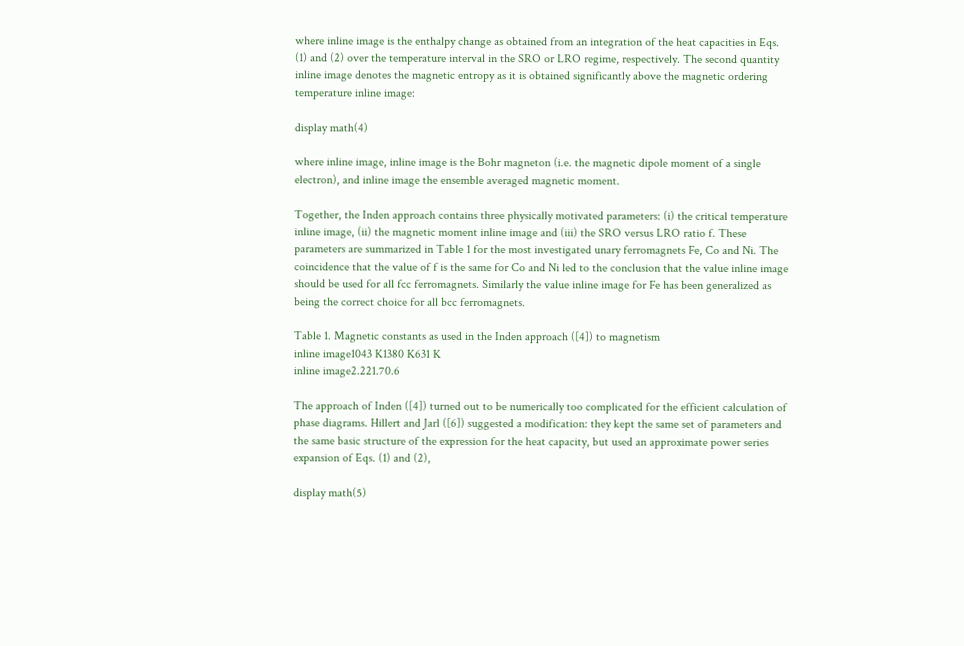where inline image is the enthalpy change as obtained from an integration of the heat capacities in Eqs. (1) and (2) over the temperature interval in the SRO or LRO regime, respectively. The second quantity inline image denotes the magnetic entropy as it is obtained significantly above the magnetic ordering temperature inline image:

display math(4)

where inline image, inline image is the Bohr magneton (i.e. the magnetic dipole moment of a single electron), and inline image the ensemble averaged magnetic moment.

Together, the Inden approach contains three physically motivated parameters: (i) the critical temperature inline image, (ii) the magnetic moment inline image and (iii) the SRO versus LRO ratio f. These parameters are summarized in Table 1 for the most investigated unary ferromagnets Fe, Co and Ni. The coincidence that the value of f is the same for Co and Ni led to the conclusion that the value inline image should be used for all fcc ferromagnets. Similarly the value inline image for Fe has been generalized as being the correct choice for all bcc ferromagnets.

Table 1. Magnetic constants as used in the Inden approach ([4]) to magnetism
inline image1043 K1380 K631 K
inline image2.221.70.6

The approach of Inden ([4]) turned out to be numerically too complicated for the efficient calculation of phase diagrams. Hillert and Jarl ([6]) suggested a modification: they kept the same set of parameters and the same basic structure of the expression for the heat capacity, but used an approximate power series expansion of Eqs. (1) and (2),

display math(5)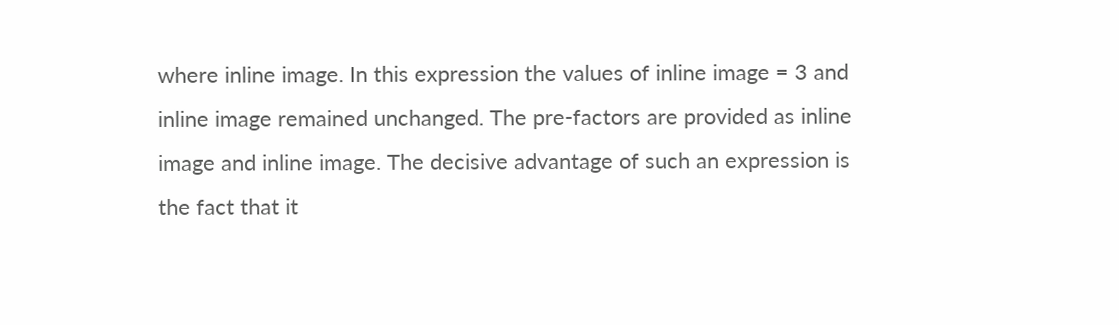where inline image. In this expression the values of inline image = 3 and inline image remained unchanged. The pre-factors are provided as inline image and inline image. The decisive advantage of such an expression is the fact that it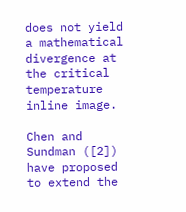does not yield a mathematical divergence at the critical temperature inline image.

Chen and Sundman ([2]) have proposed to extend the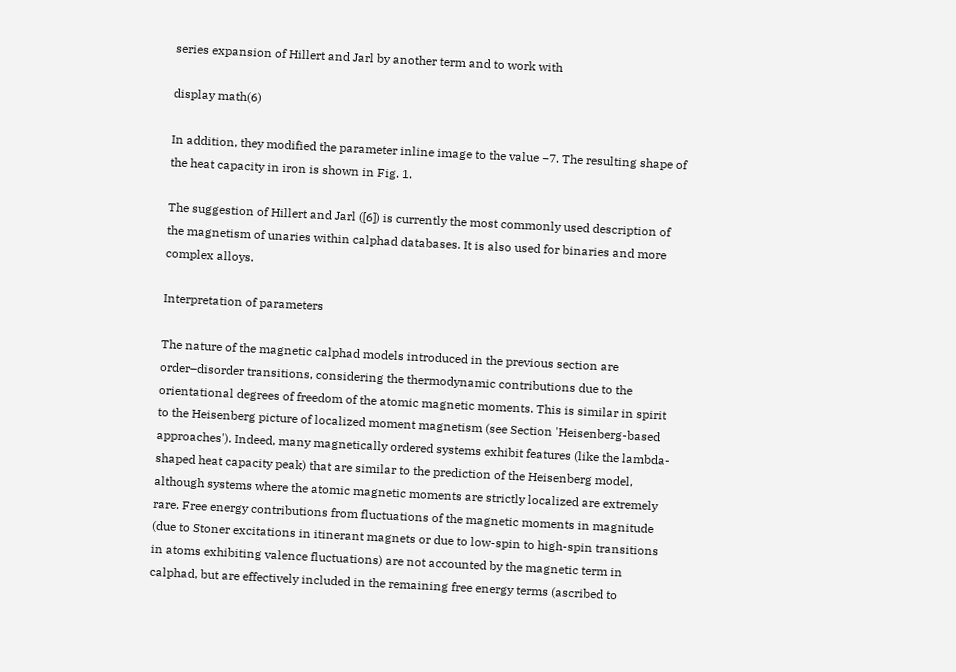series expansion of Hillert and Jarl by another term and to work with

display math(6)

In addition, they modified the parameter inline image to the value −7. The resulting shape of the heat capacity in iron is shown in Fig. 1.

The suggestion of Hillert and Jarl ([6]) is currently the most commonly used description of the magnetism of unaries within calphad databases. It is also used for binaries and more complex alloys.

Interpretation of parameters

The nature of the magnetic calphad models introduced in the previous section are order–disorder transitions, considering the thermodynamic contributions due to the orientational degrees of freedom of the atomic magnetic moments. This is similar in spirit to the Heisenberg picture of localized moment magnetism (see Section 'Heisenberg-based approaches'). Indeed, many magnetically ordered systems exhibit features (like the lambda-shaped heat capacity peak) that are similar to the prediction of the Heisenberg model, although systems where the atomic magnetic moments are strictly localized are extremely rare. Free energy contributions from fluctuations of the magnetic moments in magnitude (due to Stoner excitations in itinerant magnets or due to low-spin to high-spin transitions in atoms exhibiting valence fluctuations) are not accounted by the magnetic term in calphad, but are effectively included in the remaining free energy terms (ascribed to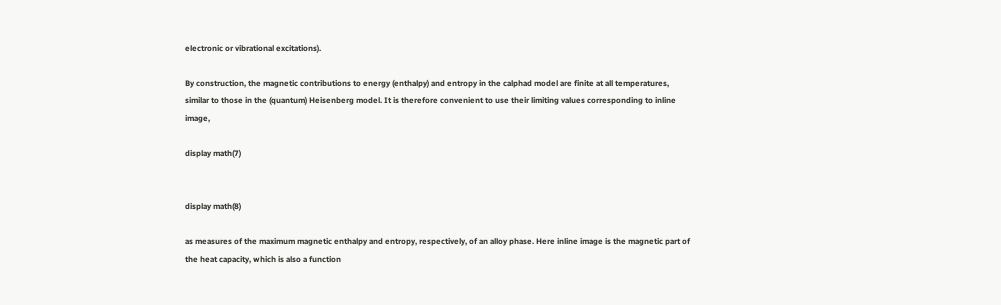electronic or vibrational excitations).

By construction, the magnetic contributions to energy (enthalpy) and entropy in the calphad model are finite at all temperatures, similar to those in the (quantum) Heisenberg model. It is therefore convenient to use their limiting values corresponding to inline image,

display math(7)


display math(8)

as measures of the maximum magnetic enthalpy and entropy, respectively, of an alloy phase. Here inline image is the magnetic part of the heat capacity, which is also a function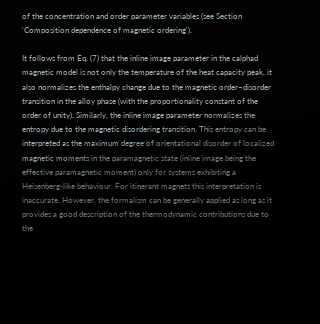of the concentration and order parameter variables (see Section 'Composition dependence of magnetic ordering').

It follows from Eq. (7) that the inline image parameter in the calphad magnetic model is not only the temperature of the heat capacity peak, it also normalizes the enthalpy change due to the magnetic order–disorder transition in the alloy phase (with the proportionality constant of the order of unity). Similarly, the inline image parameter normalizes the entropy due to the magnetic disordering transition. This entropy can be interpreted as the maximum degree of orientational disorder of localized magnetic moments in the paramagnetic state (inline image being the effective paramagnetic moment) only for systems exhibiting a Heisenberg-like behaviour. For itinerant magnets this interpretation is inaccurate. However, the formalism can be generally applied as long as it provides a good description of the thermodynamic contributions due to the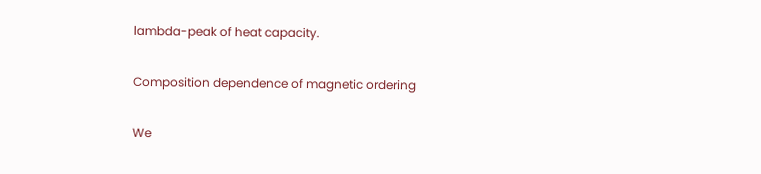lambda-peak of heat capacity.

Composition dependence of magnetic ordering

We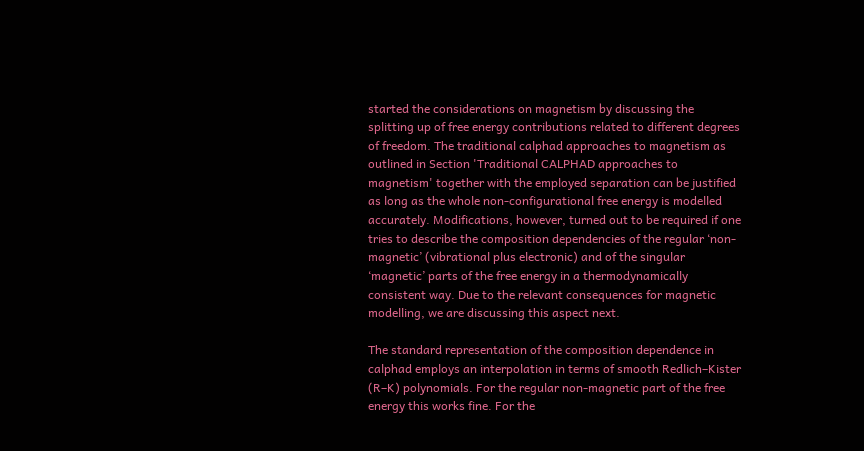started the considerations on magnetism by discussing the splitting up of free energy contributions related to different degrees of freedom. The traditional calphad approaches to magnetism as outlined in Section 'Traditional CALPHAD approaches to magnetism' together with the employed separation can be justified as long as the whole non-configurational free energy is modelled accurately. Modifications, however, turned out to be required if one tries to describe the composition dependencies of the regular ‘non-magnetic’ (vibrational plus electronic) and of the singular ‘magnetic’ parts of the free energy in a thermodynamically consistent way. Due to the relevant consequences for magnetic modelling, we are discussing this aspect next.

The standard representation of the composition dependence in calphad employs an interpolation in terms of smooth Redlich–Kister (R–K) polynomials. For the regular non-magnetic part of the free energy this works fine. For the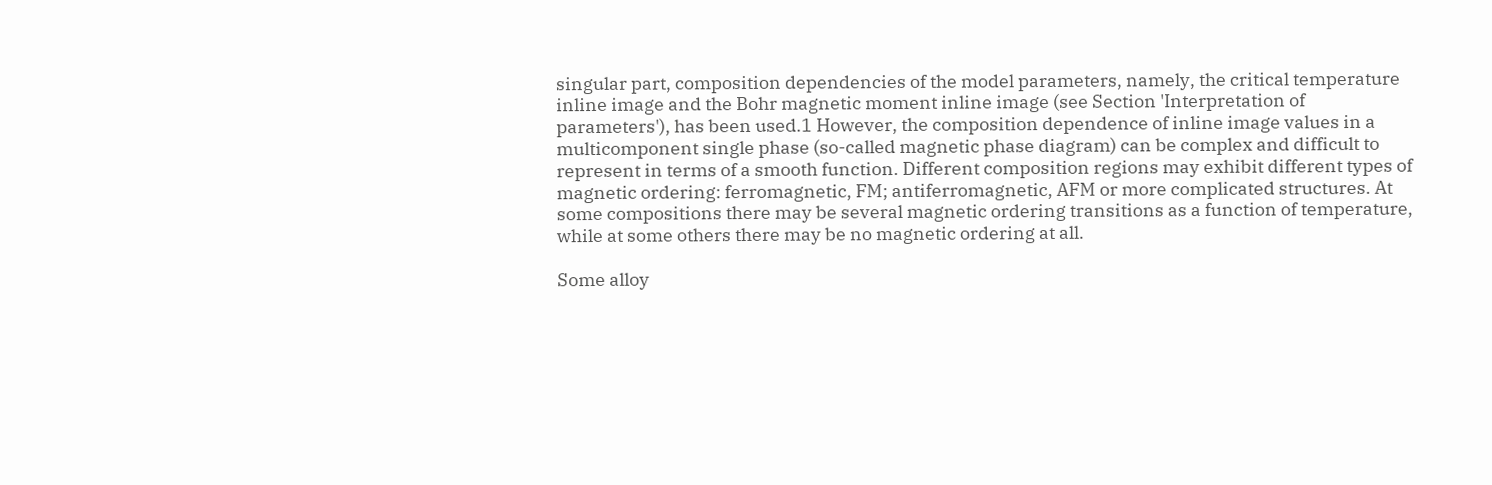singular part, composition dependencies of the model parameters, namely, the critical temperature inline image and the Bohr magnetic moment inline image (see Section 'Interpretation of parameters'), has been used.1 However, the composition dependence of inline image values in a multicomponent single phase (so-called magnetic phase diagram) can be complex and difficult to represent in terms of a smooth function. Different composition regions may exhibit different types of magnetic ordering: ferromagnetic, FM; antiferromagnetic, AFM or more complicated structures. At some compositions there may be several magnetic ordering transitions as a function of temperature, while at some others there may be no magnetic ordering at all.

Some alloy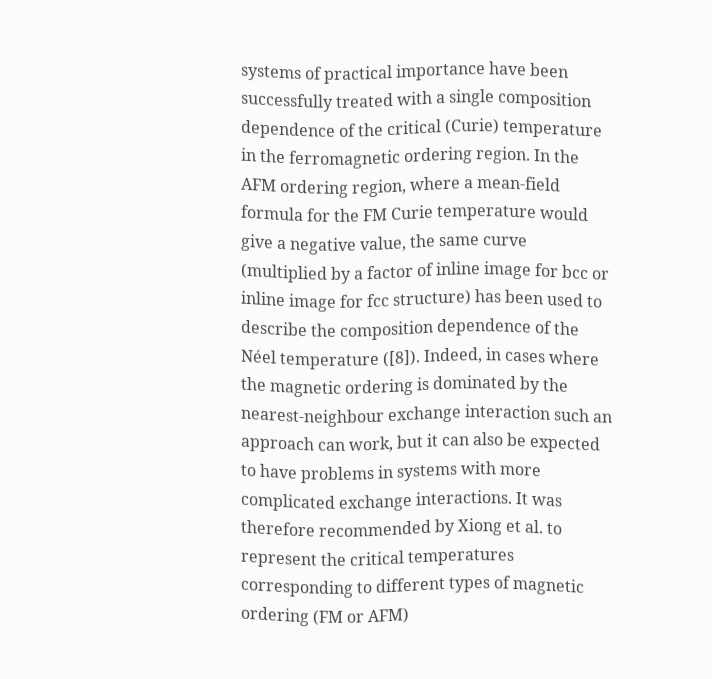systems of practical importance have been successfully treated with a single composition dependence of the critical (Curie) temperature in the ferromagnetic ordering region. In the AFM ordering region, where a mean-field formula for the FM Curie temperature would give a negative value, the same curve (multiplied by a factor of inline image for bcc or inline image for fcc structure) has been used to describe the composition dependence of the Néel temperature ([8]). Indeed, in cases where the magnetic ordering is dominated by the nearest-neighbour exchange interaction such an approach can work, but it can also be expected to have problems in systems with more complicated exchange interactions. It was therefore recommended by Xiong et al. to represent the critical temperatures corresponding to different types of magnetic ordering (FM or AFM)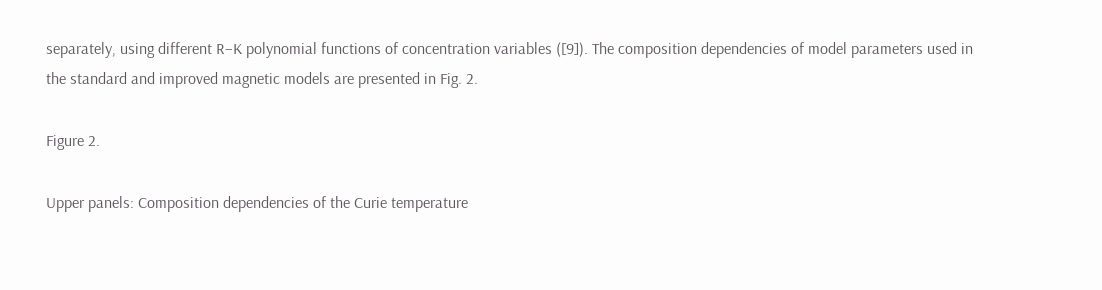separately, using different R–K polynomial functions of concentration variables ([9]). The composition dependencies of model parameters used in the standard and improved magnetic models are presented in Fig. 2.

Figure 2.

Upper panels: Composition dependencies of the Curie temperature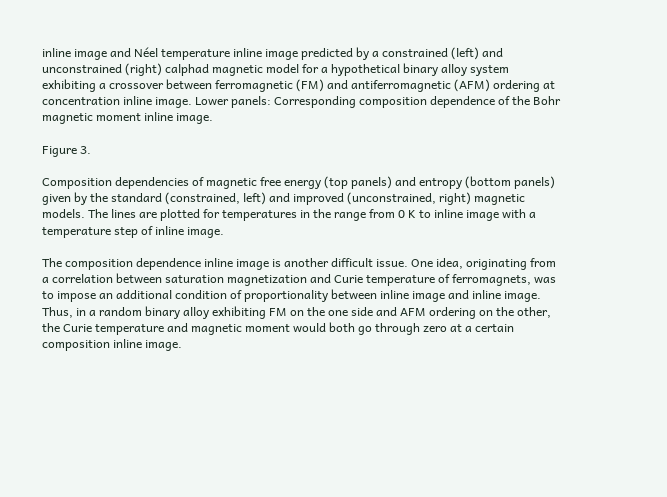inline image and Néel temperature inline image predicted by a constrained (left) and unconstrained (right) calphad magnetic model for a hypothetical binary alloy system exhibiting a crossover between ferromagnetic (FM) and antiferromagnetic (AFM) ordering at concentration inline image. Lower panels: Corresponding composition dependence of the Bohr magnetic moment inline image.

Figure 3.

Composition dependencies of magnetic free energy (top panels) and entropy (bottom panels) given by the standard (constrained, left) and improved (unconstrained, right) magnetic models. The lines are plotted for temperatures in the range from 0 K to inline image with a temperature step of inline image.

The composition dependence inline image is another difficult issue. One idea, originating from a correlation between saturation magnetization and Curie temperature of ferromagnets, was to impose an additional condition of proportionality between inline image and inline image. Thus, in a random binary alloy exhibiting FM on the one side and AFM ordering on the other, the Curie temperature and magnetic moment would both go through zero at a certain composition inline image.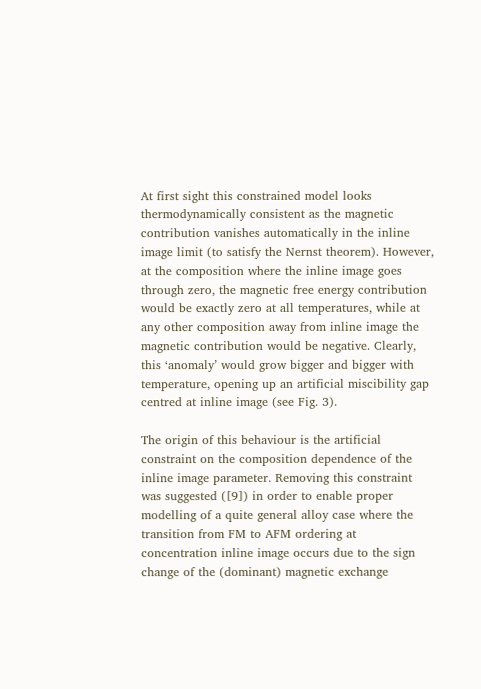At first sight this constrained model looks thermodynamically consistent as the magnetic contribution vanishes automatically in the inline image limit (to satisfy the Nernst theorem). However, at the composition where the inline image goes through zero, the magnetic free energy contribution would be exactly zero at all temperatures, while at any other composition away from inline image the magnetic contribution would be negative. Clearly, this ‘anomaly’ would grow bigger and bigger with temperature, opening up an artificial miscibility gap centred at inline image (see Fig. 3).

The origin of this behaviour is the artificial constraint on the composition dependence of the inline image parameter. Removing this constraint was suggested ([9]) in order to enable proper modelling of a quite general alloy case where the transition from FM to AFM ordering at concentration inline image occurs due to the sign change of the (dominant) magnetic exchange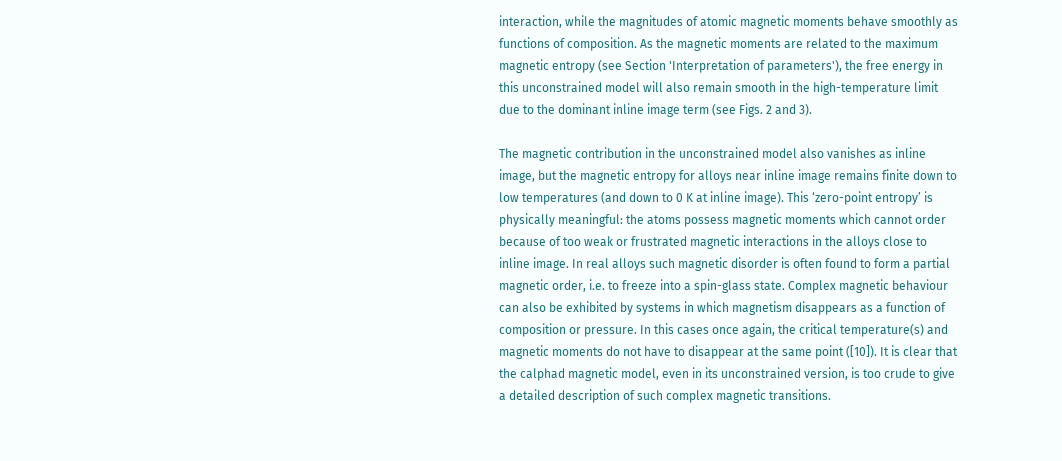interaction, while the magnitudes of atomic magnetic moments behave smoothly as functions of composition. As the magnetic moments are related to the maximum magnetic entropy (see Section 'Interpretation of parameters'), the free energy in this unconstrained model will also remain smooth in the high-temperature limit due to the dominant inline image term (see Figs. 2 and 3).

The magnetic contribution in the unconstrained model also vanishes as inline image, but the magnetic entropy for alloys near inline image remains finite down to low temperatures (and down to 0 K at inline image). This ‘zero-point entropy’ is physically meaningful: the atoms possess magnetic moments which cannot order because of too weak or frustrated magnetic interactions in the alloys close to inline image. In real alloys such magnetic disorder is often found to form a partial magnetic order, i.e. to freeze into a spin-glass state. Complex magnetic behaviour can also be exhibited by systems in which magnetism disappears as a function of composition or pressure. In this cases once again, the critical temperature(s) and magnetic moments do not have to disappear at the same point ([10]). It is clear that the calphad magnetic model, even in its unconstrained version, is too crude to give a detailed description of such complex magnetic transitions.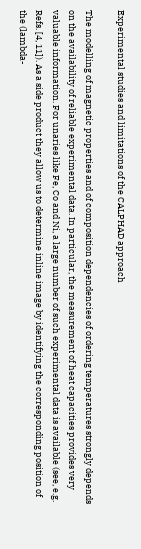Experimental studies and limitations of the CALPHAD approach

The modelling of magnetic properties and of composition dependencies of ordering temperatures strongly depends on the availability of reliable experimental data. In particular, the measurement of heat capacities provides very valuable information. For unaries like Fe, Co and Ni, a large number of such experimental data is available (see, e.g. Refs. [4, 11]). As a side product they allow us to determine inline image by identifying the corresponding position of the (lambda-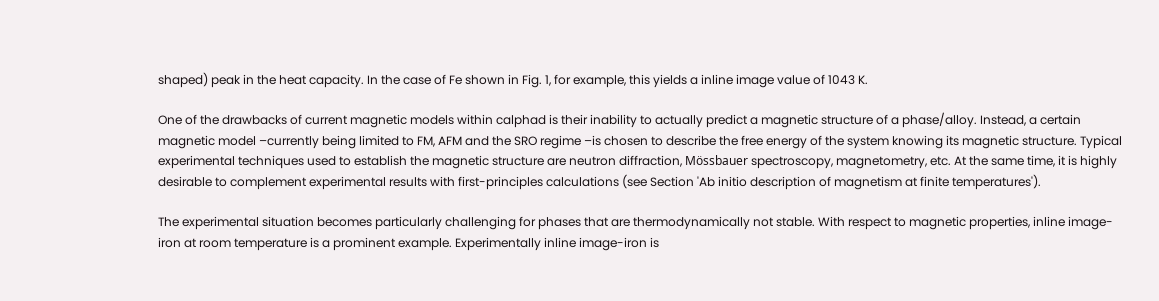shaped) peak in the heat capacity. In the case of Fe shown in Fig. 1, for example, this yields a inline image value of 1043 K.

One of the drawbacks of current magnetic models within calphad is their inability to actually predict a magnetic structure of a phase/alloy. Instead, a certain magnetic model –currently being limited to FM, AFM and the SRO regime –is chosen to describe the free energy of the system knowing its magnetic structure. Typical experimental techniques used to establish the magnetic structure are neutron diffraction, Mössbauer spectroscopy, magnetometry, etc. At the same time, it is highly desirable to complement experimental results with first-principles calculations (see Section 'Ab initio description of magnetism at finite temperatures').

The experimental situation becomes particularly challenging for phases that are thermodynamically not stable. With respect to magnetic properties, inline image-iron at room temperature is a prominent example. Experimentally inline image-iron is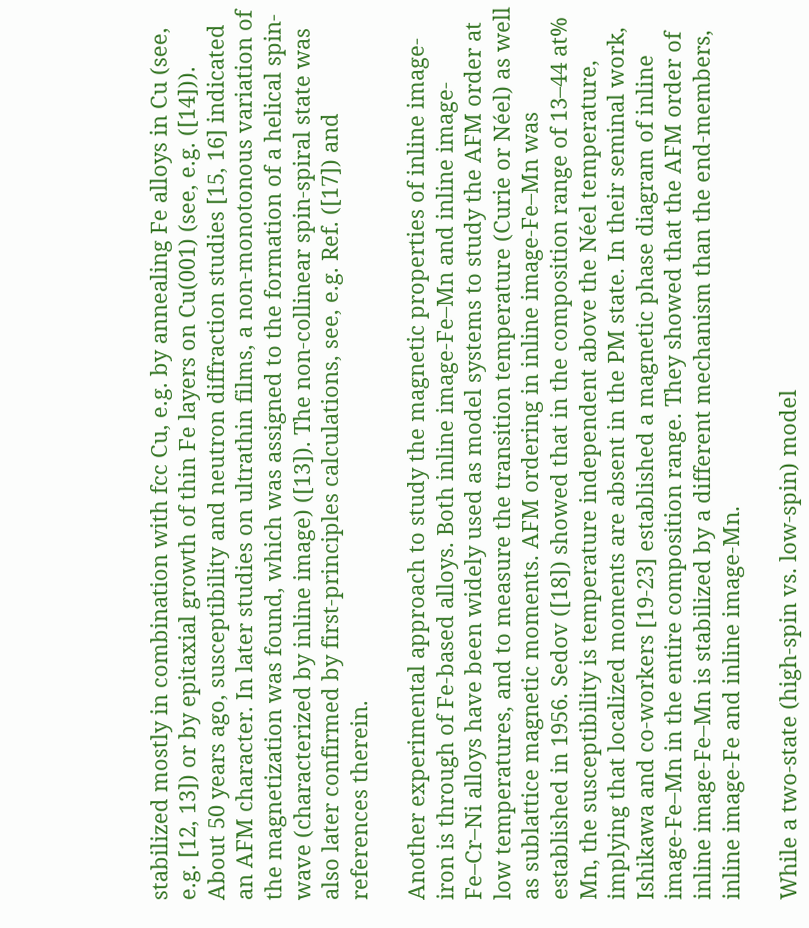stabilized mostly in combination with fcc Cu, e.g. by annealing Fe alloys in Cu (see, e.g. [12, 13]) or by epitaxial growth of thin Fe layers on Cu(001) (see, e.g. ([14])). About 50 years ago, susceptibility and neutron diffraction studies [15, 16] indicated an AFM character. In later studies on ultrathin films, a non-monotonous variation of the magnetization was found, which was assigned to the formation of a helical spin-wave (characterized by inline image) ([13]). The non-collinear spin-spiral state was also later confirmed by first-principles calculations, see, e.g. Ref. ([17]) and references therein.

Another experimental approach to study the magnetic properties of inline image-iron is through of Fe-based alloys. Both inline image-Fe–Mn and inline image-Fe–Cr–Ni alloys have been widely used as model systems to study the AFM order at low temperatures, and to measure the transition temperature (Curie or Néel) as well as sublattice magnetic moments. AFM ordering in inline image-Fe–Mn was established in 1956. Sedov ([18]) showed that in the composition range of 13–44 at% Mn, the susceptibility is temperature independent above the Néel temperature, implying that localized moments are absent in the PM state. In their seminal work, Ishikawa and co-workers [19-23] established a magnetic phase diagram of inline image-Fe–Mn in the entire composition range. They showed that the AFM order of inline image-Fe–Mn is stabilized by a different mechanism than the end-members, inline image-Fe and inline image-Mn.

While a two-state (high-spin vs. low-spin) model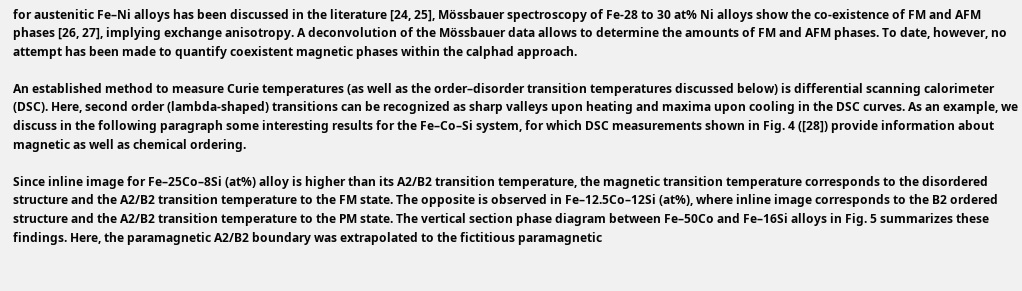for austenitic Fe–Ni alloys has been discussed in the literature [24, 25], Mössbauer spectroscopy of Fe-28 to 30 at% Ni alloys show the co-existence of FM and AFM phases [26, 27], implying exchange anisotropy. A deconvolution of the Mössbauer data allows to determine the amounts of FM and AFM phases. To date, however, no attempt has been made to quantify coexistent magnetic phases within the calphad approach.

An established method to measure Curie temperatures (as well as the order–disorder transition temperatures discussed below) is differential scanning calorimeter (DSC). Here, second order (lambda-shaped) transitions can be recognized as sharp valleys upon heating and maxima upon cooling in the DSC curves. As an example, we discuss in the following paragraph some interesting results for the Fe–Co–Si system, for which DSC measurements shown in Fig. 4 ([28]) provide information about magnetic as well as chemical ordering.

Since inline image for Fe–25Co–8Si (at%) alloy is higher than its A2/B2 transition temperature, the magnetic transition temperature corresponds to the disordered structure and the A2/B2 transition temperature to the FM state. The opposite is observed in Fe–12.5Co–12Si (at%), where inline image corresponds to the B2 ordered structure and the A2/B2 transition temperature to the PM state. The vertical section phase diagram between Fe–50Co and Fe–16Si alloys in Fig. 5 summarizes these findings. Here, the paramagnetic A2/B2 boundary was extrapolated to the fictitious paramagnetic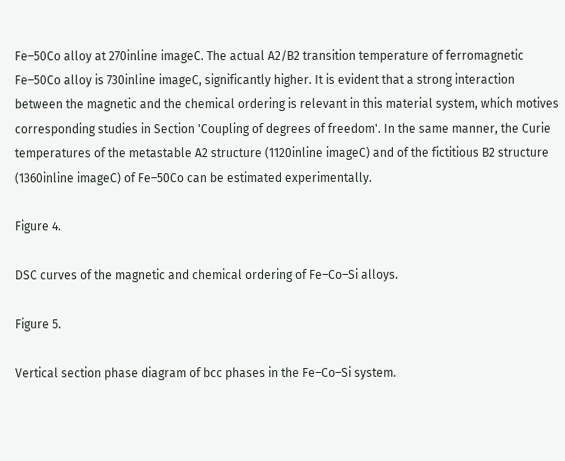Fe–50Co alloy at 270inline imageC. The actual A2/B2 transition temperature of ferromagnetic Fe–50Co alloy is 730inline imageC, significantly higher. It is evident that a strong interaction between the magnetic and the chemical ordering is relevant in this material system, which motives corresponding studies in Section 'Coupling of degrees of freedom'. In the same manner, the Curie temperatures of the metastable A2 structure (1120inline imageC) and of the fictitious B2 structure (1360inline imageC) of Fe–50Co can be estimated experimentally.

Figure 4.

DSC curves of the magnetic and chemical ordering of Fe–Co–Si alloys.

Figure 5.

Vertical section phase diagram of bcc phases in the Fe–Co–Si system.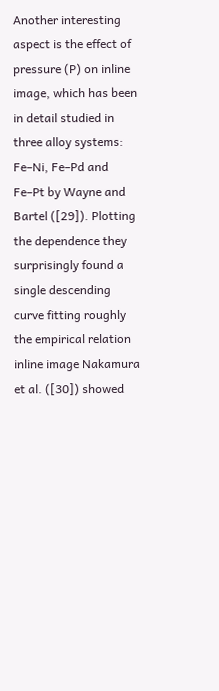Another interesting aspect is the effect of pressure (P) on inline image, which has been in detail studied in three alloy systems: Fe–Ni, Fe–Pd and Fe–Pt by Wayne and Bartel ([29]). Plotting the dependence they surprisingly found a single descending curve fitting roughly the empirical relation inline image Nakamura et al. ([30]) showed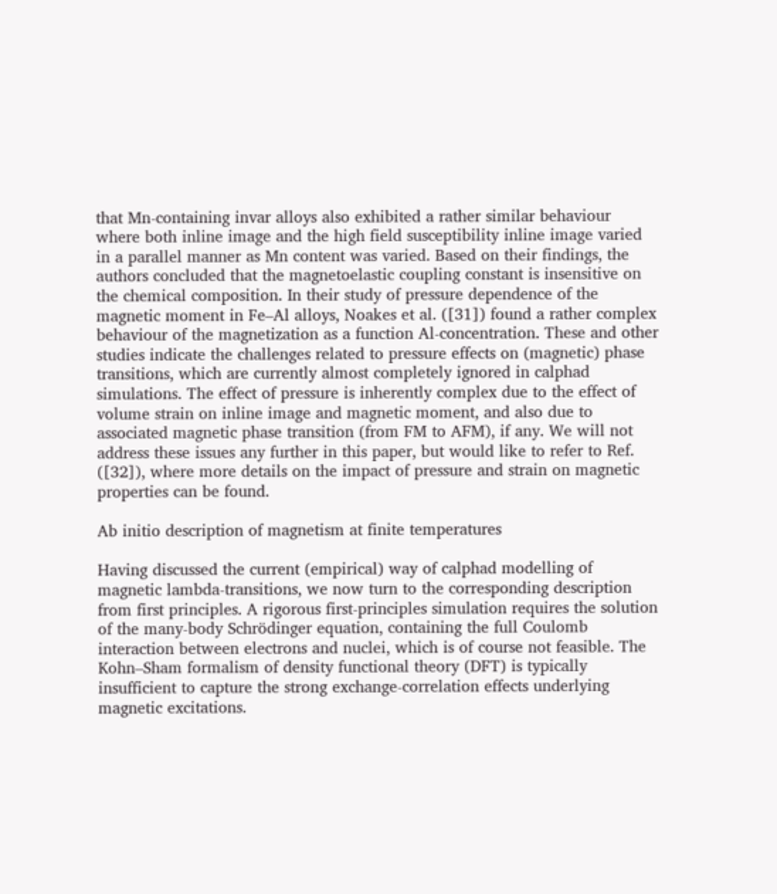that Mn-containing invar alloys also exhibited a rather similar behaviour where both inline image and the high field susceptibility inline image varied in a parallel manner as Mn content was varied. Based on their findings, the authors concluded that the magnetoelastic coupling constant is insensitive on the chemical composition. In their study of pressure dependence of the magnetic moment in Fe–Al alloys, Noakes et al. ([31]) found a rather complex behaviour of the magnetization as a function Al-concentration. These and other studies indicate the challenges related to pressure effects on (magnetic) phase transitions, which are currently almost completely ignored in calphad simulations. The effect of pressure is inherently complex due to the effect of volume strain on inline image and magnetic moment, and also due to associated magnetic phase transition (from FM to AFM), if any. We will not address these issues any further in this paper, but would like to refer to Ref. ([32]), where more details on the impact of pressure and strain on magnetic properties can be found.

Ab initio description of magnetism at finite temperatures

Having discussed the current (empirical) way of calphad modelling of magnetic lambda-transitions, we now turn to the corresponding description from first principles. A rigorous first-principles simulation requires the solution of the many-body Schrödinger equation, containing the full Coulomb interaction between electrons and nuclei, which is of course not feasible. The Kohn–Sham formalism of density functional theory (DFT) is typically insufficient to capture the strong exchange-correlation effects underlying magnetic excitations.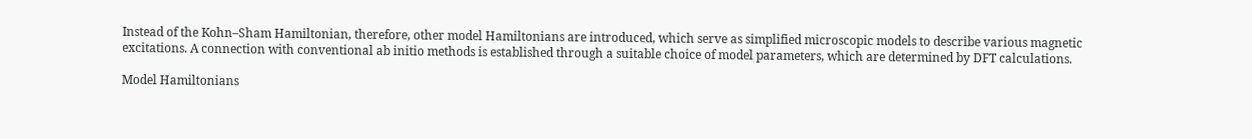Instead of the Kohn–Sham Hamiltonian, therefore, other model Hamiltonians are introduced, which serve as simplified microscopic models to describe various magnetic excitations. A connection with conventional ab initio methods is established through a suitable choice of model parameters, which are determined by DFT calculations.

Model Hamiltonians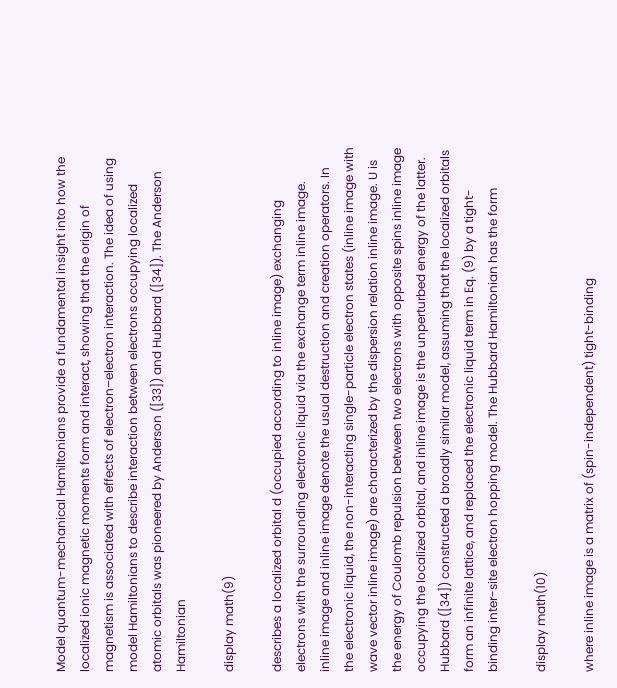Model quantum-mechanical Hamiltonians provide a fundamental insight into how the localized ionic magnetic moments form and interact, showing that the origin of magnetism is associated with effects of electron–electron interaction. The idea of using model Hamiltonians to describe interaction between electrons occupying localized atomic orbitals was pioneered by Anderson ([33]) and Hubbard ([34]). The Anderson Hamiltonian

display math(9)

describes a localized orbital d (occupied according to inline image) exchanging electrons with the surrounding electronic liquid via the exchange term inline image. inline image and inline image denote the usual destruction and creation operators. In the electronic liquid, the non-interacting single-particle electron states (inline image with wave vector inline image) are characterized by the dispersion relation inline image. U is the energy of Coulomb repulsion between two electrons with opposite spins inline image occupying the localized orbital, and inline image is the unperturbed energy of the latter. Hubbard ([34]) constructed a broadly similar model, assuming that the localized orbitals form an infinite lattice, and replaced the electronic liquid term in Eq. (9) by a tight-binding inter-site electron hopping model. The Hubbard Hamiltonian has the form

display math(10)

where inline image is a matrix of (spin-independent) tight-binding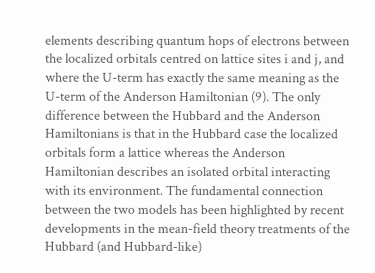elements describing quantum hops of electrons between the localized orbitals centred on lattice sites i and j, and where the U-term has exactly the same meaning as the U-term of the Anderson Hamiltonian (9). The only difference between the Hubbard and the Anderson Hamiltonians is that in the Hubbard case the localized orbitals form a lattice whereas the Anderson Hamiltonian describes an isolated orbital interacting with its environment. The fundamental connection between the two models has been highlighted by recent developments in the mean-field theory treatments of the Hubbard (and Hubbard-like)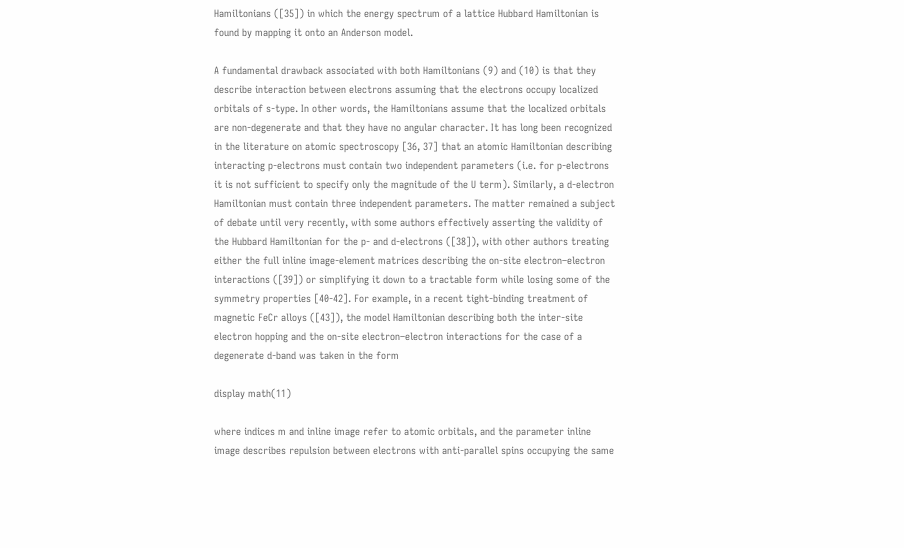Hamiltonians ([35]) in which the energy spectrum of a lattice Hubbard Hamiltonian is found by mapping it onto an Anderson model.

A fundamental drawback associated with both Hamiltonians (9) and (10) is that they describe interaction between electrons assuming that the electrons occupy localized orbitals of s-type. In other words, the Hamiltonians assume that the localized orbitals are non-degenerate and that they have no angular character. It has long been recognized in the literature on atomic spectroscopy [36, 37] that an atomic Hamiltonian describing interacting p-electrons must contain two independent parameters (i.e. for p-electrons it is not sufficient to specify only the magnitude of the U term). Similarly, a d-electron Hamiltonian must contain three independent parameters. The matter remained a subject of debate until very recently, with some authors effectively asserting the validity of the Hubbard Hamiltonian for the p- and d-electrons ([38]), with other authors treating either the full inline image-element matrices describing the on-site electron–electron interactions ([39]) or simplifying it down to a tractable form while losing some of the symmetry properties [40-42]. For example, in a recent tight-binding treatment of magnetic FeCr alloys ([43]), the model Hamiltonian describing both the inter-site electron hopping and the on-site electron–electron interactions for the case of a degenerate d-band was taken in the form

display math(11)

where indices m and inline image refer to atomic orbitals, and the parameter inline image describes repulsion between electrons with anti-parallel spins occupying the same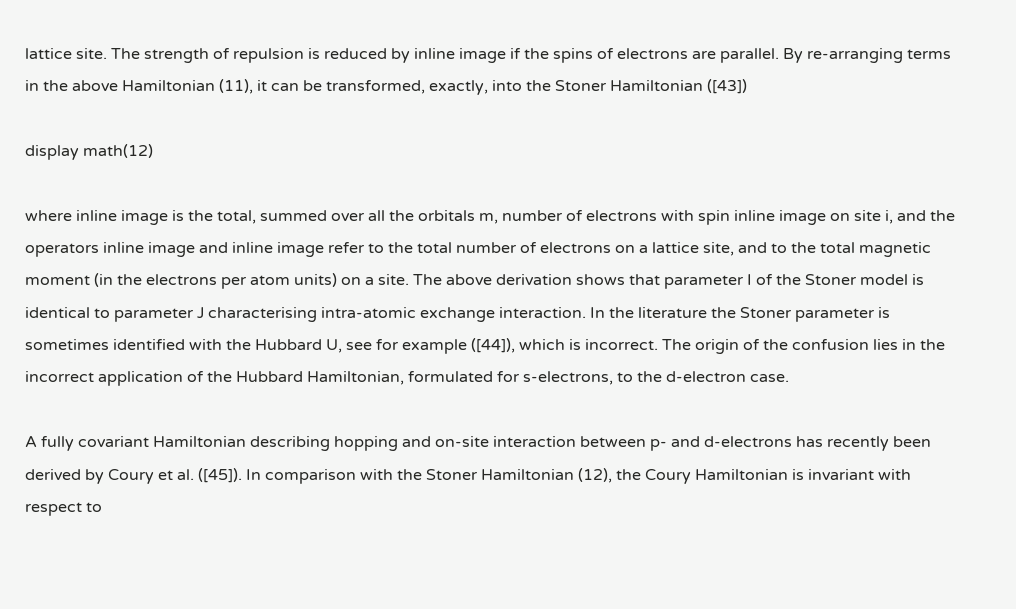lattice site. The strength of repulsion is reduced by inline image if the spins of electrons are parallel. By re-arranging terms in the above Hamiltonian (11), it can be transformed, exactly, into the Stoner Hamiltonian ([43])

display math(12)

where inline image is the total, summed over all the orbitals m, number of electrons with spin inline image on site i, and the operators inline image and inline image refer to the total number of electrons on a lattice site, and to the total magnetic moment (in the electrons per atom units) on a site. The above derivation shows that parameter I of the Stoner model is identical to parameter J characterising intra-atomic exchange interaction. In the literature the Stoner parameter is sometimes identified with the Hubbard U, see for example ([44]), which is incorrect. The origin of the confusion lies in the incorrect application of the Hubbard Hamiltonian, formulated for s-electrons, to the d-electron case.

A fully covariant Hamiltonian describing hopping and on-site interaction between p- and d-electrons has recently been derived by Coury et al. ([45]). In comparison with the Stoner Hamiltonian (12), the Coury Hamiltonian is invariant with respect to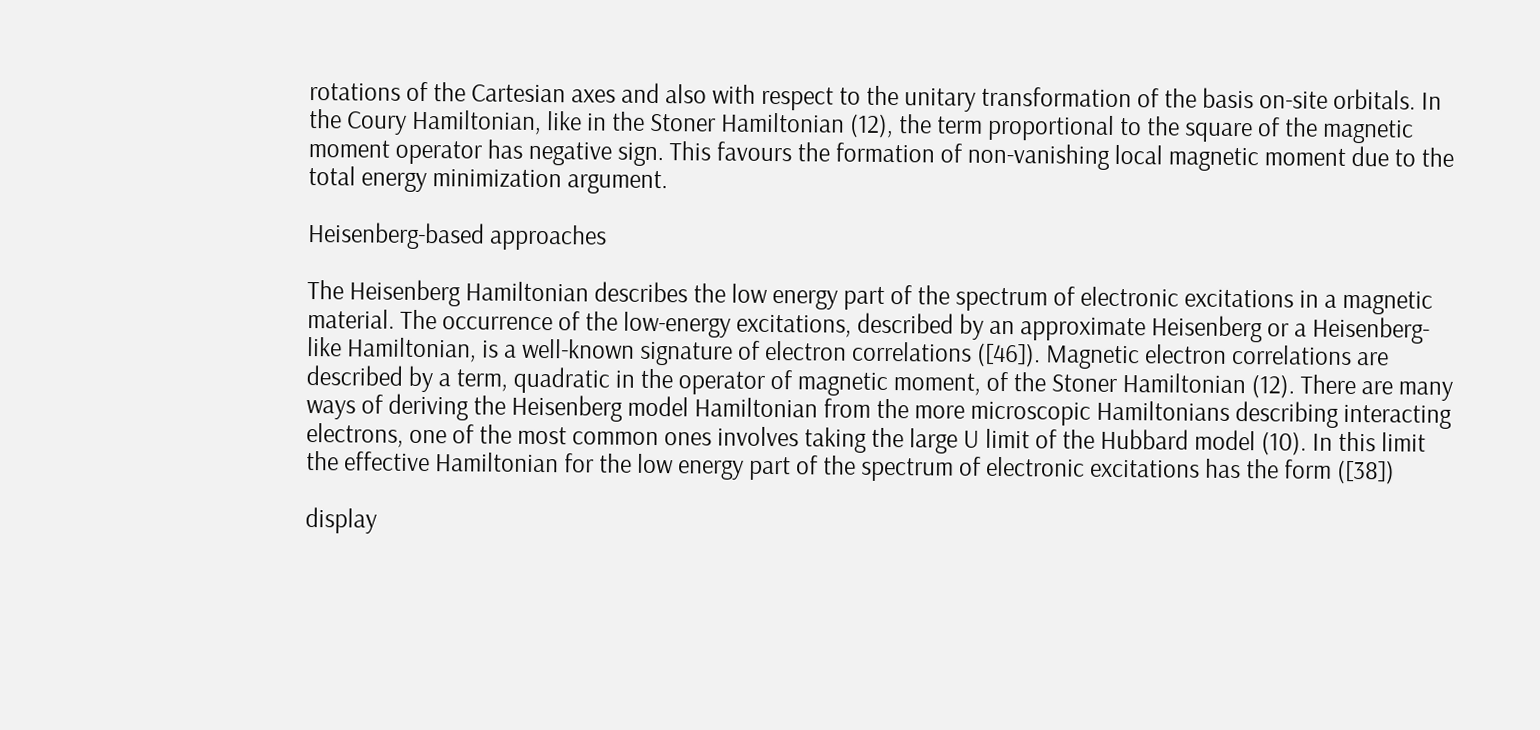rotations of the Cartesian axes and also with respect to the unitary transformation of the basis on-site orbitals. In the Coury Hamiltonian, like in the Stoner Hamiltonian (12), the term proportional to the square of the magnetic moment operator has negative sign. This favours the formation of non-vanishing local magnetic moment due to the total energy minimization argument.

Heisenberg-based approaches

The Heisenberg Hamiltonian describes the low energy part of the spectrum of electronic excitations in a magnetic material. The occurrence of the low-energy excitations, described by an approximate Heisenberg or a Heisenberg-like Hamiltonian, is a well-known signature of electron correlations ([46]). Magnetic electron correlations are described by a term, quadratic in the operator of magnetic moment, of the Stoner Hamiltonian (12). There are many ways of deriving the Heisenberg model Hamiltonian from the more microscopic Hamiltonians describing interacting electrons, one of the most common ones involves taking the large U limit of the Hubbard model (10). In this limit the effective Hamiltonian for the low energy part of the spectrum of electronic excitations has the form ([38])

display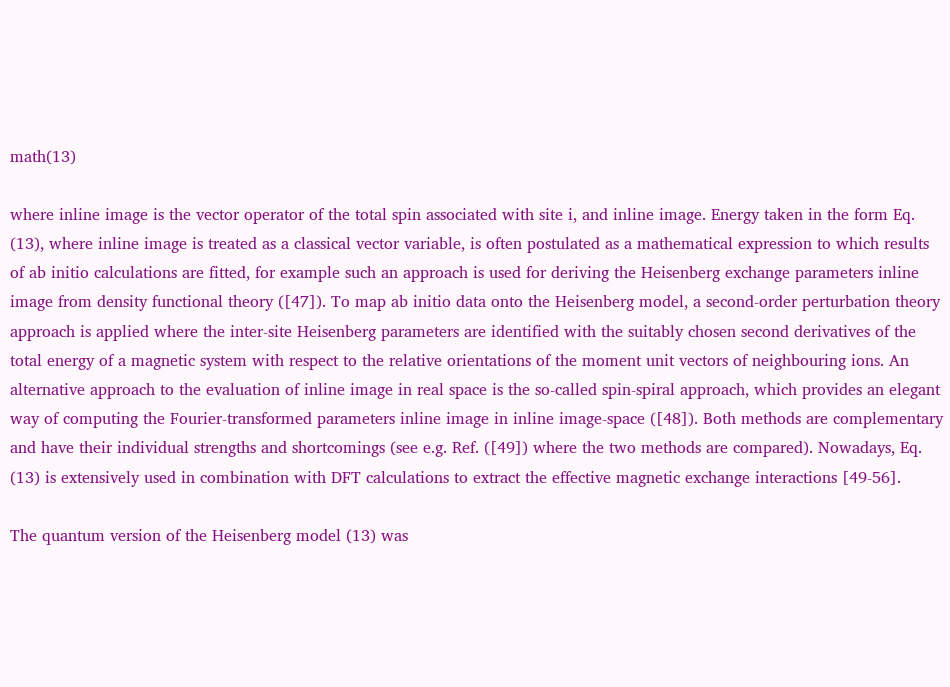math(13)

where inline image is the vector operator of the total spin associated with site i, and inline image. Energy taken in the form Eq. (13), where inline image is treated as a classical vector variable, is often postulated as a mathematical expression to which results of ab initio calculations are fitted, for example such an approach is used for deriving the Heisenberg exchange parameters inline image from density functional theory ([47]). To map ab initio data onto the Heisenberg model, a second-order perturbation theory approach is applied where the inter-site Heisenberg parameters are identified with the suitably chosen second derivatives of the total energy of a magnetic system with respect to the relative orientations of the moment unit vectors of neighbouring ions. An alternative approach to the evaluation of inline image in real space is the so-called spin-spiral approach, which provides an elegant way of computing the Fourier-transformed parameters inline image in inline image-space ([48]). Both methods are complementary and have their individual strengths and shortcomings (see e.g. Ref. ([49]) where the two methods are compared). Nowadays, Eq. (13) is extensively used in combination with DFT calculations to extract the effective magnetic exchange interactions [49-56].

The quantum version of the Heisenberg model (13) was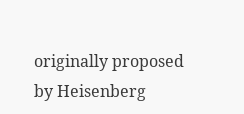originally proposed by Heisenberg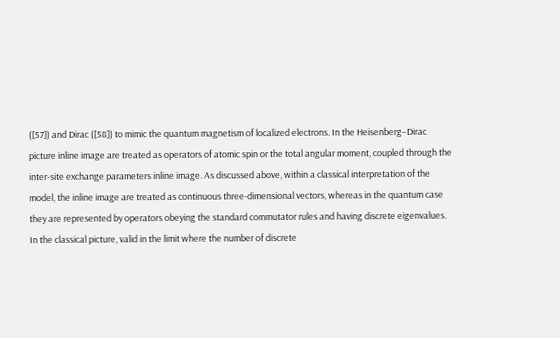([57]) and Dirac ([58]) to mimic the quantum magnetism of localized electrons. In the Heisenberg–Dirac picture inline image are treated as operators of atomic spin or the total angular moment, coupled through the inter-site exchange parameters inline image. As discussed above, within a classical interpretation of the model, the inline image are treated as continuous three-dimensional vectors, whereas in the quantum case they are represented by operators obeying the standard commutator rules and having discrete eigenvalues. In the classical picture, valid in the limit where the number of discrete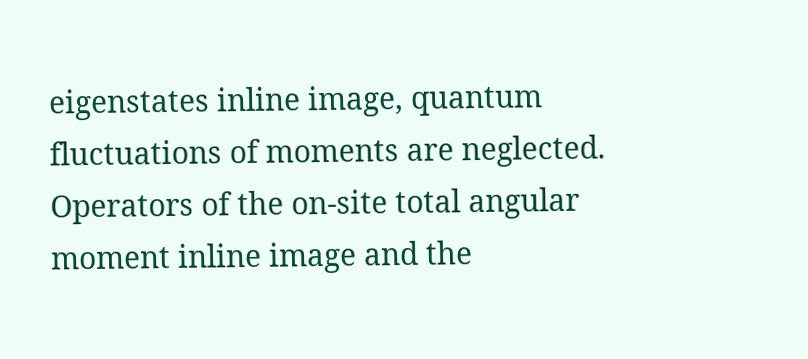eigenstates inline image, quantum fluctuations of moments are neglected. Operators of the on-site total angular moment inline image and the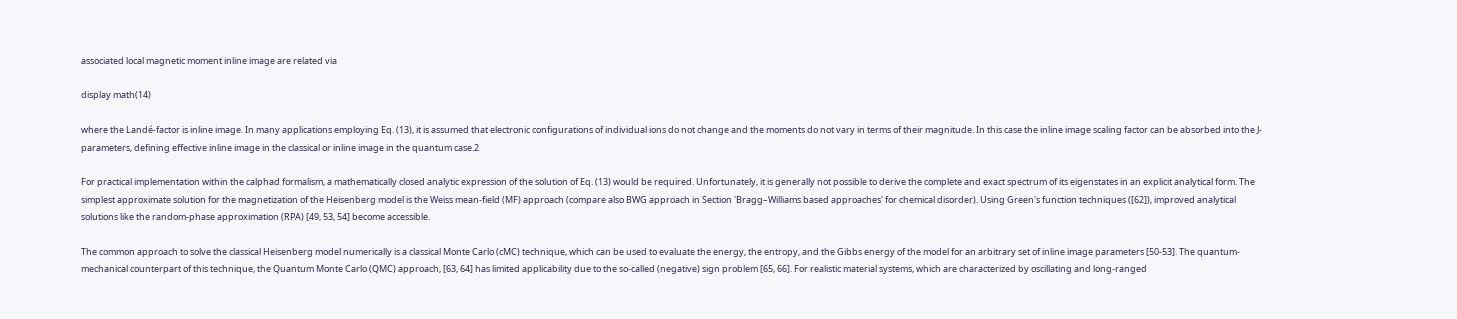associated local magnetic moment inline image are related via

display math(14)

where the Landé-factor is inline image. In many applications employing Eq. (13), it is assumed that electronic configurations of individual ions do not change and the moments do not vary in terms of their magnitude. In this case the inline image scaling factor can be absorbed into the J-parameters, defining effective inline image in the classical or inline image in the quantum case.2

For practical implementation within the calphad formalism, a mathematically closed analytic expression of the solution of Eq. (13) would be required. Unfortunately, it is generally not possible to derive the complete and exact spectrum of its eigenstates in an explicit analytical form. The simplest approximate solution for the magnetization of the Heisenberg model is the Weiss mean-field (MF) approach (compare also BWG approach in Section 'Bragg–Williams based approaches' for chemical disorder). Using Green's function techniques ([62]), improved analytical solutions like the random-phase approximation (RPA) [49, 53, 54] become accessible.

The common approach to solve the classical Heisenberg model numerically is a classical Monte Carlo (cMC) technique, which can be used to evaluate the energy, the entropy, and the Gibbs energy of the model for an arbitrary set of inline image parameters [50-53]. The quantum-mechanical counterpart of this technique, the Quantum Monte Carlo (QMC) approach, [63, 64] has limited applicability due to the so-called (negative) sign problem [65, 66]. For realistic material systems, which are characterized by oscillating and long-ranged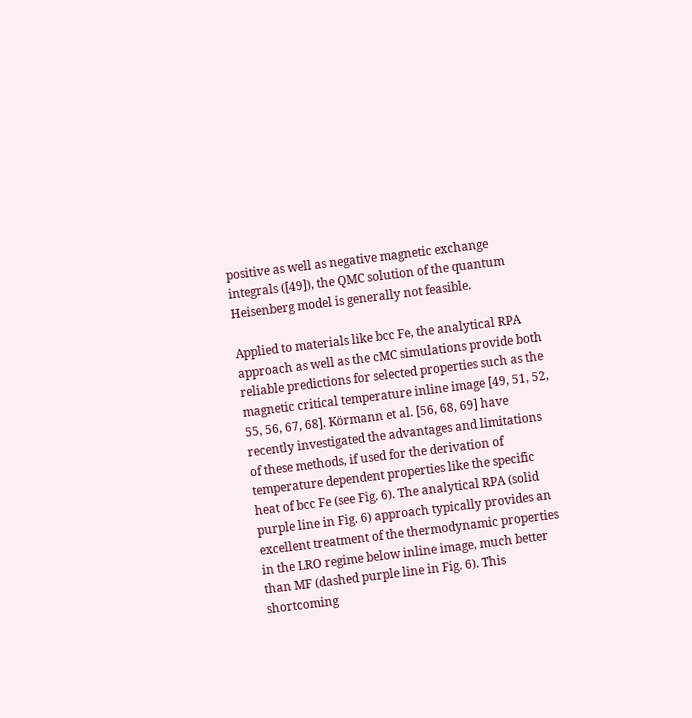positive as well as negative magnetic exchange integrals ([49]), the QMC solution of the quantum Heisenberg model is generally not feasible.

Applied to materials like bcc Fe, the analytical RPA approach as well as the cMC simulations provide both reliable predictions for selected properties such as the magnetic critical temperature inline image [49, 51, 52, 55, 56, 67, 68]. Körmann et al. [56, 68, 69] have recently investigated the advantages and limitations of these methods, if used for the derivation of temperature dependent properties like the specific heat of bcc Fe (see Fig. 6). The analytical RPA (solid purple line in Fig. 6) approach typically provides an excellent treatment of the thermodynamic properties in the LRO regime below inline image, much better than MF (dashed purple line in Fig. 6). This shortcoming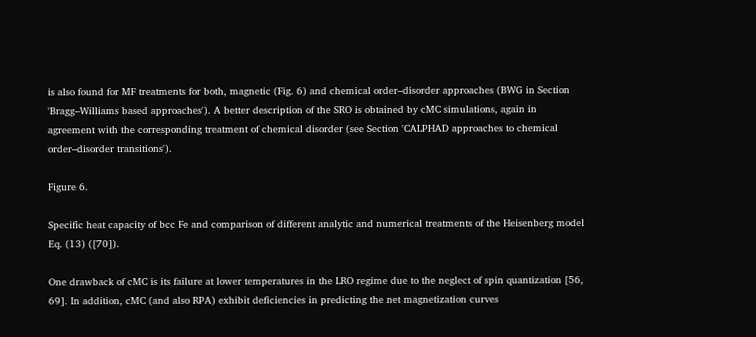is also found for MF treatments for both, magnetic (Fig. 6) and chemical order–disorder approaches (BWG in Section 'Bragg–Williams based approaches'). A better description of the SRO is obtained by cMC simulations, again in agreement with the corresponding treatment of chemical disorder (see Section 'CALPHAD approaches to chemical order–disorder transitions').

Figure 6.

Specific heat capacity of bcc Fe and comparison of different analytic and numerical treatments of the Heisenberg model Eq. (13) ([70]).

One drawback of cMC is its failure at lower temperatures in the LRO regime due to the neglect of spin quantization [56, 69]. In addition, cMC (and also RPA) exhibit deficiencies in predicting the net magnetization curves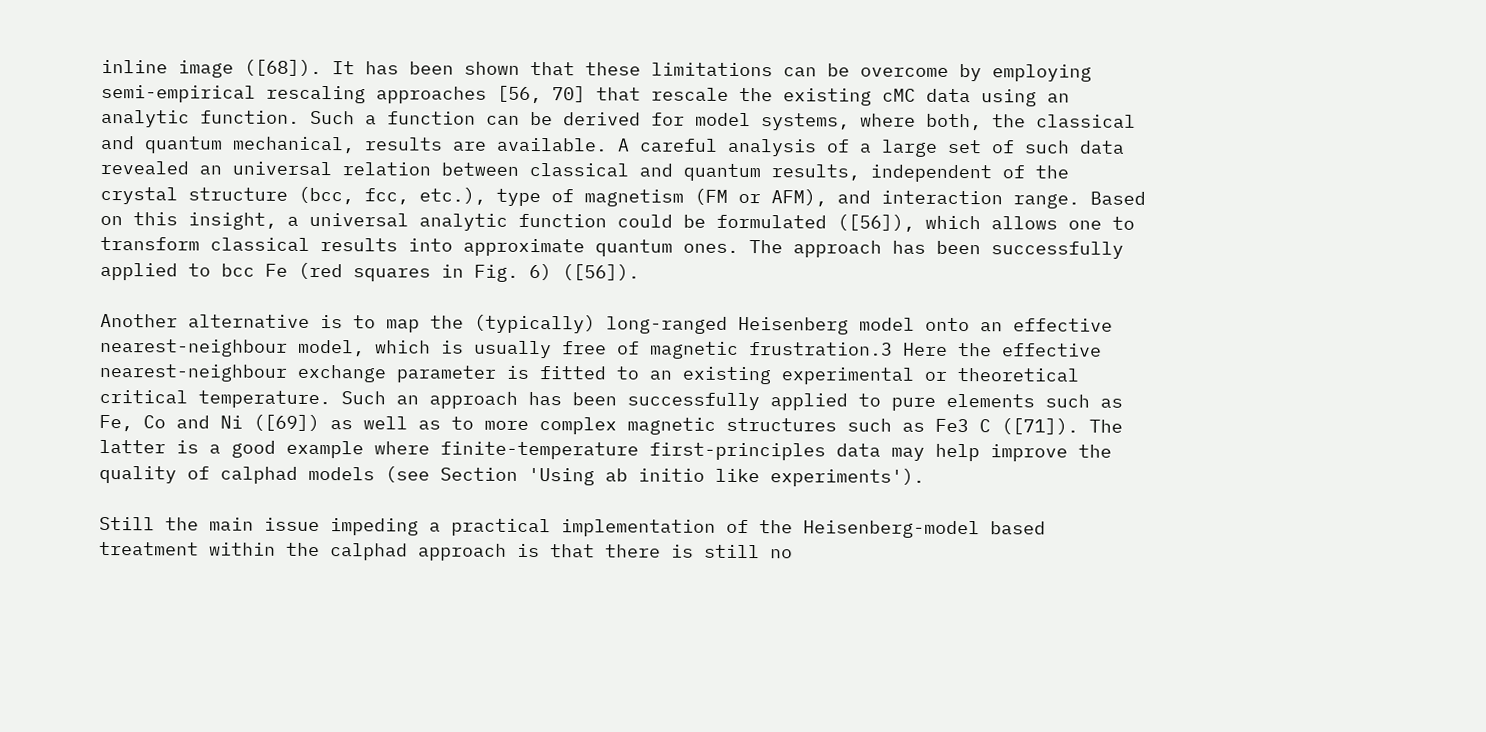inline image ([68]). It has been shown that these limitations can be overcome by employing semi-empirical rescaling approaches [56, 70] that rescale the existing cMC data using an analytic function. Such a function can be derived for model systems, where both, the classical and quantum mechanical, results are available. A careful analysis of a large set of such data revealed an universal relation between classical and quantum results, independent of the crystal structure (bcc, fcc, etc.), type of magnetism (FM or AFM), and interaction range. Based on this insight, a universal analytic function could be formulated ([56]), which allows one to transform classical results into approximate quantum ones. The approach has been successfully applied to bcc Fe (red squares in Fig. 6) ([56]).

Another alternative is to map the (typically) long-ranged Heisenberg model onto an effective nearest-neighbour model, which is usually free of magnetic frustration.3 Here the effective nearest-neighbour exchange parameter is fitted to an existing experimental or theoretical critical temperature. Such an approach has been successfully applied to pure elements such as Fe, Co and Ni ([69]) as well as to more complex magnetic structures such as Fe3 C ([71]). The latter is a good example where finite-temperature first-principles data may help improve the quality of calphad models (see Section 'Using ab initio like experiments').

Still the main issue impeding a practical implementation of the Heisenberg-model based treatment within the calphad approach is that there is still no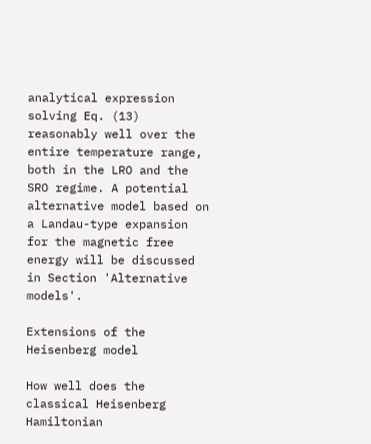analytical expression solving Eq. (13) reasonably well over the entire temperature range, both in the LRO and the SRO regime. A potential alternative model based on a Landau-type expansion for the magnetic free energy will be discussed in Section 'Alternative models'.

Extensions of the Heisenberg model

How well does the classical Heisenberg Hamiltonian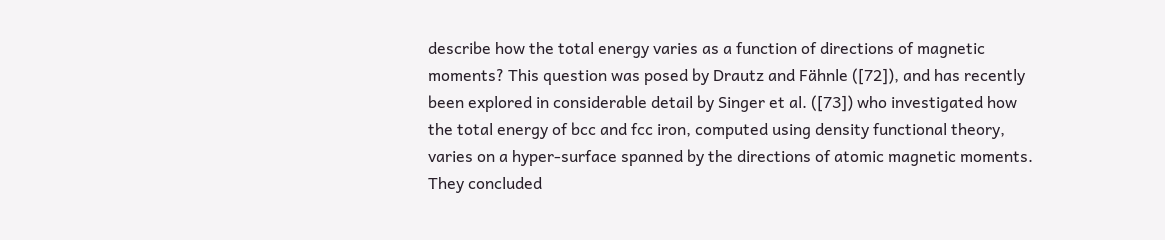describe how the total energy varies as a function of directions of magnetic moments? This question was posed by Drautz and Fähnle ([72]), and has recently been explored in considerable detail by Singer et al. ([73]) who investigated how the total energy of bcc and fcc iron, computed using density functional theory, varies on a hyper-surface spanned by the directions of atomic magnetic moments. They concluded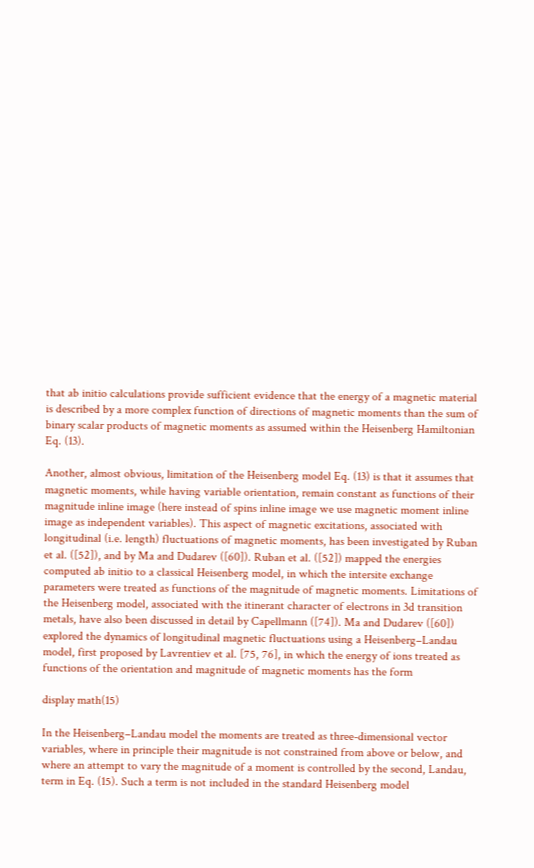that ab initio calculations provide sufficient evidence that the energy of a magnetic material is described by a more complex function of directions of magnetic moments than the sum of binary scalar products of magnetic moments as assumed within the Heisenberg Hamiltonian Eq. (13).

Another, almost obvious, limitation of the Heisenberg model Eq. (13) is that it assumes that magnetic moments, while having variable orientation, remain constant as functions of their magnitude inline image (here instead of spins inline image we use magnetic moment inline image as independent variables). This aspect of magnetic excitations, associated with longitudinal (i.e. length) fluctuations of magnetic moments, has been investigated by Ruban et al. ([52]), and by Ma and Dudarev ([60]). Ruban et al. ([52]) mapped the energies computed ab initio to a classical Heisenberg model, in which the intersite exchange parameters were treated as functions of the magnitude of magnetic moments. Limitations of the Heisenberg model, associated with the itinerant character of electrons in 3d transition metals, have also been discussed in detail by Capellmann ([74]). Ma and Dudarev ([60]) explored the dynamics of longitudinal magnetic fluctuations using a Heisenberg–Landau model, first proposed by Lavrentiev et al. [75, 76], in which the energy of ions treated as functions of the orientation and magnitude of magnetic moments has the form

display math(15)

In the Heisenberg–Landau model the moments are treated as three-dimensional vector variables, where in principle their magnitude is not constrained from above or below, and where an attempt to vary the magnitude of a moment is controlled by the second, Landau, term in Eq. (15). Such a term is not included in the standard Heisenberg model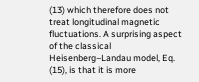(13) which therefore does not treat longitudinal magnetic fluctuations. A surprising aspect of the classical Heisenberg–Landau model, Eq. (15), is that it is more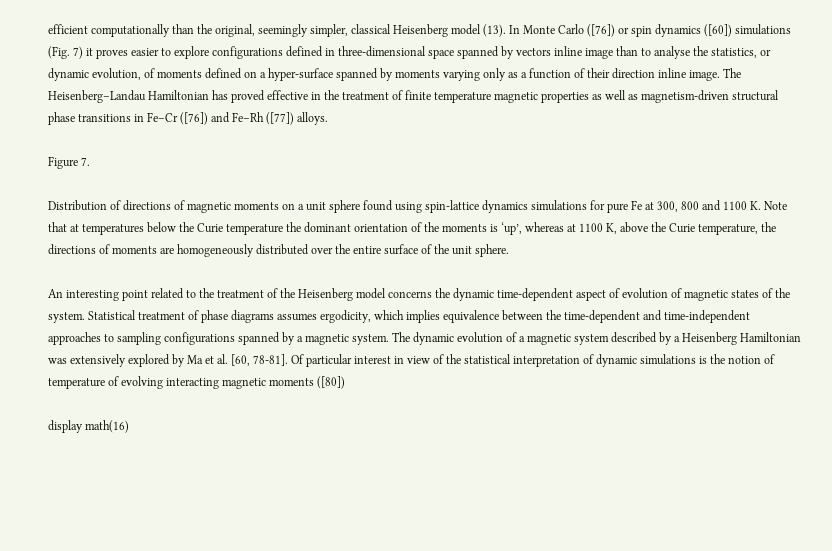efficient computationally than the original, seemingly simpler, classical Heisenberg model (13). In Monte Carlo ([76]) or spin dynamics ([60]) simulations (Fig. 7) it proves easier to explore configurations defined in three-dimensional space spanned by vectors inline image than to analyse the statistics, or dynamic evolution, of moments defined on a hyper-surface spanned by moments varying only as a function of their direction inline image. The Heisenberg–Landau Hamiltonian has proved effective in the treatment of finite temperature magnetic properties as well as magnetism-driven structural phase transitions in Fe–Cr ([76]) and Fe–Rh ([77]) alloys.

Figure 7.

Distribution of directions of magnetic moments on a unit sphere found using spin-lattice dynamics simulations for pure Fe at 300, 800 and 1100 K. Note that at temperatures below the Curie temperature the dominant orientation of the moments is ‘up’, whereas at 1100 K, above the Curie temperature, the directions of moments are homogeneously distributed over the entire surface of the unit sphere.

An interesting point related to the treatment of the Heisenberg model concerns the dynamic time-dependent aspect of evolution of magnetic states of the system. Statistical treatment of phase diagrams assumes ergodicity, which implies equivalence between the time-dependent and time-independent approaches to sampling configurations spanned by a magnetic system. The dynamic evolution of a magnetic system described by a Heisenberg Hamiltonian was extensively explored by Ma et al. [60, 78-81]. Of particular interest in view of the statistical interpretation of dynamic simulations is the notion of temperature of evolving interacting magnetic moments ([80])

display math(16)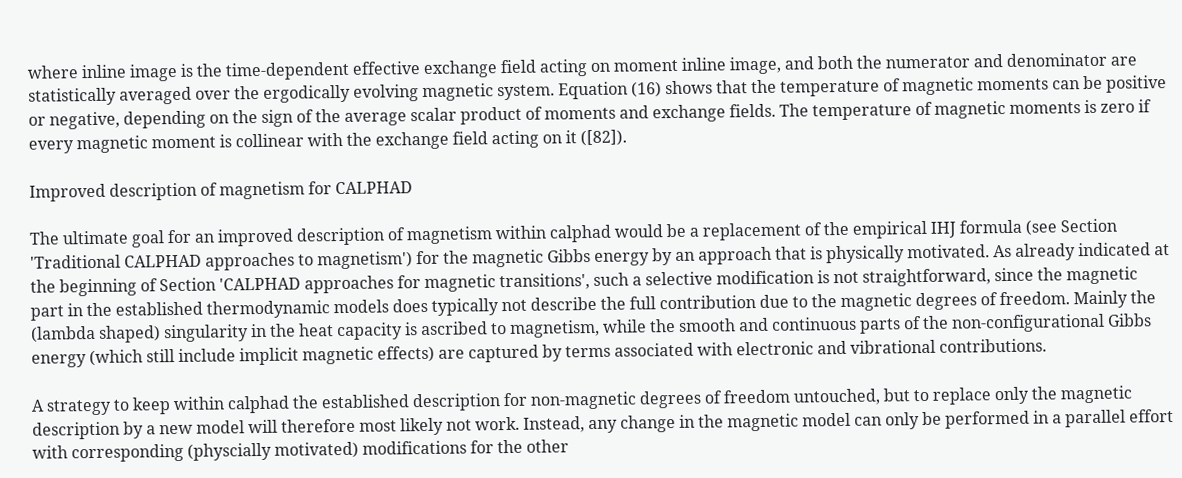where inline image is the time-dependent effective exchange field acting on moment inline image, and both the numerator and denominator are statistically averaged over the ergodically evolving magnetic system. Equation (16) shows that the temperature of magnetic moments can be positive or negative, depending on the sign of the average scalar product of moments and exchange fields. The temperature of magnetic moments is zero if every magnetic moment is collinear with the exchange field acting on it ([82]).

Improved description of magnetism for CALPHAD

The ultimate goal for an improved description of magnetism within calphad would be a replacement of the empirical IHJ formula (see Section 'Traditional CALPHAD approaches to magnetism') for the magnetic Gibbs energy by an approach that is physically motivated. As already indicated at the beginning of Section 'CALPHAD approaches for magnetic transitions', such a selective modification is not straightforward, since the magnetic part in the established thermodynamic models does typically not describe the full contribution due to the magnetic degrees of freedom. Mainly the (lambda shaped) singularity in the heat capacity is ascribed to magnetism, while the smooth and continuous parts of the non-configurational Gibbs energy (which still include implicit magnetic effects) are captured by terms associated with electronic and vibrational contributions.

A strategy to keep within calphad the established description for non-magnetic degrees of freedom untouched, but to replace only the magnetic description by a new model will therefore most likely not work. Instead, any change in the magnetic model can only be performed in a parallel effort with corresponding (physcially motivated) modifications for the other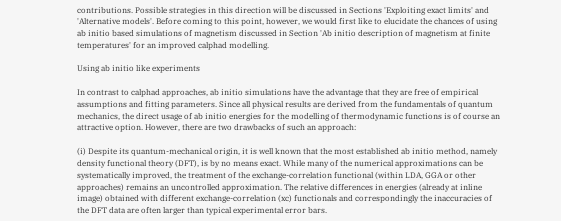contributions. Possible strategies in this direction will be discussed in Sections 'Exploiting exact limits' and 'Alternative models'. Before coming to this point, however, we would first like to elucidate the chances of using ab initio based simulations of magnetism discussed in Section 'Ab initio description of magnetism at finite temperatures' for an improved calphad modelling.

Using ab initio like experiments

In contrast to calphad approaches, ab initio simulations have the advantage that they are free of empirical assumptions and fitting parameters. Since all physical results are derived from the fundamentals of quantum mechanics, the direct usage of ab initio energies for the modelling of thermodynamic functions is of course an attractive option. However, there are two drawbacks of such an approach:

(i) Despite its quantum-mechanical origin, it is well known that the most established ab initio method, namely density functional theory (DFT), is by no means exact. While many of the numerical approximations can be systematically improved, the treatment of the exchange-correlation functional (within LDA, GGA or other approaches) remains an uncontrolled approximation. The relative differences in energies (already at inline image) obtained with different exchange-correlation (xc) functionals and correspondingly the inaccuracies of the DFT data are often larger than typical experimental error bars.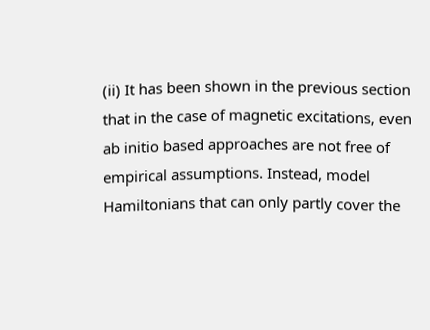(ii) It has been shown in the previous section that in the case of magnetic excitations, even ab initio based approaches are not free of empirical assumptions. Instead, model Hamiltonians that can only partly cover the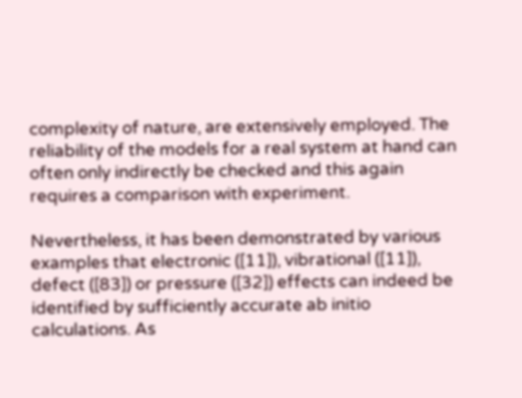complexity of nature, are extensively employed. The reliability of the models for a real system at hand can often only indirectly be checked and this again requires a comparison with experiment.

Nevertheless, it has been demonstrated by various examples that electronic ([11]), vibrational ([11]), defect ([83]) or pressure ([32]) effects can indeed be identified by sufficiently accurate ab initio calculations. As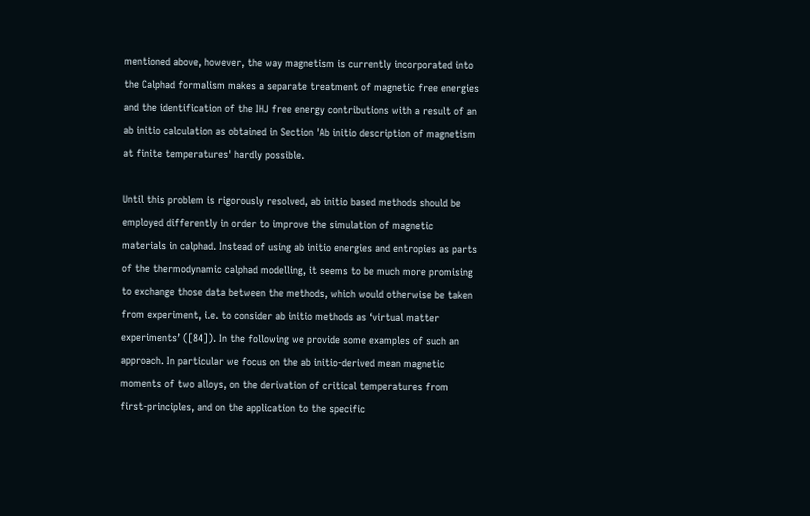mentioned above, however, the way magnetism is currently incorporated into the Calphad formalism makes a separate treatment of magnetic free energies and the identification of the IHJ free energy contributions with a result of an ab initio calculation as obtained in Section 'Ab initio description of magnetism at finite temperatures' hardly possible.

Until this problem is rigorously resolved, ab initio based methods should be employed differently in order to improve the simulation of magnetic materials in calphad. Instead of using ab initio energies and entropies as parts of the thermodynamic calphad modelling, it seems to be much more promising to exchange those data between the methods, which would otherwise be taken from experiment, i.e. to consider ab initio methods as ‘virtual matter experiments’ ([84]). In the following we provide some examples of such an approach. In particular we focus on the ab initio-derived mean magnetic moments of two alloys, on the derivation of critical temperatures from first-principles, and on the application to the specific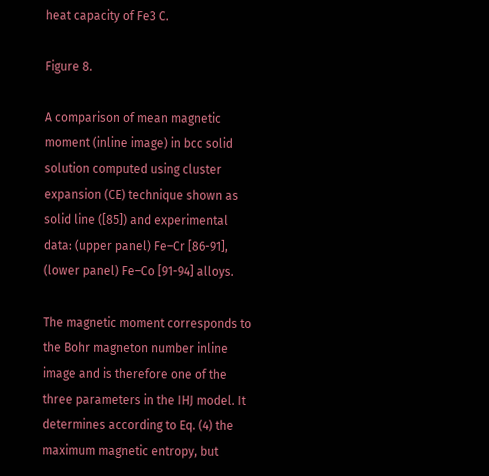heat capacity of Fe3 C.

Figure 8.

A comparison of mean magnetic moment (inline image) in bcc solid solution computed using cluster expansion (CE) technique shown as solid line ([85]) and experimental data: (upper panel) Fe–Cr [86-91], (lower panel) Fe–Co [91-94] alloys.

The magnetic moment corresponds to the Bohr magneton number inline image and is therefore one of the three parameters in the IHJ model. It determines according to Eq. (4) the maximum magnetic entropy, but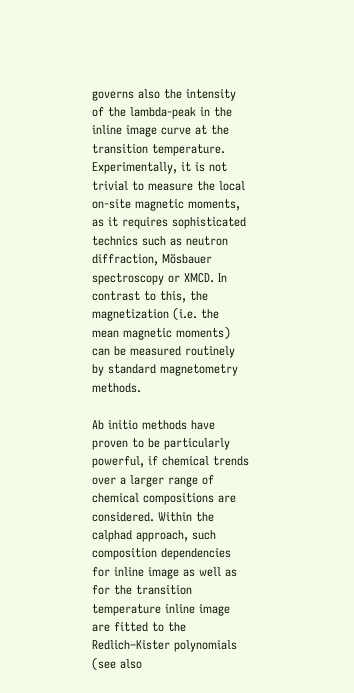governs also the intensity of the lambda-peak in the inline image curve at the transition temperature. Experimentally, it is not trivial to measure the local on-site magnetic moments, as it requires sophisticated technics such as neutron diffraction, Mösbauer spectroscopy or XMCD. In contrast to this, the magnetization (i.e. the mean magnetic moments) can be measured routinely by standard magnetometry methods.

Ab initio methods have proven to be particularly powerful, if chemical trends over a larger range of chemical compositions are considered. Within the calphad approach, such composition dependencies for inline image as well as for the transition temperature inline image are fitted to the Redlich–Kister polynomials (see also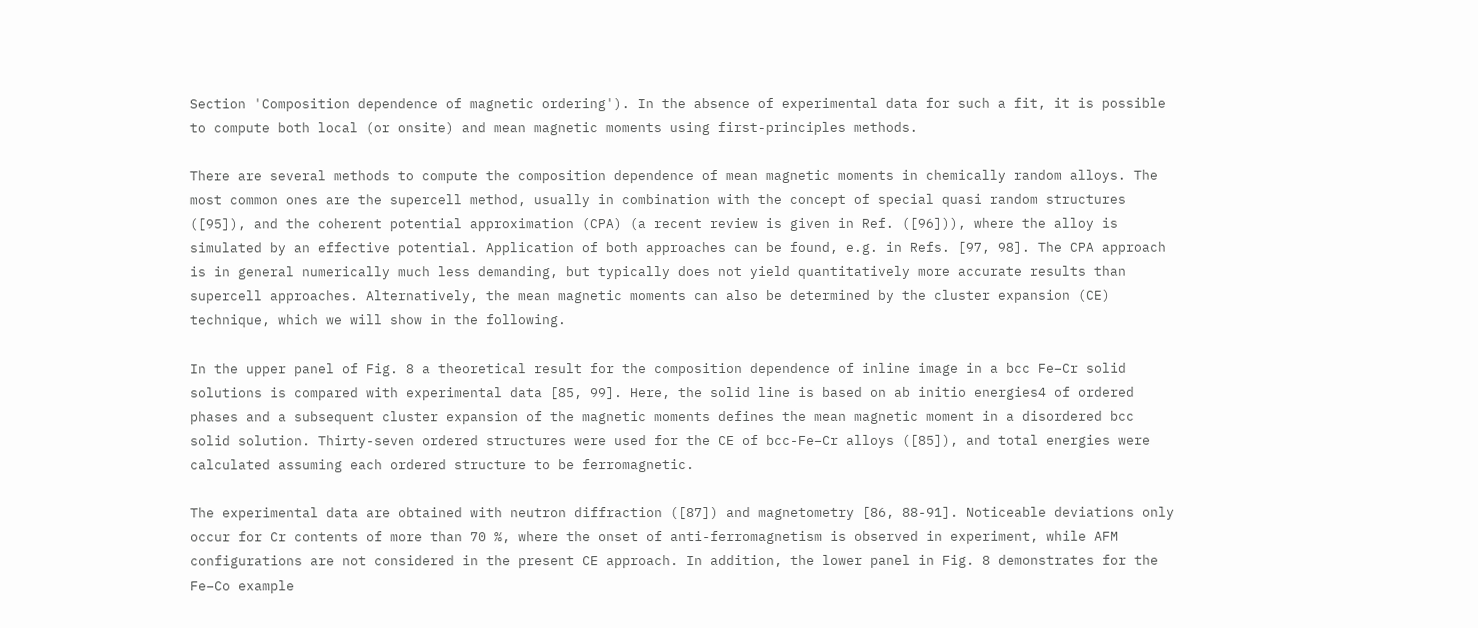Section 'Composition dependence of magnetic ordering'). In the absence of experimental data for such a fit, it is possible to compute both local (or onsite) and mean magnetic moments using first-principles methods.

There are several methods to compute the composition dependence of mean magnetic moments in chemically random alloys. The most common ones are the supercell method, usually in combination with the concept of special quasi random structures ([95]), and the coherent potential approximation (CPA) (a recent review is given in Ref. ([96])), where the alloy is simulated by an effective potential. Application of both approaches can be found, e.g. in Refs. [97, 98]. The CPA approach is in general numerically much less demanding, but typically does not yield quantitatively more accurate results than supercell approaches. Alternatively, the mean magnetic moments can also be determined by the cluster expansion (CE) technique, which we will show in the following.

In the upper panel of Fig. 8 a theoretical result for the composition dependence of inline image in a bcc Fe–Cr solid solutions is compared with experimental data [85, 99]. Here, the solid line is based on ab initio energies4 of ordered phases and a subsequent cluster expansion of the magnetic moments defines the mean magnetic moment in a disordered bcc solid solution. Thirty-seven ordered structures were used for the CE of bcc-Fe–Cr alloys ([85]), and total energies were calculated assuming each ordered structure to be ferromagnetic.

The experimental data are obtained with neutron diffraction ([87]) and magnetometry [86, 88-91]. Noticeable deviations only occur for Cr contents of more than 70 %, where the onset of anti-ferromagnetism is observed in experiment, while AFM configurations are not considered in the present CE approach. In addition, the lower panel in Fig. 8 demonstrates for the Fe–Co example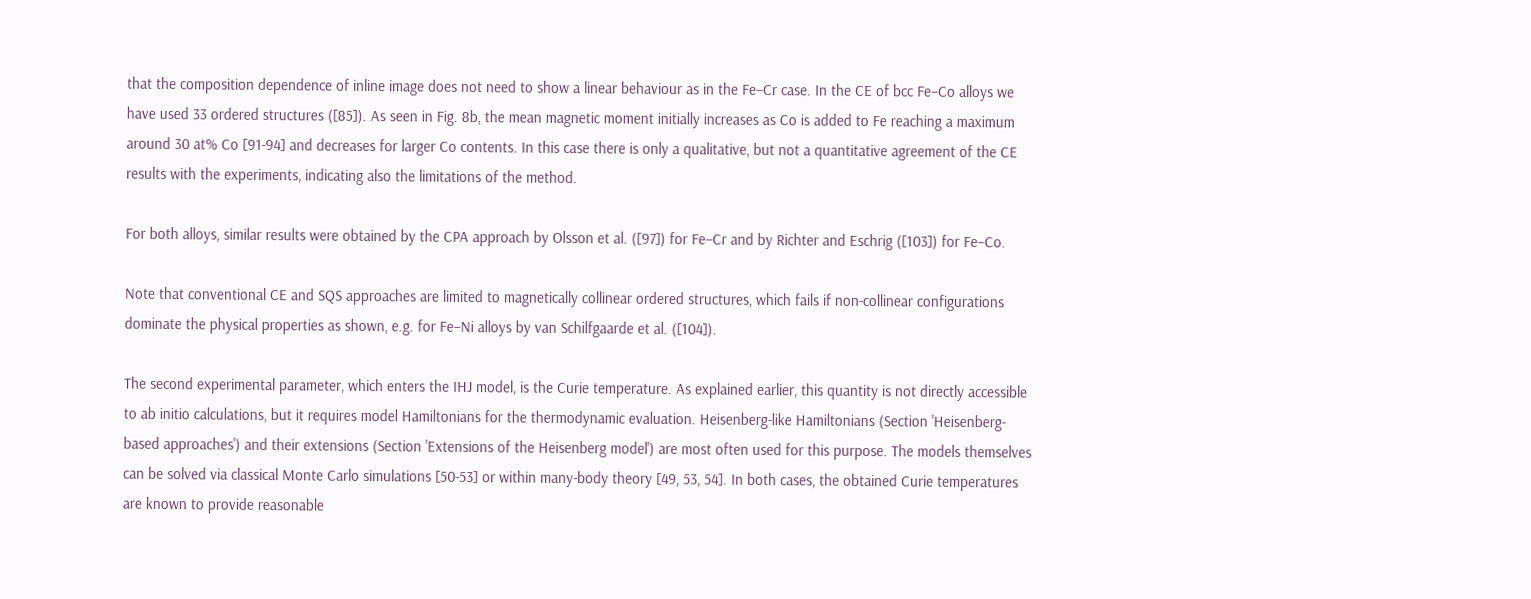that the composition dependence of inline image does not need to show a linear behaviour as in the Fe–Cr case. In the CE of bcc Fe–Co alloys we have used 33 ordered structures ([85]). As seen in Fig. 8b, the mean magnetic moment initially increases as Co is added to Fe reaching a maximum around 30 at% Co [91-94] and decreases for larger Co contents. In this case there is only a qualitative, but not a quantitative agreement of the CE results with the experiments, indicating also the limitations of the method.

For both alloys, similar results were obtained by the CPA approach by Olsson et al. ([97]) for Fe–Cr and by Richter and Eschrig ([103]) for Fe–Co.

Note that conventional CE and SQS approaches are limited to magnetically collinear ordered structures, which fails if non-collinear configurations dominate the physical properties as shown, e.g. for Fe–Ni alloys by van Schilfgaarde et al. ([104]).

The second experimental parameter, which enters the IHJ model, is the Curie temperature. As explained earlier, this quantity is not directly accessible to ab initio calculations, but it requires model Hamiltonians for the thermodynamic evaluation. Heisenberg-like Hamiltonians (Section 'Heisenberg-based approaches') and their extensions (Section 'Extensions of the Heisenberg model') are most often used for this purpose. The models themselves can be solved via classical Monte Carlo simulations [50-53] or within many-body theory [49, 53, 54]. In both cases, the obtained Curie temperatures are known to provide reasonable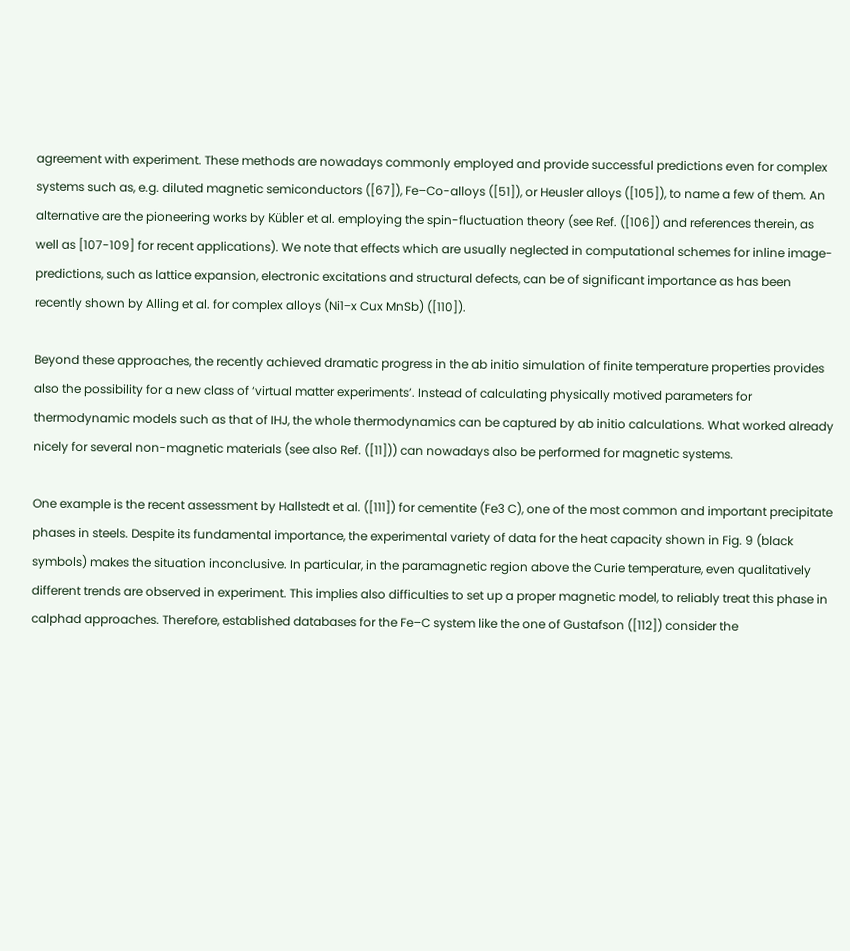agreement with experiment. These methods are nowadays commonly employed and provide successful predictions even for complex systems such as, e.g. diluted magnetic semiconductors ([67]), Fe–Co-alloys ([51]), or Heusler alloys ([105]), to name a few of them. An alternative are the pioneering works by Kübler et al. employing the spin-fluctuation theory (see Ref. ([106]) and references therein, as well as [107-109] for recent applications). We note that effects which are usually neglected in computational schemes for inline image-predictions, such as lattice expansion, electronic excitations and structural defects, can be of significant importance as has been recently shown by Alling et al. for complex alloys (Ni1−x Cux MnSb) ([110]).

Beyond these approaches, the recently achieved dramatic progress in the ab initio simulation of finite temperature properties provides also the possibility for a new class of ‘virtual matter experiments’. Instead of calculating physically motived parameters for thermodynamic models such as that of IHJ, the whole thermodynamics can be captured by ab initio calculations. What worked already nicely for several non-magnetic materials (see also Ref. ([11])) can nowadays also be performed for magnetic systems.

One example is the recent assessment by Hallstedt et al. ([111]) for cementite (Fe3 C), one of the most common and important precipitate phases in steels. Despite its fundamental importance, the experimental variety of data for the heat capacity shown in Fig. 9 (black symbols) makes the situation inconclusive. In particular, in the paramagnetic region above the Curie temperature, even qualitatively different trends are observed in experiment. This implies also difficulties to set up a proper magnetic model, to reliably treat this phase in calphad approaches. Therefore, established databases for the Fe–C system like the one of Gustafson ([112]) consider the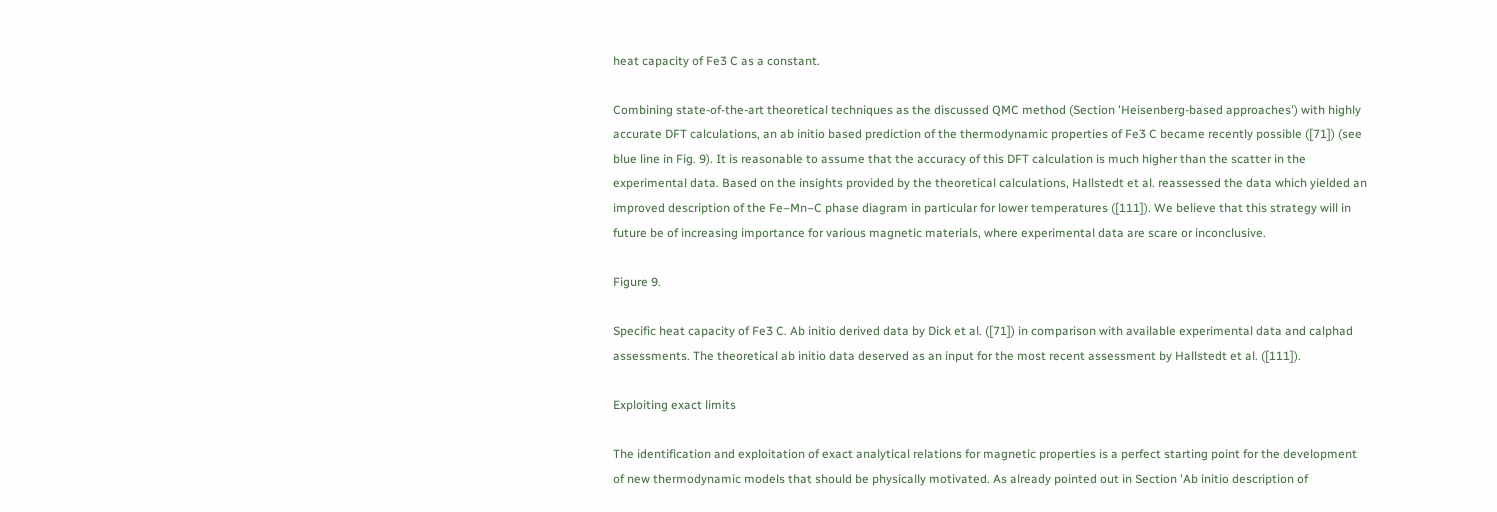heat capacity of Fe3 C as a constant.

Combining state-of-the-art theoretical techniques as the discussed QMC method (Section 'Heisenberg-based approaches') with highly accurate DFT calculations, an ab initio based prediction of the thermodynamic properties of Fe3 C became recently possible ([71]) (see blue line in Fig. 9). It is reasonable to assume that the accuracy of this DFT calculation is much higher than the scatter in the experimental data. Based on the insights provided by the theoretical calculations, Hallstedt et al. reassessed the data which yielded an improved description of the Fe–Mn–C phase diagram in particular for lower temperatures ([111]). We believe that this strategy will in future be of increasing importance for various magnetic materials, where experimental data are scare or inconclusive.

Figure 9.

Specific heat capacity of Fe3 C. Ab initio derived data by Dick et al. ([71]) in comparison with available experimental data and calphad assessments. The theoretical ab initio data deserved as an input for the most recent assessment by Hallstedt et al. ([111]).

Exploiting exact limits

The identification and exploitation of exact analytical relations for magnetic properties is a perfect starting point for the development of new thermodynamic models that should be physically motivated. As already pointed out in Section 'Ab initio description of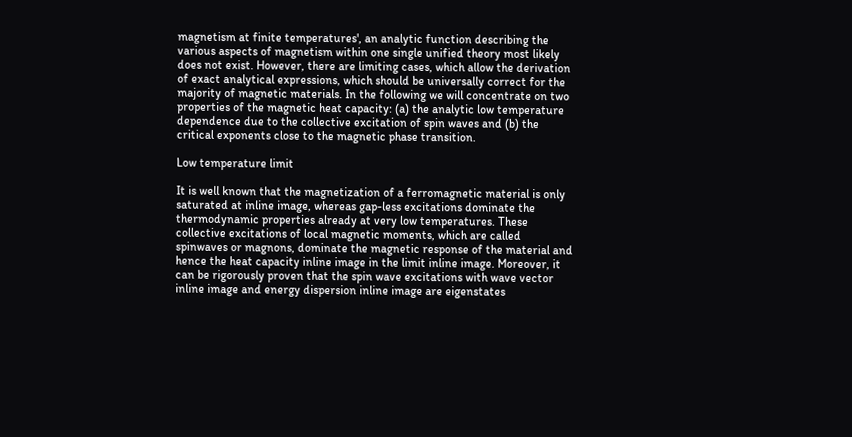magnetism at finite temperatures', an analytic function describing the various aspects of magnetism within one single unified theory most likely does not exist. However, there are limiting cases, which allow the derivation of exact analytical expressions, which should be universally correct for the majority of magnetic materials. In the following we will concentrate on two properties of the magnetic heat capacity: (a) the analytic low temperature dependence due to the collective excitation of spin waves and (b) the critical exponents close to the magnetic phase transition.

Low temperature limit

It is well known that the magnetization of a ferromagnetic material is only saturated at inline image, whereas gap-less excitations dominate the thermodynamic properties already at very low temperatures. These collective excitations of local magnetic moments, which are called spinwaves or magnons, dominate the magnetic response of the material and hence the heat capacity inline image in the limit inline image. Moreover, it can be rigorously proven that the spin wave excitations with wave vector inline image and energy dispersion inline image are eigenstates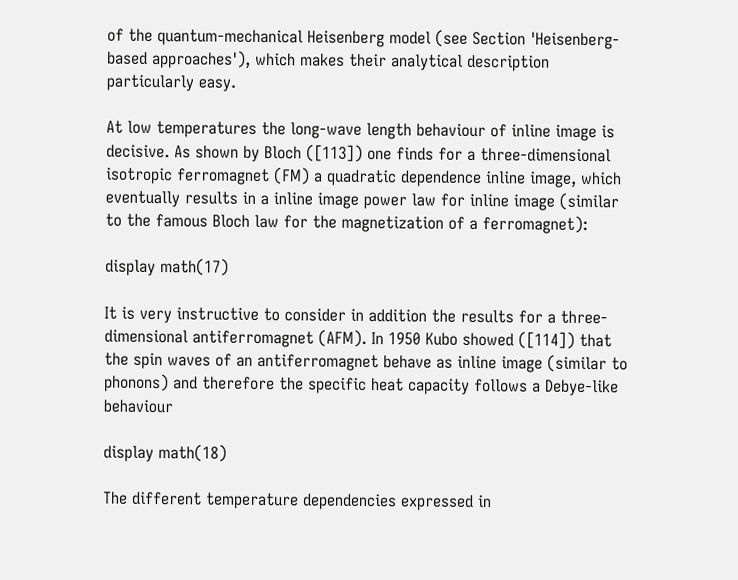of the quantum-mechanical Heisenberg model (see Section 'Heisenberg-based approaches'), which makes their analytical description particularly easy.

At low temperatures the long-wave length behaviour of inline image is decisive. As shown by Bloch ([113]) one finds for a three-dimensional isotropic ferromagnet (FM) a quadratic dependence inline image, which eventually results in a inline image power law for inline image (similar to the famous Bloch law for the magnetization of a ferromagnet):

display math(17)

It is very instructive to consider in addition the results for a three-dimensional antiferromagnet (AFM). In 1950 Kubo showed ([114]) that the spin waves of an antiferromagnet behave as inline image (similar to phonons) and therefore the specific heat capacity follows a Debye-like behaviour

display math(18)

The different temperature dependencies expressed in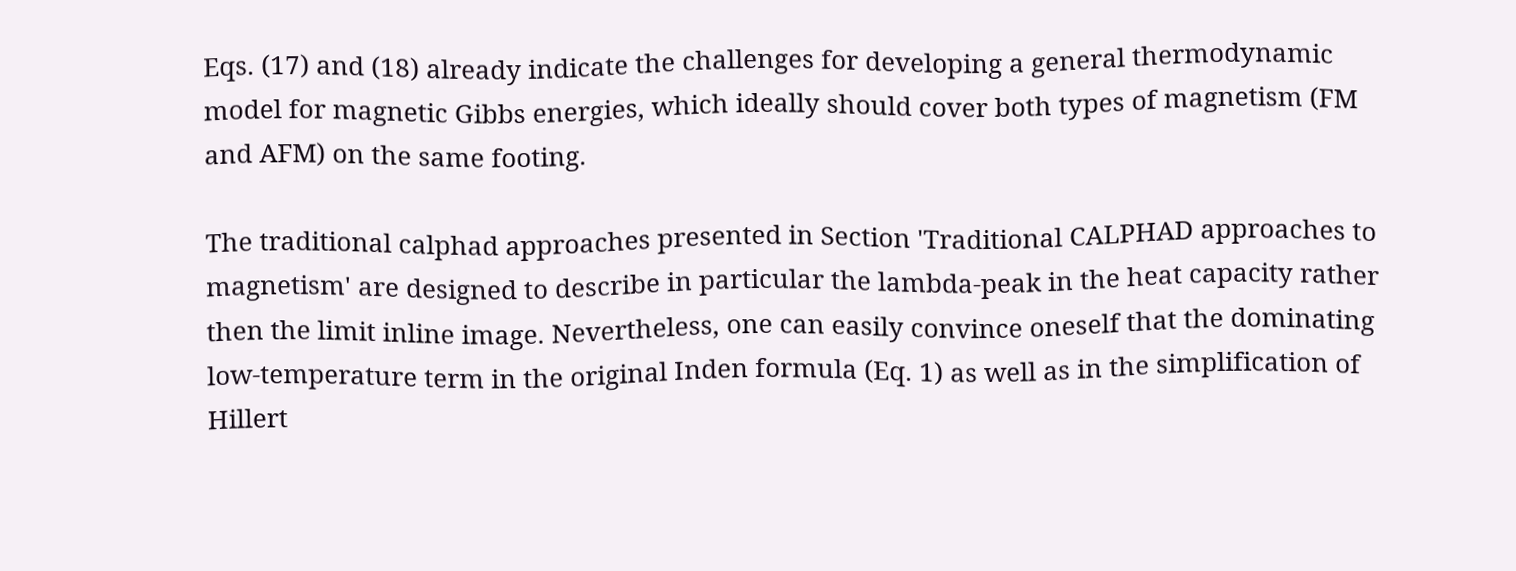Eqs. (17) and (18) already indicate the challenges for developing a general thermodynamic model for magnetic Gibbs energies, which ideally should cover both types of magnetism (FM and AFM) on the same footing.

The traditional calphad approaches presented in Section 'Traditional CALPHAD approaches to magnetism' are designed to describe in particular the lambda-peak in the heat capacity rather then the limit inline image. Nevertheless, one can easily convince oneself that the dominating low-temperature term in the original Inden formula (Eq. 1) as well as in the simplification of Hillert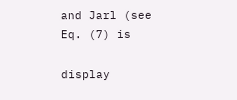and Jarl (see Eq. (7) is

display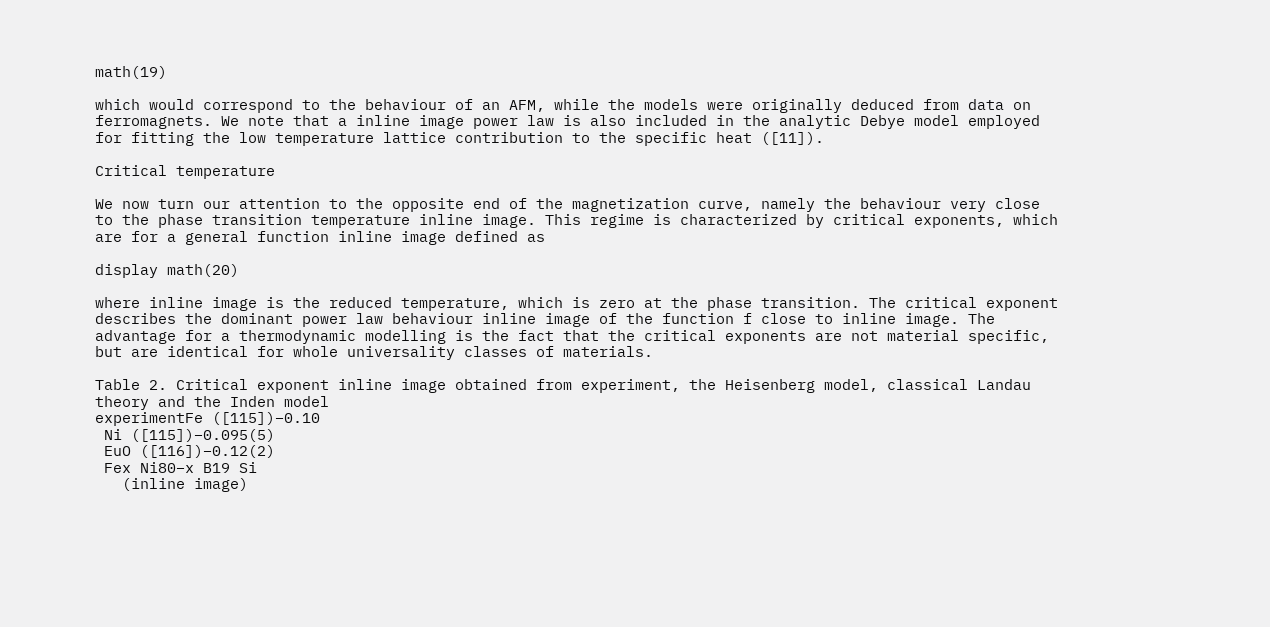math(19)

which would correspond to the behaviour of an AFM, while the models were originally deduced from data on ferromagnets. We note that a inline image power law is also included in the analytic Debye model employed for fitting the low temperature lattice contribution to the specific heat ([11]).

Critical temperature

We now turn our attention to the opposite end of the magnetization curve, namely the behaviour very close to the phase transition temperature inline image. This regime is characterized by critical exponents, which are for a general function inline image defined as

display math(20)

where inline image is the reduced temperature, which is zero at the phase transition. The critical exponent describes the dominant power law behaviour inline image of the function f close to inline image. The advantage for a thermodynamic modelling is the fact that the critical exponents are not material specific, but are identical for whole universality classes of materials.

Table 2. Critical exponent inline image obtained from experiment, the Heisenberg model, classical Landau theory and the Inden model
experimentFe ([115])−0.10
 Ni ([115])−0.095(5)
 EuO ([116])−0.12(2)
 Fex Ni80−x B19 Si
   (inline image)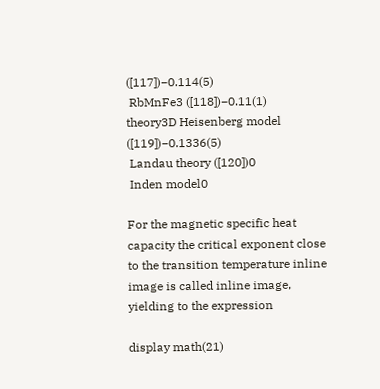([117])−0.114(5)
 RbMnFe3 ([118])−0.11(1)
theory3D Heisenberg model ([119])−0.1336(5)
 Landau theory ([120])0
 Inden model0

For the magnetic specific heat capacity the critical exponent close to the transition temperature inline image is called inline image, yielding to the expression

display math(21)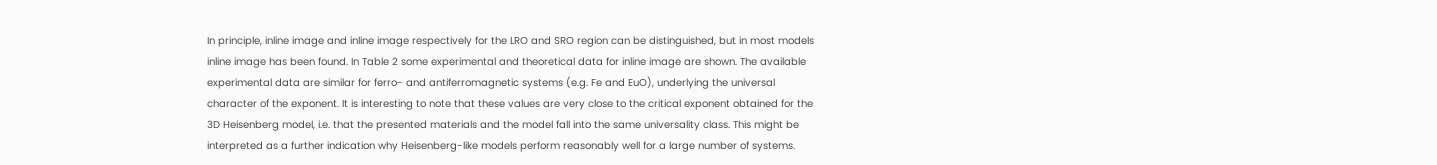In principle, inline image and inline image respectively for the LRO and SRO region can be distinguished, but in most models inline image has been found. In Table 2 some experimental and theoretical data for inline image are shown. The available experimental data are similar for ferro- and antiferromagnetic systems (e.g. Fe and EuO), underlying the universal character of the exponent. It is interesting to note that these values are very close to the critical exponent obtained for the 3D Heisenberg model, i.e. that the presented materials and the model fall into the same universality class. This might be interpreted as a further indication why Heisenberg-like models perform reasonably well for a large number of systems.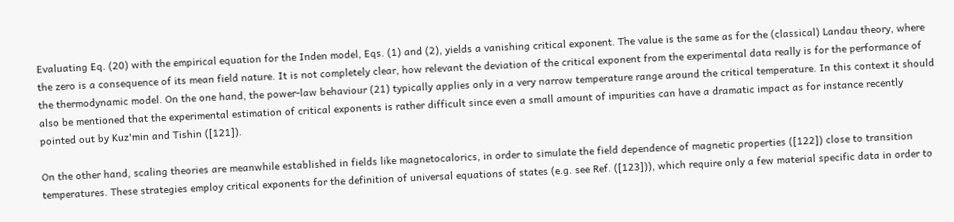Evaluating Eq. (20) with the empirical equation for the Inden model, Eqs. (1) and (2), yields a vanishing critical exponent. The value is the same as for the (classical) Landau theory, where the zero is a consequence of its mean field nature. It is not completely clear, how relevant the deviation of the critical exponent from the experimental data really is for the performance of the thermodynamic model. On the one hand, the power-law behaviour (21) typically applies only in a very narrow temperature range around the critical temperature. In this context it should also be mentioned that the experimental estimation of critical exponents is rather difficult since even a small amount of impurities can have a dramatic impact as for instance recently pointed out by Kuz'min and Tishin ([121]).

On the other hand, scaling theories are meanwhile established in fields like magnetocalorics, in order to simulate the field dependence of magnetic properties ([122]) close to transition temperatures. These strategies employ critical exponents for the definition of universal equations of states (e.g. see Ref. ([123])), which require only a few material specific data in order to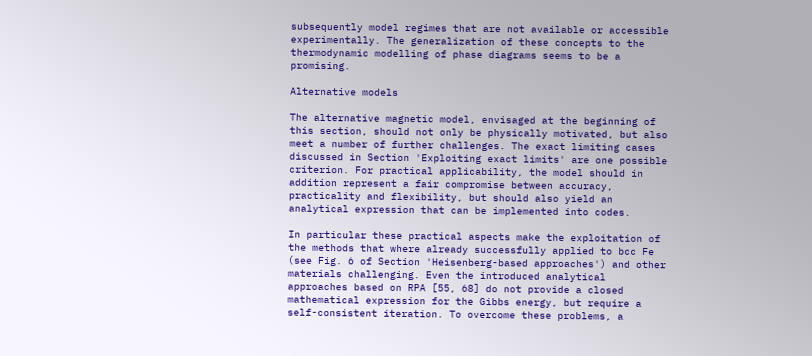subsequently model regimes that are not available or accessible experimentally. The generalization of these concepts to the thermodynamic modelling of phase diagrams seems to be a promising.

Alternative models

The alternative magnetic model, envisaged at the beginning of this section, should not only be physically motivated, but also meet a number of further challenges. The exact limiting cases discussed in Section 'Exploiting exact limits' are one possible criterion. For practical applicability, the model should in addition represent a fair compromise between accuracy, practicality and flexibility, but should also yield an analytical expression that can be implemented into codes.

In particular these practical aspects make the exploitation of the methods that where already successfully applied to bcc Fe (see Fig. 6 of Section 'Heisenberg-based approaches') and other materials challenging. Even the introduced analytical approaches based on RPA [55, 68] do not provide a closed mathematical expression for the Gibbs energy, but require a self-consistent iteration. To overcome these problems, a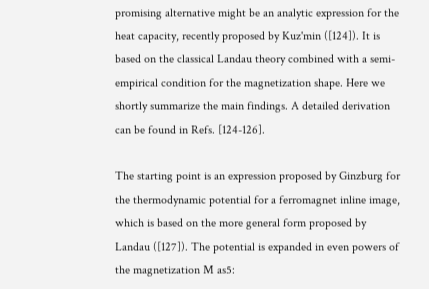promising alternative might be an analytic expression for the heat capacity, recently proposed by Kuz'min ([124]). It is based on the classical Landau theory combined with a semi-empirical condition for the magnetization shape. Here we shortly summarize the main findings. A detailed derivation can be found in Refs. [124-126].

The starting point is an expression proposed by Ginzburg for the thermodynamic potential for a ferromagnet inline image, which is based on the more general form proposed by Landau ([127]). The potential is expanded in even powers of the magnetization M as5: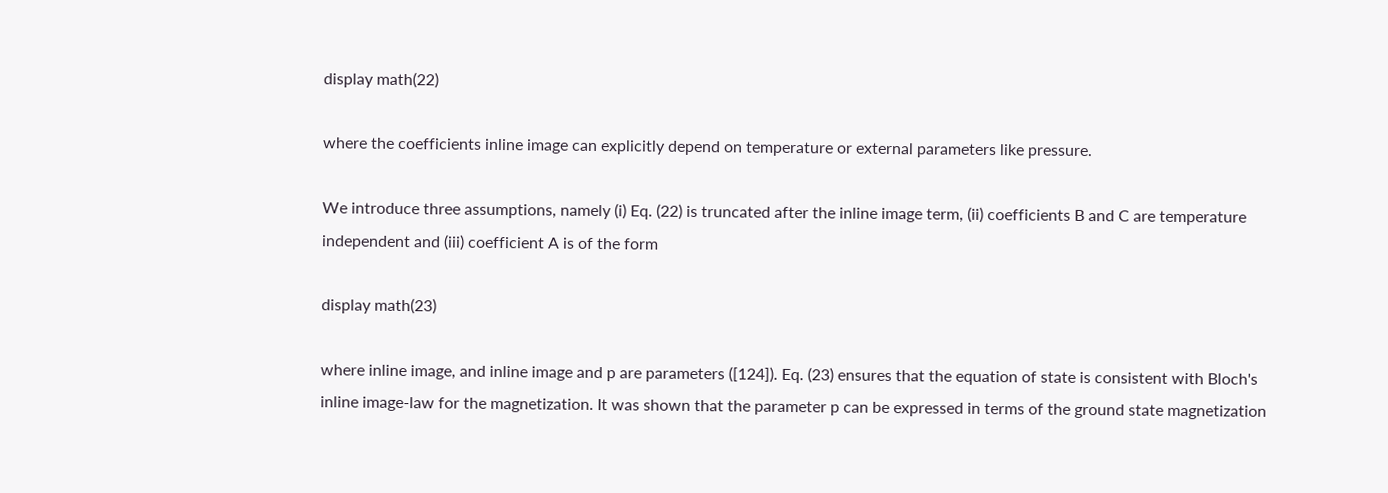display math(22)

where the coefficients inline image can explicitly depend on temperature or external parameters like pressure.

We introduce three assumptions, namely (i) Eq. (22) is truncated after the inline image term, (ii) coefficients B and C are temperature independent and (iii) coefficient A is of the form

display math(23)

where inline image, and inline image and p are parameters ([124]). Eq. (23) ensures that the equation of state is consistent with Bloch's inline image-law for the magnetization. It was shown that the parameter p can be expressed in terms of the ground state magnetization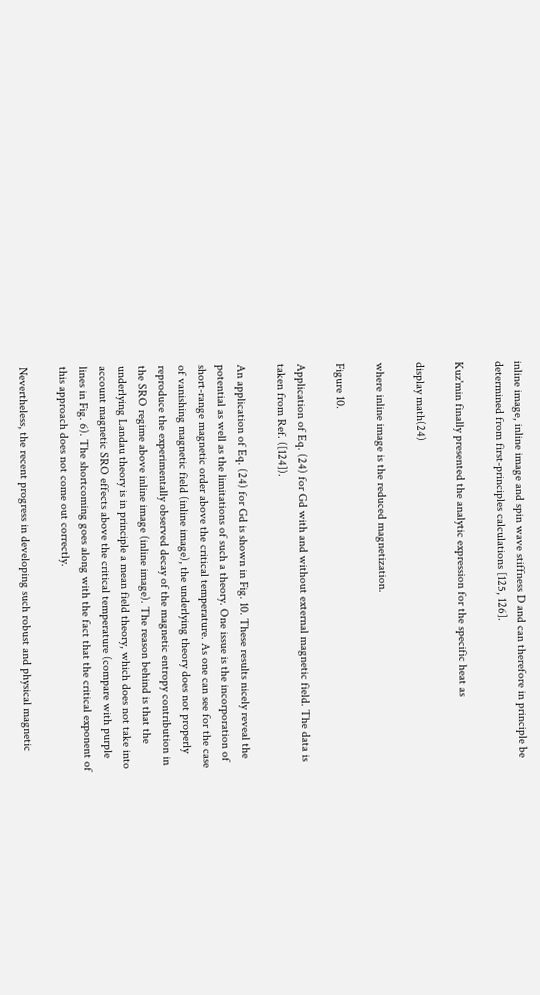inline image, inline image and spin wave stiffness D and can therefore in principle be determined from first-principles calculations [125, 126].

Kuz'min finally presented the analytic expression for the specific heat as

display math(24)

where inline image is the reduced magnetization.

Figure 10.

Application of Eq. (24) for Gd with and without external magnetic field. The data is taken from Ref. ([124]).

An application of Eq. (24) for Gd is shown in Fig. 10. These results nicely reveal the potential as well as the limitations of such a theory. One issue is the incorporation of short-range magnetic order above the critical temperature. As one can see for the case of vanishing magnetic field (inline image), the underlying theory does not properly reproduce the experimentally observed decay of the magnetic entropy contribution in the SRO regime above inline image (inline image). The reason behind is that the underlying Landau theory is in principle a mean field theory, which does not take into account magnetic SRO effects above the critical temperature (compare with purple lines in Fig. 6). The shortcoming goes along with the fact that the critical exponent of this approach does not come out correctly.

Nevertheless, the recent progress in developing such robust and physical magnetic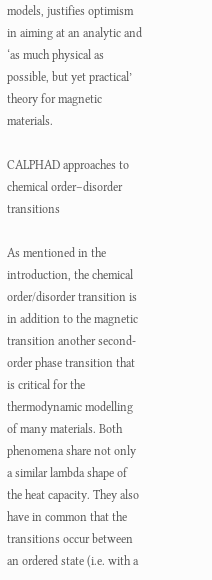models, justifies optimism in aiming at an analytic and ‘as much physical as possible, but yet practical’ theory for magnetic materials.

CALPHAD approaches to chemical order–disorder transitions

As mentioned in the introduction, the chemical order/disorder transition is in addition to the magnetic transition another second-order phase transition that is critical for the thermodynamic modelling of many materials. Both phenomena share not only a similar lambda shape of the heat capacity. They also have in common that the transitions occur between an ordered state (i.e. with a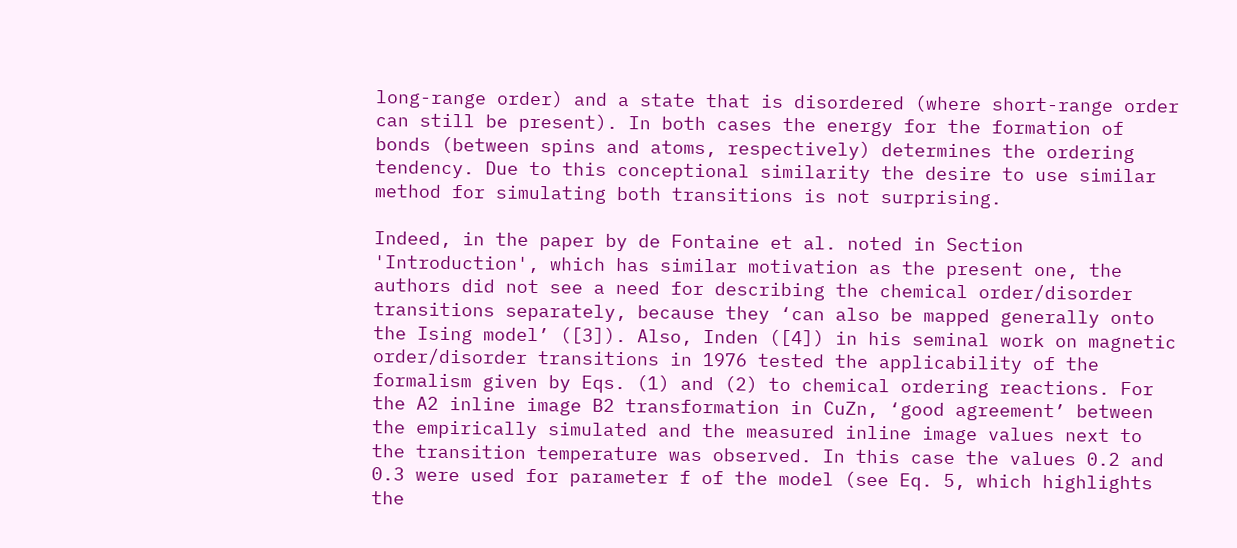long-range order) and a state that is disordered (where short-range order can still be present). In both cases the energy for the formation of bonds (between spins and atoms, respectively) determines the ordering tendency. Due to this conceptional similarity the desire to use similar method for simulating both transitions is not surprising.

Indeed, in the paper by de Fontaine et al. noted in Section 'Introduction', which has similar motivation as the present one, the authors did not see a need for describing the chemical order/disorder transitions separately, because they ‘can also be mapped generally onto the Ising model’ ([3]). Also, Inden ([4]) in his seminal work on magnetic order/disorder transitions in 1976 tested the applicability of the formalism given by Eqs. (1) and (2) to chemical ordering reactions. For the A2 inline image B2 transformation in CuZn, ‘good agreement’ between the empirically simulated and the measured inline image values next to the transition temperature was observed. In this case the values 0.2 and 0.3 were used for parameter f of the model (see Eq. 5, which highlights the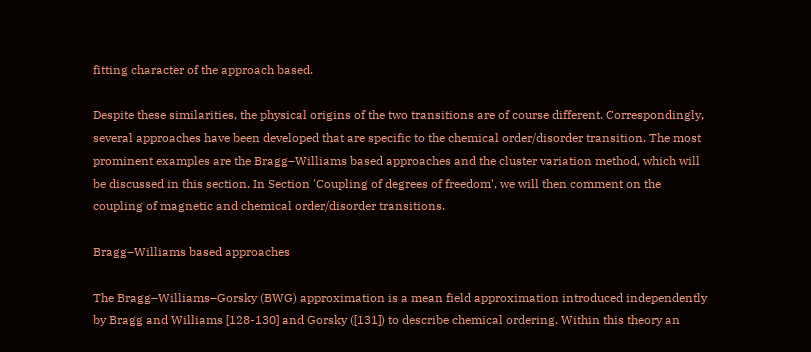fitting character of the approach based.

Despite these similarities, the physical origins of the two transitions are of course different. Correspondingly, several approaches have been developed that are specific to the chemical order/disorder transition. The most prominent examples are the Bragg–Williams based approaches and the cluster variation method, which will be discussed in this section. In Section 'Coupling of degrees of freedom', we will then comment on the coupling of magnetic and chemical order/disorder transitions.

Bragg–Williams based approaches

The Bragg–Williams–Gorsky (BWG) approximation is a mean field approximation introduced independently by Bragg and Williams [128-130] and Gorsky ([131]) to describe chemical ordering. Within this theory an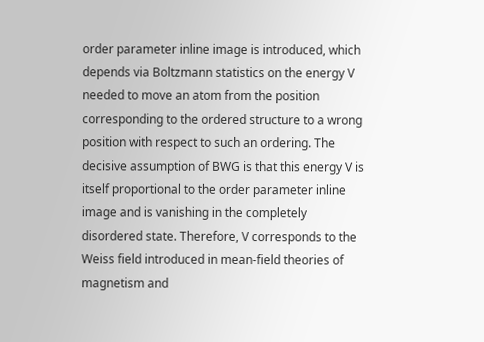order parameter inline image is introduced, which depends via Boltzmann statistics on the energy V needed to move an atom from the position corresponding to the ordered structure to a wrong position with respect to such an ordering. The decisive assumption of BWG is that this energy V is itself proportional to the order parameter inline image and is vanishing in the completely disordered state. Therefore, V corresponds to the Weiss field introduced in mean-field theories of magnetism and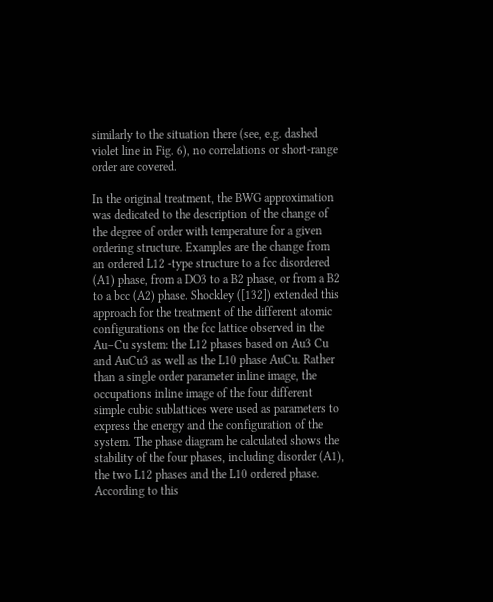similarly to the situation there (see, e.g. dashed violet line in Fig. 6), no correlations or short-range order are covered.

In the original treatment, the BWG approximation was dedicated to the description of the change of the degree of order with temperature for a given ordering structure. Examples are the change from an ordered L12 -type structure to a fcc disordered (A1) phase, from a DO3 to a B2 phase, or from a B2 to a bcc (A2) phase. Shockley ([132]) extended this approach for the treatment of the different atomic configurations on the fcc lattice observed in the Au–Cu system: the L12 phases based on Au3 Cu and AuCu3 as well as the L10 phase AuCu. Rather than a single order parameter inline image, the occupations inline image of the four different simple cubic sublattices were used as parameters to express the energy and the configuration of the system. The phase diagram he calculated shows the stability of the four phases, including disorder (A1), the two L12 phases and the L10 ordered phase. According to this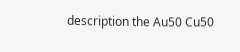description the Au50 Cu50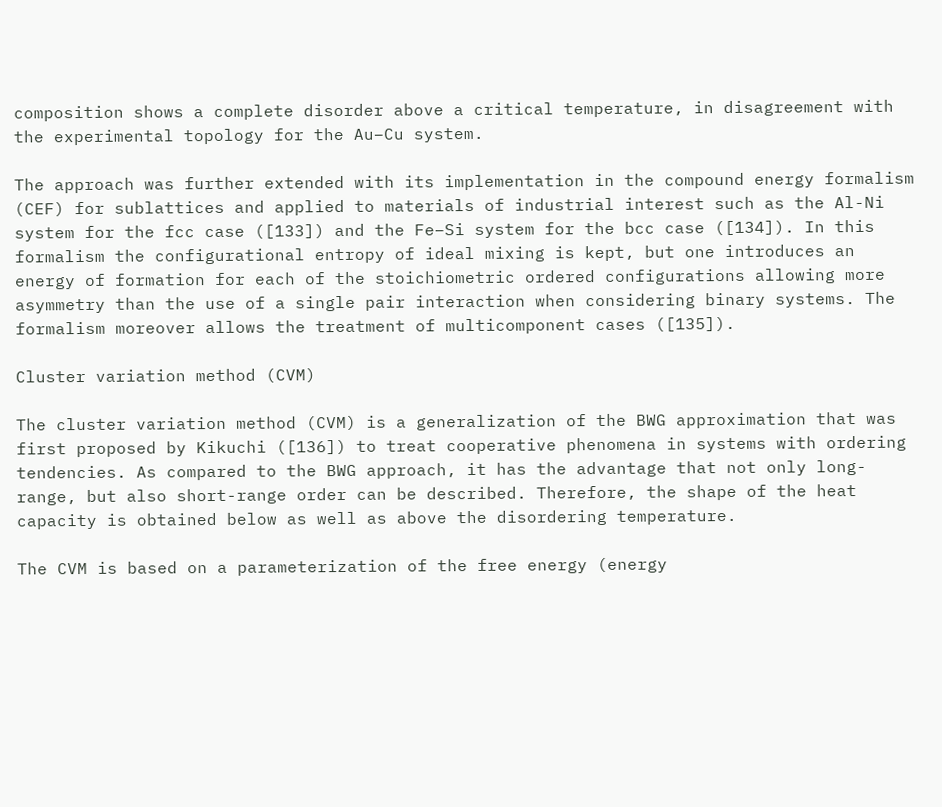composition shows a complete disorder above a critical temperature, in disagreement with the experimental topology for the Au–Cu system.

The approach was further extended with its implementation in the compound energy formalism (CEF) for sublattices and applied to materials of industrial interest such as the Al-Ni system for the fcc case ([133]) and the Fe–Si system for the bcc case ([134]). In this formalism the configurational entropy of ideal mixing is kept, but one introduces an energy of formation for each of the stoichiometric ordered configurations allowing more asymmetry than the use of a single pair interaction when considering binary systems. The formalism moreover allows the treatment of multicomponent cases ([135]).

Cluster variation method (CVM)

The cluster variation method (CVM) is a generalization of the BWG approximation that was first proposed by Kikuchi ([136]) to treat cooperative phenomena in systems with ordering tendencies. As compared to the BWG approach, it has the advantage that not only long-range, but also short-range order can be described. Therefore, the shape of the heat capacity is obtained below as well as above the disordering temperature.

The CVM is based on a parameterization of the free energy (energy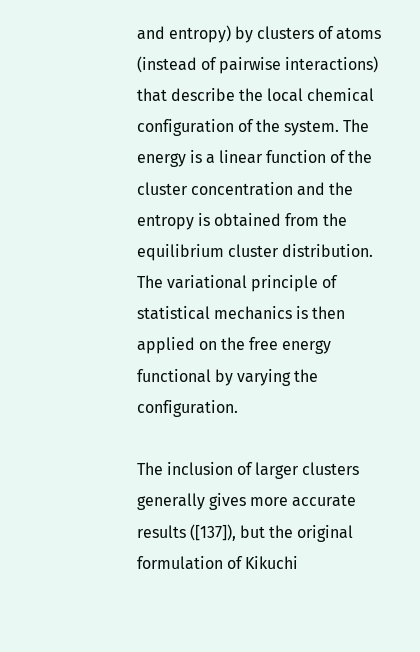and entropy) by clusters of atoms (instead of pairwise interactions) that describe the local chemical configuration of the system. The energy is a linear function of the cluster concentration and the entropy is obtained from the equilibrium cluster distribution. The variational principle of statistical mechanics is then applied on the free energy functional by varying the configuration.

The inclusion of larger clusters generally gives more accurate results ([137]), but the original formulation of Kikuchi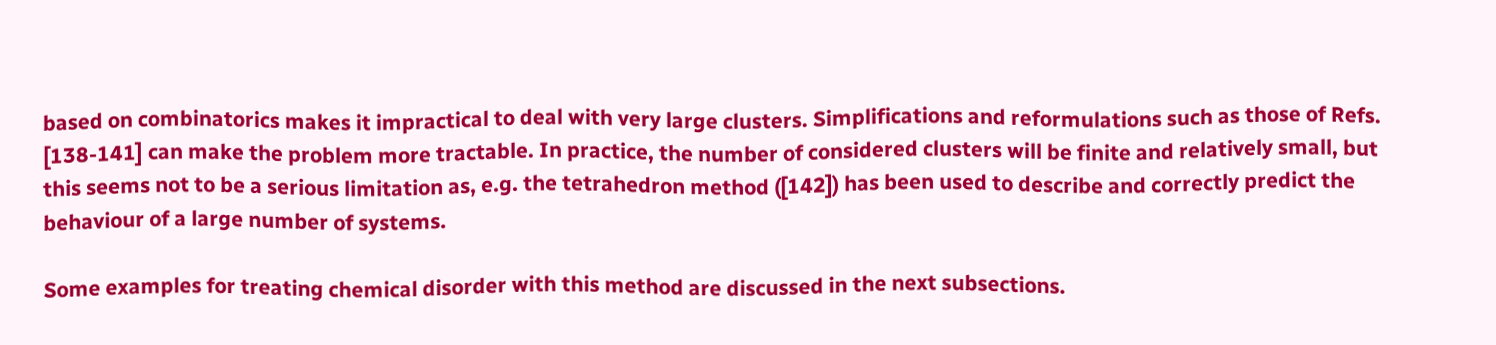based on combinatorics makes it impractical to deal with very large clusters. Simplifications and reformulations such as those of Refs. [138-141] can make the problem more tractable. In practice, the number of considered clusters will be finite and relatively small, but this seems not to be a serious limitation as, e.g. the tetrahedron method ([142]) has been used to describe and correctly predict the behaviour of a large number of systems.

Some examples for treating chemical disorder with this method are discussed in the next subsections.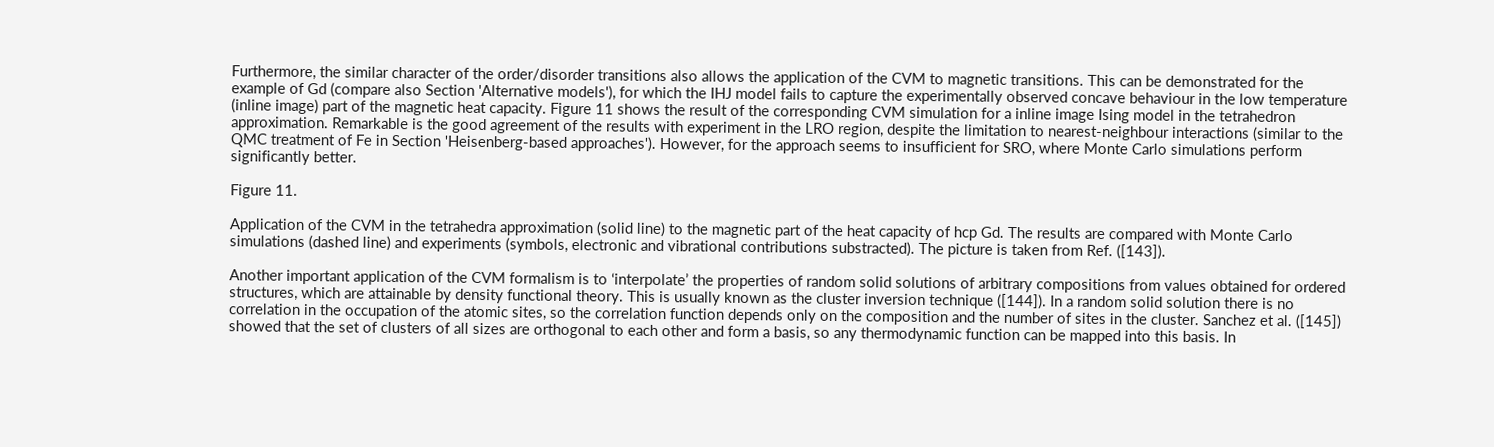Furthermore, the similar character of the order/disorder transitions also allows the application of the CVM to magnetic transitions. This can be demonstrated for the example of Gd (compare also Section 'Alternative models'), for which the IHJ model fails to capture the experimentally observed concave behaviour in the low temperature (inline image) part of the magnetic heat capacity. Figure 11 shows the result of the corresponding CVM simulation for a inline image Ising model in the tetrahedron approximation. Remarkable is the good agreement of the results with experiment in the LRO region, despite the limitation to nearest-neighbour interactions (similar to the QMC treatment of Fe in Section 'Heisenberg-based approaches'). However, for the approach seems to insufficient for SRO, where Monte Carlo simulations perform significantly better.

Figure 11.

Application of the CVM in the tetrahedra approximation (solid line) to the magnetic part of the heat capacity of hcp Gd. The results are compared with Monte Carlo simulations (dashed line) and experiments (symbols, electronic and vibrational contributions substracted). The picture is taken from Ref. ([143]).

Another important application of the CVM formalism is to ‘interpolate’ the properties of random solid solutions of arbitrary compositions from values obtained for ordered structures, which are attainable by density functional theory. This is usually known as the cluster inversion technique ([144]). In a random solid solution there is no correlation in the occupation of the atomic sites, so the correlation function depends only on the composition and the number of sites in the cluster. Sanchez et al. ([145]) showed that the set of clusters of all sizes are orthogonal to each other and form a basis, so any thermodynamic function can be mapped into this basis. In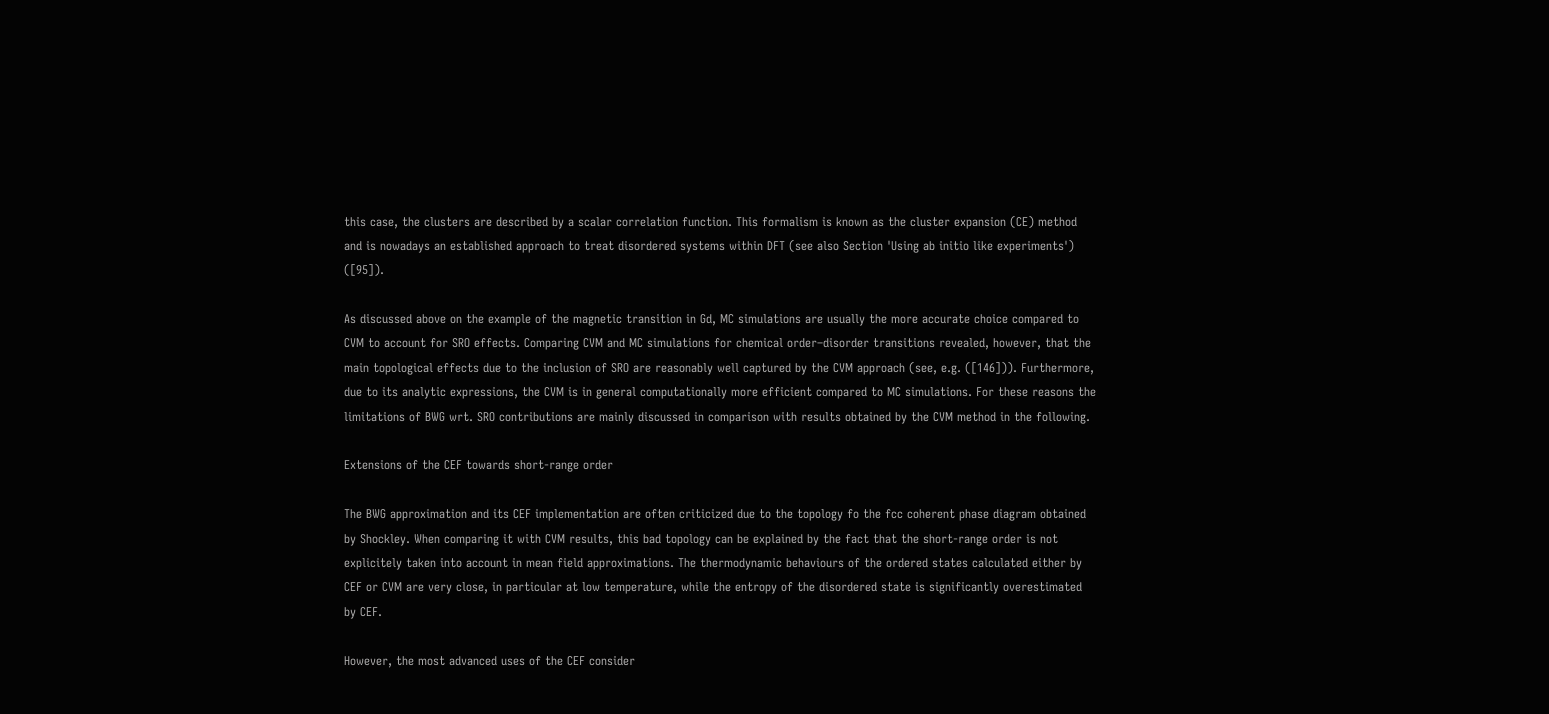this case, the clusters are described by a scalar correlation function. This formalism is known as the cluster expansion (CE) method and is nowadays an established approach to treat disordered systems within DFT (see also Section 'Using ab initio like experiments') ([95]).

As discussed above on the example of the magnetic transition in Gd, MC simulations are usually the more accurate choice compared to CVM to account for SRO effects. Comparing CVM and MC simulations for chemical order–disorder transitions revealed, however, that the main topological effects due to the inclusion of SRO are reasonably well captured by the CVM approach (see, e.g. ([146])). Furthermore, due to its analytic expressions, the CVM is in general computationally more efficient compared to MC simulations. For these reasons the limitations of BWG wrt. SRO contributions are mainly discussed in comparison with results obtained by the CVM method in the following.

Extensions of the CEF towards short-range order

The BWG approximation and its CEF implementation are often criticized due to the topology fo the fcc coherent phase diagram obtained by Shockley. When comparing it with CVM results, this bad topology can be explained by the fact that the short-range order is not explicitely taken into account in mean field approximations. The thermodynamic behaviours of the ordered states calculated either by CEF or CVM are very close, in particular at low temperature, while the entropy of the disordered state is significantly overestimated by CEF.

However, the most advanced uses of the CEF consider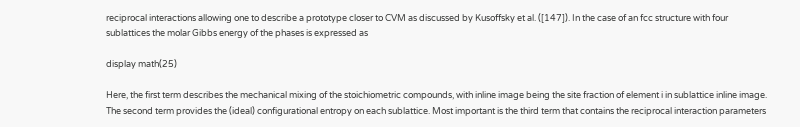reciprocal interactions allowing one to describe a prototype closer to CVM as discussed by Kusoffsky et al. ([147]). In the case of an fcc structure with four sublattices the molar Gibbs energy of the phases is expressed as

display math(25)

Here, the first term describes the mechanical mixing of the stoichiometric compounds, with inline image being the site fraction of element i in sublattice inline image. The second term provides the (ideal) configurational entropy on each sublattice. Most important is the third term that contains the reciprocal interaction parameters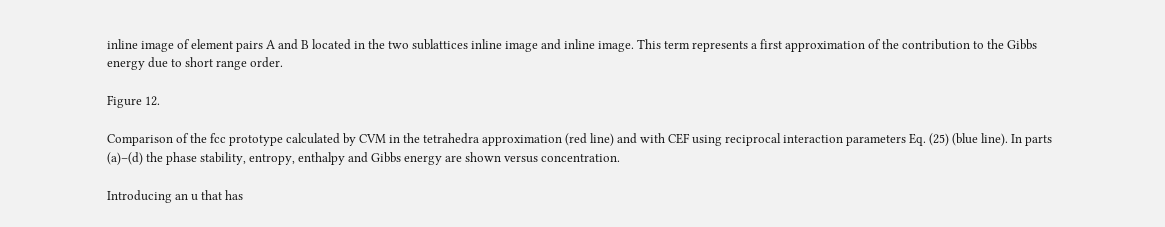inline image of element pairs A and B located in the two sublattices inline image and inline image. This term represents a first approximation of the contribution to the Gibbs energy due to short range order.

Figure 12.

Comparison of the fcc prototype calculated by CVM in the tetrahedra approximation (red line) and with CEF using reciprocal interaction parameters Eq. (25) (blue line). In parts (a)–(d) the phase stability, entropy, enthalpy and Gibbs energy are shown versus concentration.

Introducing an u that has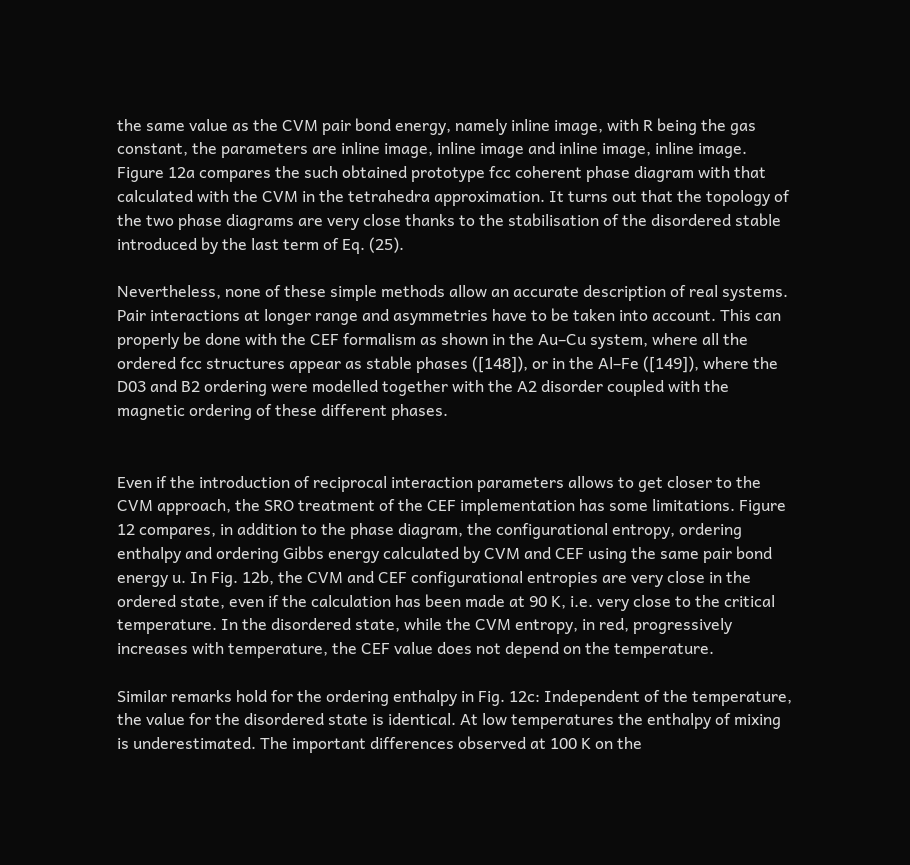the same value as the CVM pair bond energy, namely inline image, with R being the gas constant, the parameters are inline image, inline image and inline image, inline image. Figure 12a compares the such obtained prototype fcc coherent phase diagram with that calculated with the CVM in the tetrahedra approximation. It turns out that the topology of the two phase diagrams are very close thanks to the stabilisation of the disordered stable introduced by the last term of Eq. (25).

Nevertheless, none of these simple methods allow an accurate description of real systems. Pair interactions at longer range and asymmetries have to be taken into account. This can properly be done with the CEF formalism as shown in the Au–Cu system, where all the ordered fcc structures appear as stable phases ([148]), or in the Al–Fe ([149]), where the D03 and B2 ordering were modelled together with the A2 disorder coupled with the magnetic ordering of these different phases.


Even if the introduction of reciprocal interaction parameters allows to get closer to the CVM approach, the SRO treatment of the CEF implementation has some limitations. Figure 12 compares, in addition to the phase diagram, the configurational entropy, ordering enthalpy and ordering Gibbs energy calculated by CVM and CEF using the same pair bond energy u. In Fig. 12b, the CVM and CEF configurational entropies are very close in the ordered state, even if the calculation has been made at 90 K, i.e. very close to the critical temperature. In the disordered state, while the CVM entropy, in red, progressively increases with temperature, the CEF value does not depend on the temperature.

Similar remarks hold for the ordering enthalpy in Fig. 12c: Independent of the temperature, the value for the disordered state is identical. At low temperatures the enthalpy of mixing is underestimated. The important differences observed at 100 K on the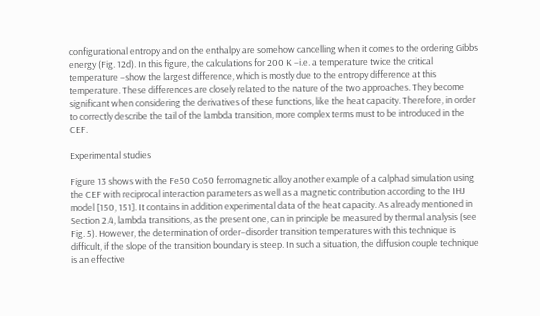configurational entropy and on the enthalpy are somehow cancelling when it comes to the ordering Gibbs energy (Fig. 12d). In this figure, the calculations for 200 K –i.e. a temperature twice the critical temperature –show the largest difference, which is mostly due to the entropy difference at this temperature. These differences are closely related to the nature of the two approaches. They become significant when considering the derivatives of these functions, like the heat capacity. Therefore, in order to correctly describe the tail of the lambda transition, more complex terms must to be introduced in the CEF.

Experimental studies

Figure 13 shows with the Fe50 Co50 ferromagnetic alloy another example of a calphad simulation using the CEF with reciprocal interaction parameters as well as a magnetic contribution according to the IHJ model [150, 151]. It contains in addition experimental data of the heat capacity. As already mentioned in Section 2.4, lambda transitions, as the present one, can in principle be measured by thermal analysis (see Fig. 5). However, the determination of order–disorder transition temperatures with this technique is difficult, if the slope of the transition boundary is steep. In such a situation, the diffusion couple technique is an effective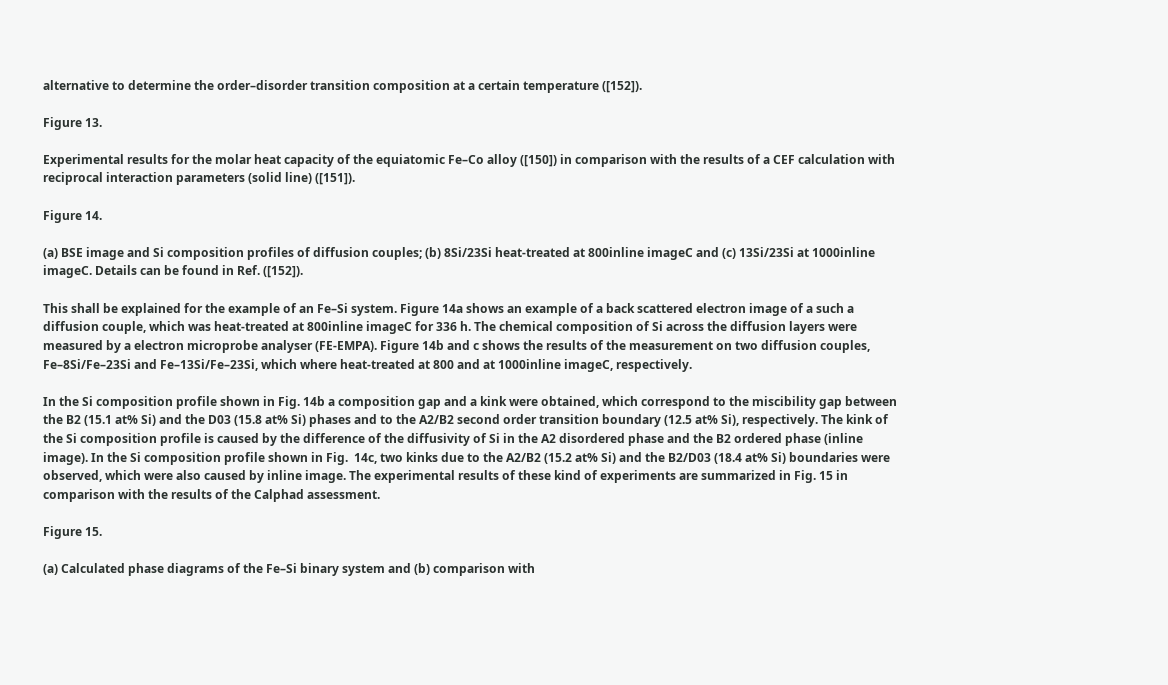alternative to determine the order–disorder transition composition at a certain temperature ([152]).

Figure 13.

Experimental results for the molar heat capacity of the equiatomic Fe–Co alloy ([150]) in comparison with the results of a CEF calculation with reciprocal interaction parameters (solid line) ([151]).

Figure 14.

(a) BSE image and Si composition profiles of diffusion couples; (b) 8Si/23Si heat-treated at 800inline imageC and (c) 13Si/23Si at 1000inline imageC. Details can be found in Ref. ([152]).

This shall be explained for the example of an Fe–Si system. Figure 14a shows an example of a back scattered electron image of a such a diffusion couple, which was heat-treated at 800inline imageC for 336 h. The chemical composition of Si across the diffusion layers were measured by a electron microprobe analyser (FE-EMPA). Figure 14b and c shows the results of the measurement on two diffusion couples, Fe–8Si/Fe–23Si and Fe–13Si/Fe–23Si, which where heat-treated at 800 and at 1000inline imageC, respectively.

In the Si composition profile shown in Fig. 14b a composition gap and a kink were obtained, which correspond to the miscibility gap between the B2 (15.1 at% Si) and the D03 (15.8 at% Si) phases and to the A2/B2 second order transition boundary (12.5 at% Si), respectively. The kink of the Si composition profile is caused by the difference of the diffusivity of Si in the A2 disordered phase and the B2 ordered phase (inline image). In the Si composition profile shown in Fig.  14c, two kinks due to the A2/B2 (15.2 at% Si) and the B2/D03 (18.4 at% Si) boundaries were observed, which were also caused by inline image. The experimental results of these kind of experiments are summarized in Fig. 15 in comparison with the results of the Calphad assessment.

Figure 15.

(a) Calculated phase diagrams of the Fe–Si binary system and (b) comparison with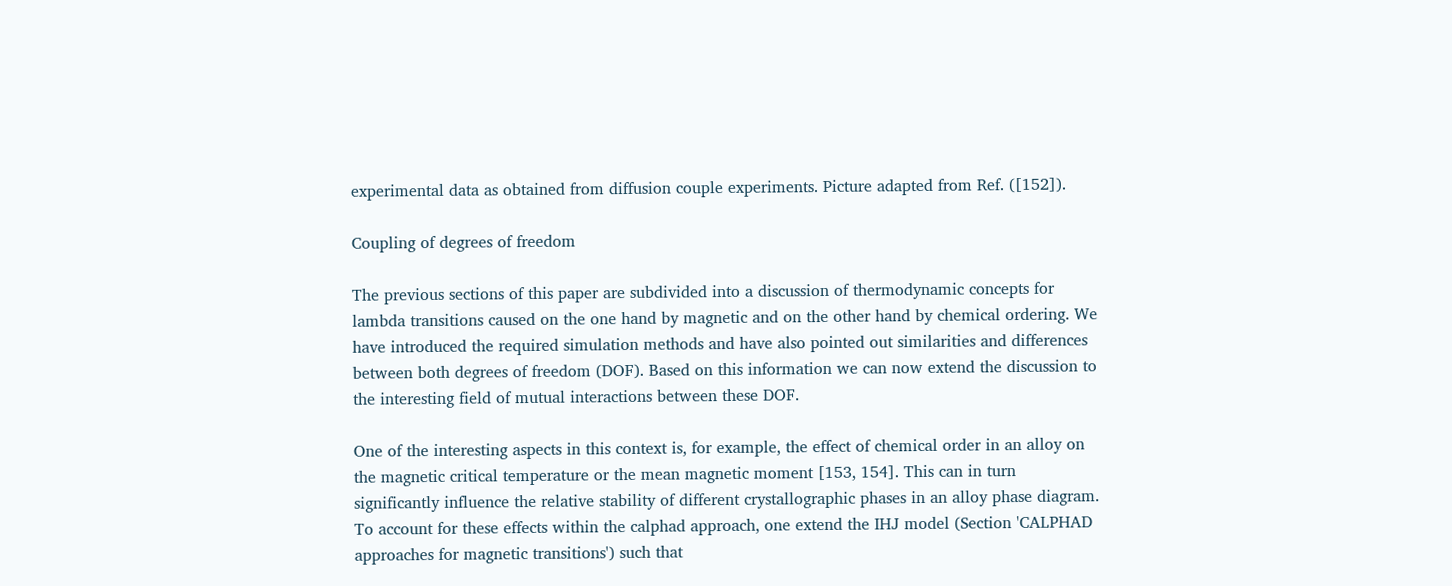experimental data as obtained from diffusion couple experiments. Picture adapted from Ref. ([152]).

Coupling of degrees of freedom

The previous sections of this paper are subdivided into a discussion of thermodynamic concepts for lambda transitions caused on the one hand by magnetic and on the other hand by chemical ordering. We have introduced the required simulation methods and have also pointed out similarities and differences between both degrees of freedom (DOF). Based on this information we can now extend the discussion to the interesting field of mutual interactions between these DOF.

One of the interesting aspects in this context is, for example, the effect of chemical order in an alloy on the magnetic critical temperature or the mean magnetic moment [153, 154]. This can in turn significantly influence the relative stability of different crystallographic phases in an alloy phase diagram. To account for these effects within the calphad approach, one extend the IHJ model (Section 'CALPHAD approaches for magnetic transitions') such that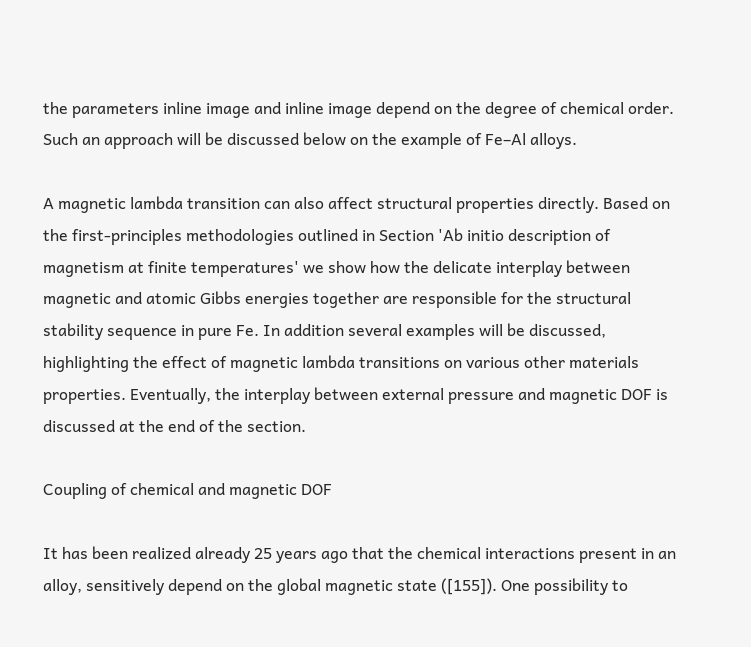the parameters inline image and inline image depend on the degree of chemical order. Such an approach will be discussed below on the example of Fe–Al alloys.

A magnetic lambda transition can also affect structural properties directly. Based on the first-principles methodologies outlined in Section 'Ab initio description of magnetism at finite temperatures' we show how the delicate interplay between magnetic and atomic Gibbs energies together are responsible for the structural stability sequence in pure Fe. In addition several examples will be discussed, highlighting the effect of magnetic lambda transitions on various other materials properties. Eventually, the interplay between external pressure and magnetic DOF is discussed at the end of the section.

Coupling of chemical and magnetic DOF

It has been realized already 25 years ago that the chemical interactions present in an alloy, sensitively depend on the global magnetic state ([155]). One possibility to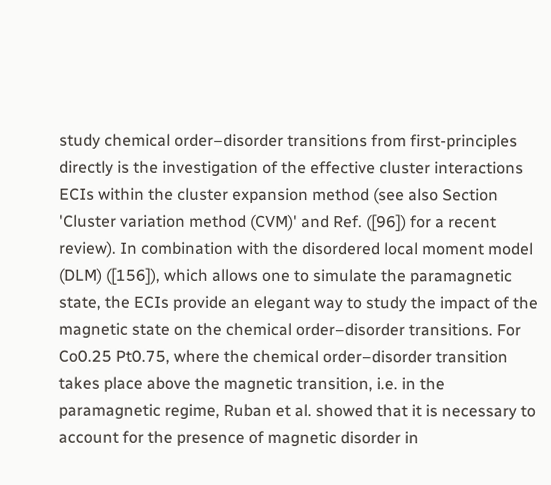study chemical order–disorder transitions from first-principles directly is the investigation of the effective cluster interactions ECIs within the cluster expansion method (see also Section 'Cluster variation method (CVM)' and Ref. ([96]) for a recent review). In combination with the disordered local moment model (DLM) ([156]), which allows one to simulate the paramagnetic state, the ECIs provide an elegant way to study the impact of the magnetic state on the chemical order–disorder transitions. For Co0.25 Pt0.75, where the chemical order–disorder transition takes place above the magnetic transition, i.e. in the paramagnetic regime, Ruban et al. showed that it is necessary to account for the presence of magnetic disorder in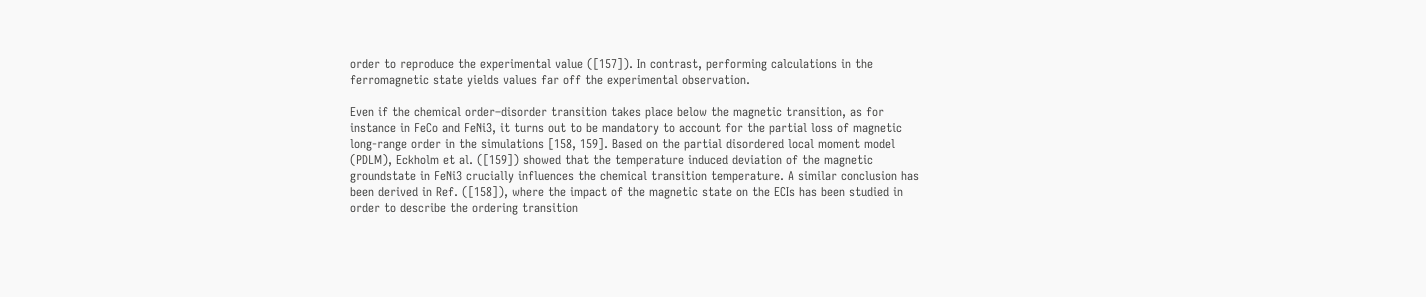order to reproduce the experimental value ([157]). In contrast, performing calculations in the ferromagnetic state yields values far off the experimental observation.

Even if the chemical order–disorder transition takes place below the magnetic transition, as for instance in FeCo and FeNi3, it turns out to be mandatory to account for the partial loss of magnetic long-range order in the simulations [158, 159]. Based on the partial disordered local moment model (PDLM), Eckholm et al. ([159]) showed that the temperature induced deviation of the magnetic groundstate in FeNi3 crucially influences the chemical transition temperature. A similar conclusion has been derived in Ref. ([158]), where the impact of the magnetic state on the ECIs has been studied in order to describe the ordering transition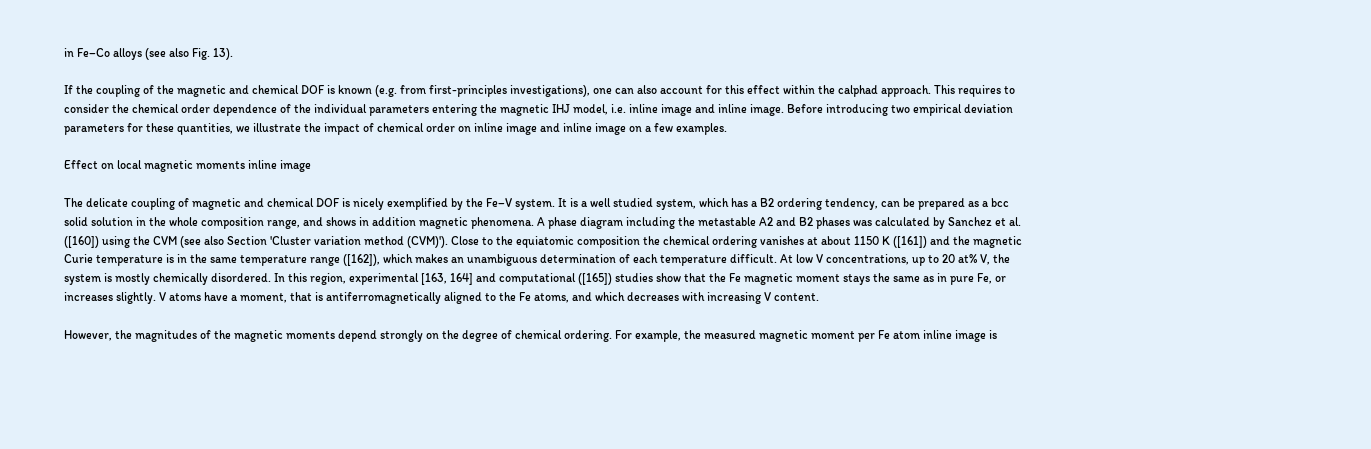in Fe–Co alloys (see also Fig. 13).

If the coupling of the magnetic and chemical DOF is known (e.g. from first-principles investigations), one can also account for this effect within the calphad approach. This requires to consider the chemical order dependence of the individual parameters entering the magnetic IHJ model, i.e. inline image and inline image. Before introducing two empirical deviation parameters for these quantities, we illustrate the impact of chemical order on inline image and inline image on a few examples.

Effect on local magnetic moments inline image

The delicate coupling of magnetic and chemical DOF is nicely exemplified by the Fe–V system. It is a well studied system, which has a B2 ordering tendency, can be prepared as a bcc solid solution in the whole composition range, and shows in addition magnetic phenomena. A phase diagram including the metastable A2 and B2 phases was calculated by Sanchez et al. ([160]) using the CVM (see also Section 'Cluster variation method (CVM)'). Close to the equiatomic composition the chemical ordering vanishes at about 1150 K ([161]) and the magnetic Curie temperature is in the same temperature range ([162]), which makes an unambiguous determination of each temperature difficult. At low V concentrations, up to 20 at% V, the system is mostly chemically disordered. In this region, experimental [163, 164] and computational ([165]) studies show that the Fe magnetic moment stays the same as in pure Fe, or increases slightly. V atoms have a moment, that is antiferromagnetically aligned to the Fe atoms, and which decreases with increasing V content.

However, the magnitudes of the magnetic moments depend strongly on the degree of chemical ordering. For example, the measured magnetic moment per Fe atom inline image is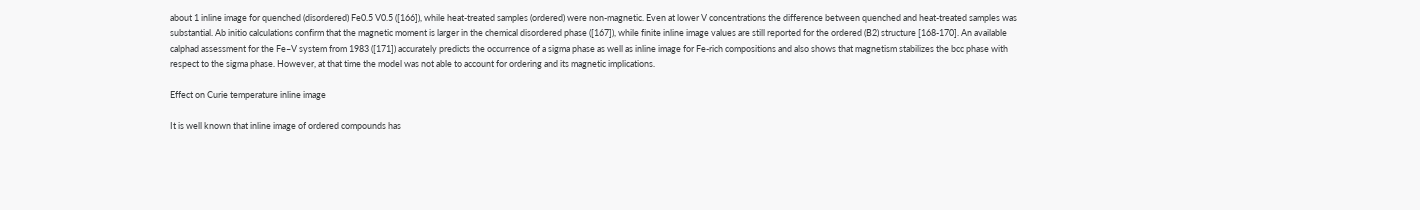about 1 inline image for quenched (disordered) Fe0.5 V0.5 ([166]), while heat-treated samples (ordered) were non-magnetic. Even at lower V concentrations the difference between quenched and heat-treated samples was substantial. Ab initio calculations confirm that the magnetic moment is larger in the chemical disordered phase ([167]), while finite inline image values are still reported for the ordered (B2) structure [168-170]. An available calphad assessment for the Fe–V system from 1983 ([171]) accurately predicts the occurrence of a sigma phase as well as inline image for Fe-rich compositions and also shows that magnetism stabilizes the bcc phase with respect to the sigma phase. However, at that time the model was not able to account for ordering and its magnetic implications.

Effect on Curie temperature inline image

It is well known that inline image of ordered compounds has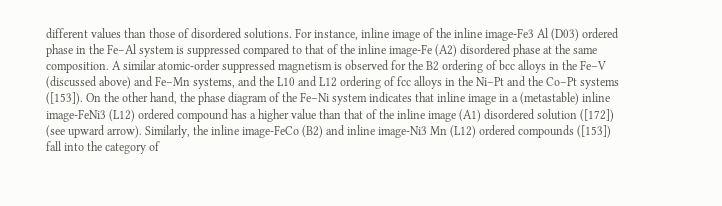different values than those of disordered solutions. For instance, inline image of the inline image-Fe3 Al (D03) ordered phase in the Fe–Al system is suppressed compared to that of the inline image-Fe (A2) disordered phase at the same composition. A similar atomic-order suppressed magnetism is observed for the B2 ordering of bcc alloys in the Fe–V (discussed above) and Fe–Mn systems, and the L10 and L12 ordering of fcc alloys in the Ni–Pt and the Co–Pt systems ([153]). On the other hand, the phase diagram of the Fe–Ni system indicates that inline image in a (metastable) inline image-FeNi3 (L12) ordered compound has a higher value than that of the inline image (A1) disordered solution ([172]) (see upward arrow). Similarly, the inline image-FeCo (B2) and inline image-Ni3 Mn (L12) ordered compounds ([153]) fall into the category of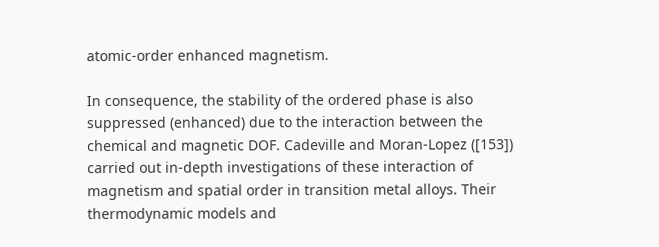atomic-order enhanced magnetism.

In consequence, the stability of the ordered phase is also suppressed (enhanced) due to the interaction between the chemical and magnetic DOF. Cadeville and Moran-Lopez ([153]) carried out in-depth investigations of these interaction of magnetism and spatial order in transition metal alloys. Their thermodynamic models and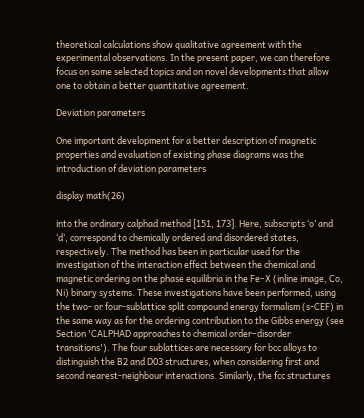theoretical calculations show qualitative agreement with the experimental observations. In the present paper, we can therefore focus on some selected topics and on novel developments that allow one to obtain a better quantitative agreement.

Deviation parameters

One important development for a better description of magnetic properties and evaluation of existing phase diagrams was the introduction of deviation parameters

display math(26)

into the ordinary calphad method [151, 173]. Here, subscripts ‘o’ and ‘d’, correspond to chemically ordered and disordered states, respectively. The method has been in particular used for the investigation of the interaction effect between the chemical and magnetic ordering on the phase equilibria in the Fe–X (inline image, Co, Ni) binary systems. These investigations have been performed, using the two- or four-sublattice split compound energy formalism (s-CEF) in the same way as for the ordering contribution to the Gibbs energy (see Section 'CALPHAD approaches to chemical order–disorder transitions'). The four sublattices are necessary for bcc alloys to distinguish the B2 and D03 structures, when considering first and second nearest-neighbour interactions. Similarly, the fcc structures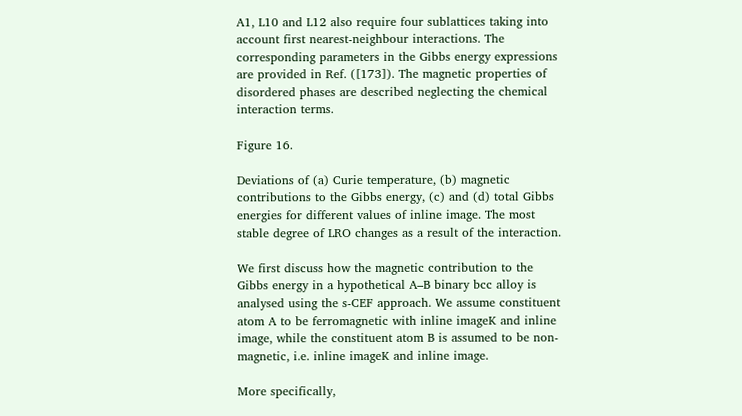A1, L10 and L12 also require four sublattices taking into account first nearest-neighbour interactions. The corresponding parameters in the Gibbs energy expressions are provided in Ref. ([173]). The magnetic properties of disordered phases are described neglecting the chemical interaction terms.

Figure 16.

Deviations of (a) Curie temperature, (b) magnetic contributions to the Gibbs energy, (c) and (d) total Gibbs energies for different values of inline image. The most stable degree of LRO changes as a result of the interaction.

We first discuss how the magnetic contribution to the Gibbs energy in a hypothetical A–B binary bcc alloy is analysed using the s-CEF approach. We assume constituent atom A to be ferromagnetic with inline imageK and inline image, while the constituent atom B is assumed to be non-magnetic, i.e. inline imageK and inline image.

More specifically,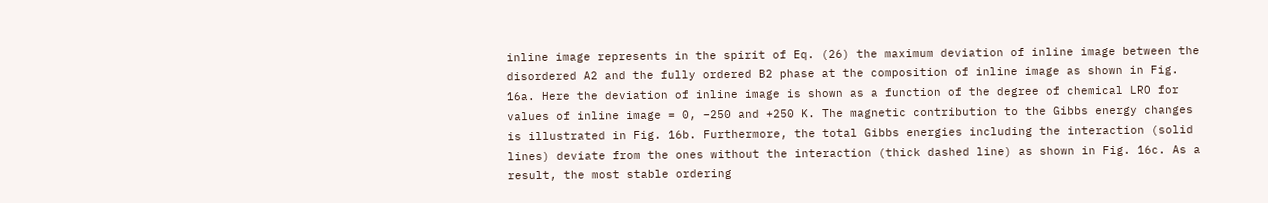inline image represents in the spirit of Eq. (26) the maximum deviation of inline image between the disordered A2 and the fully ordered B2 phase at the composition of inline image as shown in Fig. 16a. Here the deviation of inline image is shown as a function of the degree of chemical LRO for values of inline image = 0, −250 and +250 K. The magnetic contribution to the Gibbs energy changes is illustrated in Fig. 16b. Furthermore, the total Gibbs energies including the interaction (solid lines) deviate from the ones without the interaction (thick dashed line) as shown in Fig. 16c. As a result, the most stable ordering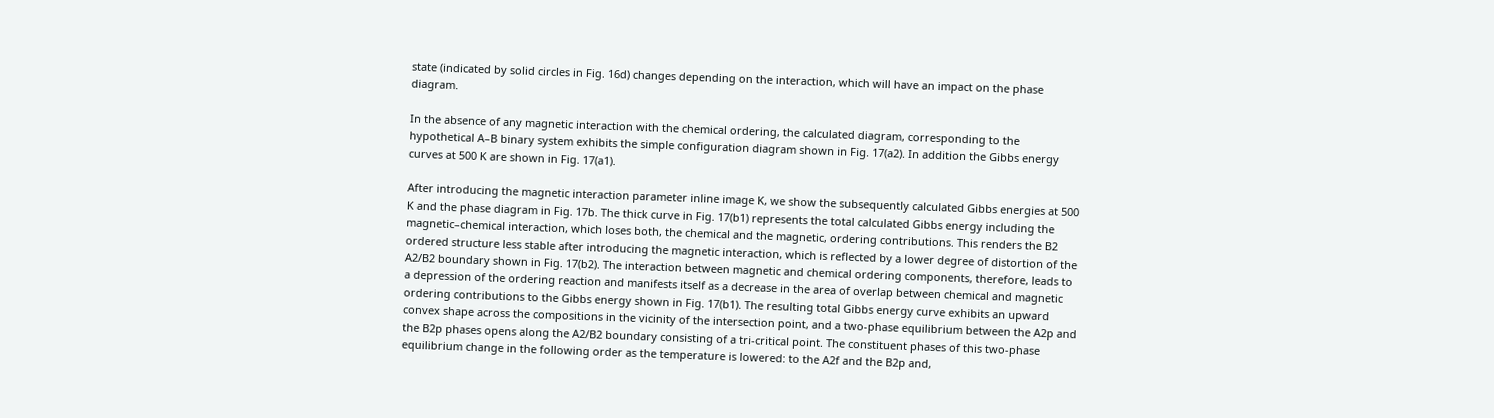state (indicated by solid circles in Fig. 16d) changes depending on the interaction, which will have an impact on the phase diagram.

In the absence of any magnetic interaction with the chemical ordering, the calculated diagram, corresponding to the hypothetical A–B binary system exhibits the simple configuration diagram shown in Fig. 17(a2). In addition the Gibbs energy curves at 500 K are shown in Fig. 17(a1).

After introducing the magnetic interaction parameter inline image K, we show the subsequently calculated Gibbs energies at 500 K and the phase diagram in Fig. 17b. The thick curve in Fig. 17(b1) represents the total calculated Gibbs energy including the magnetic–chemical interaction, which loses both, the chemical and the magnetic, ordering contributions. This renders the B2 ordered structure less stable after introducing the magnetic interaction, which is reflected by a lower degree of distortion of the A2/B2 boundary shown in Fig. 17(b2). The interaction between magnetic and chemical ordering components, therefore, leads to a depression of the ordering reaction and manifests itself as a decrease in the area of overlap between chemical and magnetic ordering contributions to the Gibbs energy shown in Fig. 17(b1). The resulting total Gibbs energy curve exhibits an upward convex shape across the compositions in the vicinity of the intersection point, and a two-phase equilibrium between the A2p and the B2p phases opens along the A2/B2 boundary consisting of a tri-critical point. The constituent phases of this two-phase equilibrium change in the following order as the temperature is lowered: to the A2f and the B2p and,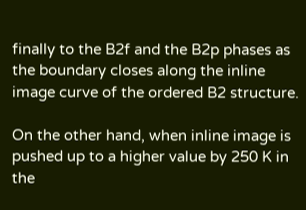finally to the B2f and the B2p phases as the boundary closes along the inline image curve of the ordered B2 structure.

On the other hand, when inline image is pushed up to a higher value by 250 K in the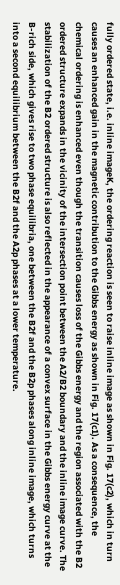fully ordered state, i.e. inline imageK, the ordering reaction is seen to raise inline image as shown in Fig. 17(c2), which in turn causes an enhanced gain in the magnetic contribution to the Gibbs energy as shown in Fig. 17(c1). As a consequence, the chemical ordering is enhanced even though the transition causes loss of the Gibbs energy and the region associated with the B2 ordered structure expands in the vicinity of the intersection point between the A2/B2 boundary and the inline image curve. The stabilization of the B2 ordered structure is also reflected in the appearance of a convex surface in the Gibbs energy curve at the B-rich side, which gives rise to two phase equilibria, one between the B2f and the B2p phases along inline image, which turns into a second equilibrium between the B2f and the A2p phases at a lower temperature.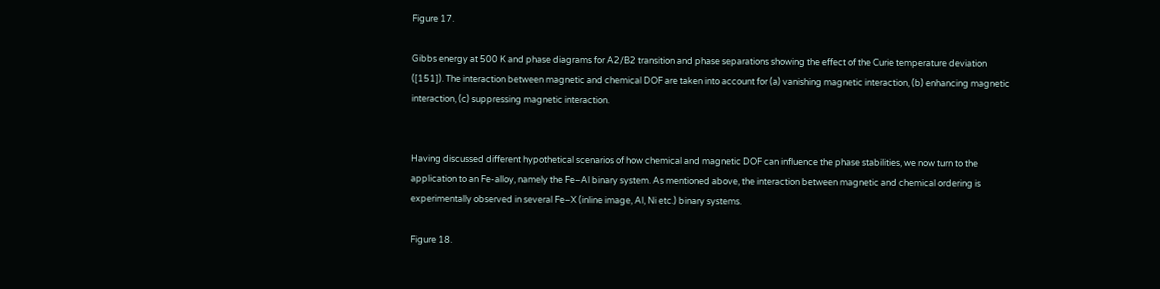Figure 17.

Gibbs energy at 500 K and phase diagrams for A2/B2 transition and phase separations showing the effect of the Curie temperature deviation ([151]). The interaction between magnetic and chemical DOF are taken into account for (a) vanishing magnetic interaction, (b) enhancing magnetic interaction, (c) suppressing magnetic interaction.


Having discussed different hypothetical scenarios of how chemical and magnetic DOF can influence the phase stabilities, we now turn to the application to an Fe-alloy, namely the Fe–Al binary system. As mentioned above, the interaction between magnetic and chemical ordering is experimentally observed in several Fe–X (inline image, Al, Ni etc.) binary systems.

Figure 18.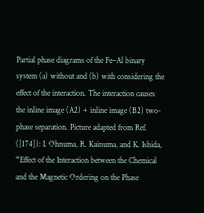Partial phase diagrams of the Fe–Al binary system (a) without and (b) with considering the effect of the interaction. The interaction causes the inline image (A2) + inline image (B2) two-phase separation. Picture adapted from Ref. ([174]): I. Ohnuma, R. Kainuma, and K. Ishida, “Effect of the Interaction between the Chemical and the Magnetic Ordering on the Phase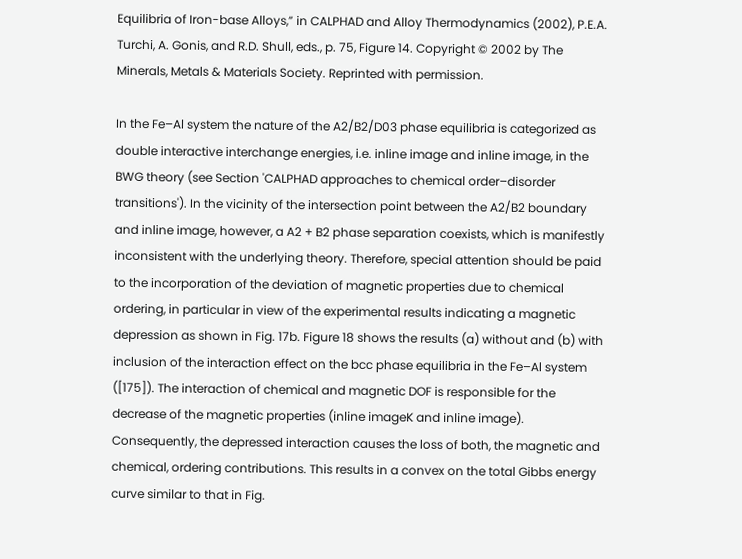Equilibria of Iron-base Alloys,” in CALPHAD and Alloy Thermodynamics (2002), P.E.A. Turchi, A. Gonis, and R.D. Shull, eds., p. 75, Figure 14. Copyright © 2002 by The Minerals, Metals & Materials Society. Reprinted with permission.

In the Fe–Al system the nature of the A2/B2/D03 phase equilibria is categorized as double interactive interchange energies, i.e. inline image and inline image, in the BWG theory (see Section 'CALPHAD approaches to chemical order–disorder transitions'). In the vicinity of the intersection point between the A2/B2 boundary and inline image, however, a A2 + B2 phase separation coexists, which is manifestly inconsistent with the underlying theory. Therefore, special attention should be paid to the incorporation of the deviation of magnetic properties due to chemical ordering, in particular in view of the experimental results indicating a magnetic depression as shown in Fig. 17b. Figure 18 shows the results (a) without and (b) with inclusion of the interaction effect on the bcc phase equilibria in the Fe–Al system ([175]). The interaction of chemical and magnetic DOF is responsible for the decrease of the magnetic properties (inline imageK and inline image). Consequently, the depressed interaction causes the loss of both, the magnetic and chemical, ordering contributions. This results in a convex on the total Gibbs energy curve similar to that in Fig.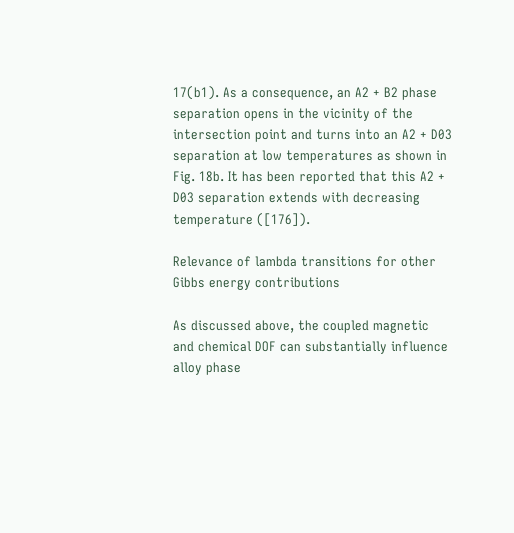17(b1). As a consequence, an A2 + B2 phase separation opens in the vicinity of the intersection point and turns into an A2 + D03 separation at low temperatures as shown in Fig. 18b. It has been reported that this A2 + D03 separation extends with decreasing temperature ([176]).

Relevance of lambda transitions for other Gibbs energy contributions

As discussed above, the coupled magnetic and chemical DOF can substantially influence alloy phase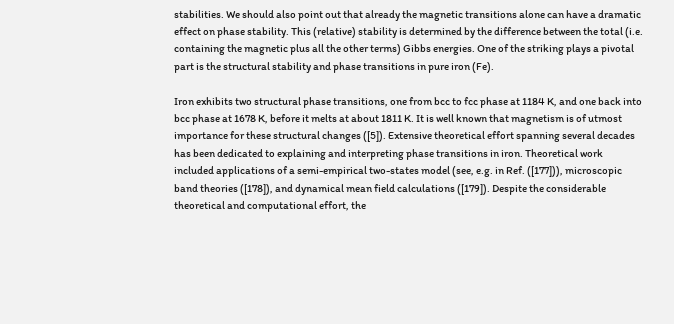stabilities. We should also point out that already the magnetic transitions alone can have a dramatic effect on phase stability. This (relative) stability is determined by the difference between the total (i.e. containing the magnetic plus all the other terms) Gibbs energies. One of the striking plays a pivotal part is the structural stability and phase transitions in pure iron (Fe).

Iron exhibits two structural phase transitions, one from bcc to fcc phase at 1184 K, and one back into bcc phase at 1678 K, before it melts at about 1811 K. It is well known that magnetism is of utmost importance for these structural changes ([5]). Extensive theoretical effort spanning several decades has been dedicated to explaining and interpreting phase transitions in iron. Theoretical work included applications of a semi-empirical two-states model (see, e.g. in Ref. ([177])), microscopic band theories ([178]), and dynamical mean field calculations ([179]). Despite the considerable theoretical and computational effort, the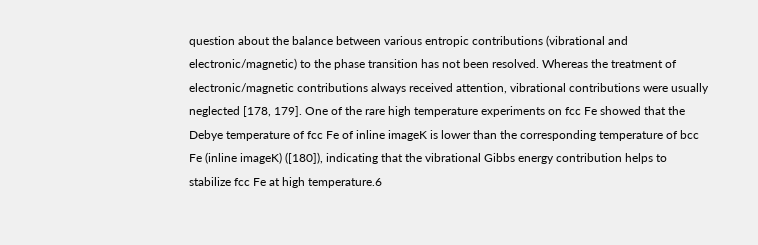question about the balance between various entropic contributions (vibrational and electronic/magnetic) to the phase transition has not been resolved. Whereas the treatment of electronic/magnetic contributions always received attention, vibrational contributions were usually neglected [178, 179]. One of the rare high temperature experiments on fcc Fe showed that the Debye temperature of fcc Fe of inline imageK is lower than the corresponding temperature of bcc Fe (inline imageK) ([180]), indicating that the vibrational Gibbs energy contribution helps to stabilize fcc Fe at high temperature.6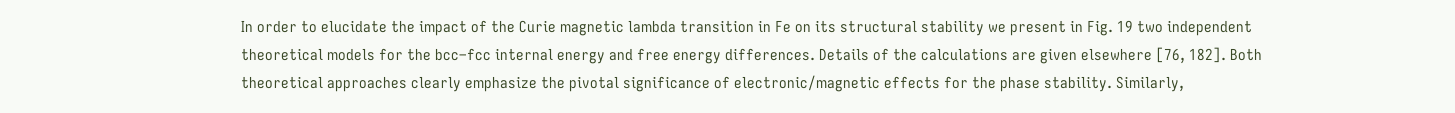In order to elucidate the impact of the Curie magnetic lambda transition in Fe on its structural stability we present in Fig. 19 two independent theoretical models for the bcc–fcc internal energy and free energy differences. Details of the calculations are given elsewhere [76, 182]. Both theoretical approaches clearly emphasize the pivotal significance of electronic/magnetic effects for the phase stability. Similarly,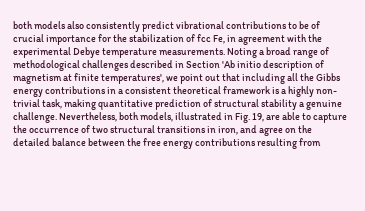both models also consistently predict vibrational contributions to be of crucial importance for the stabilization of fcc Fe, in agreement with the experimental Debye temperature measurements. Noting a broad range of methodological challenges described in Section 'Ab initio description of magnetism at finite temperatures', we point out that including all the Gibbs energy contributions in a consistent theoretical framework is a highly non-trivial task, making quantitative prediction of structural stability a genuine challenge. Nevertheless, both models, illustrated in Fig. 19, are able to capture the occurrence of two structural transitions in iron, and agree on the detailed balance between the free energy contributions resulting from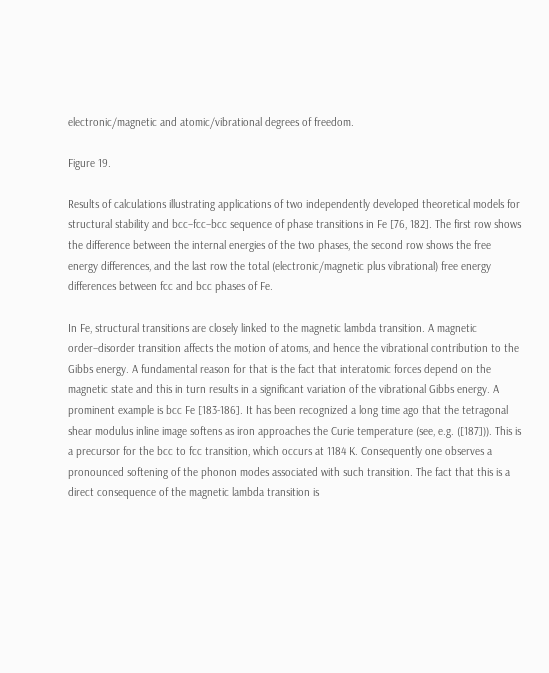electronic/magnetic and atomic/vibrational degrees of freedom.

Figure 19.

Results of calculations illustrating applications of two independently developed theoretical models for structural stability and bcc–fcc–bcc sequence of phase transitions in Fe [76, 182]. The first row shows the difference between the internal energies of the two phases, the second row shows the free energy differences, and the last row the total (electronic/magnetic plus vibrational) free energy differences between fcc and bcc phases of Fe.

In Fe, structural transitions are closely linked to the magnetic lambda transition. A magnetic order–disorder transition affects the motion of atoms, and hence the vibrational contribution to the Gibbs energy. A fundamental reason for that is the fact that interatomic forces depend on the magnetic state and this in turn results in a significant variation of the vibrational Gibbs energy. A prominent example is bcc Fe [183-186]. It has been recognized a long time ago that the tetragonal shear modulus inline image softens as iron approaches the Curie temperature (see, e.g. ([187])). This is a precursor for the bcc to fcc transition, which occurs at 1184 K. Consequently one observes a pronounced softening of the phonon modes associated with such transition. The fact that this is a direct consequence of the magnetic lambda transition is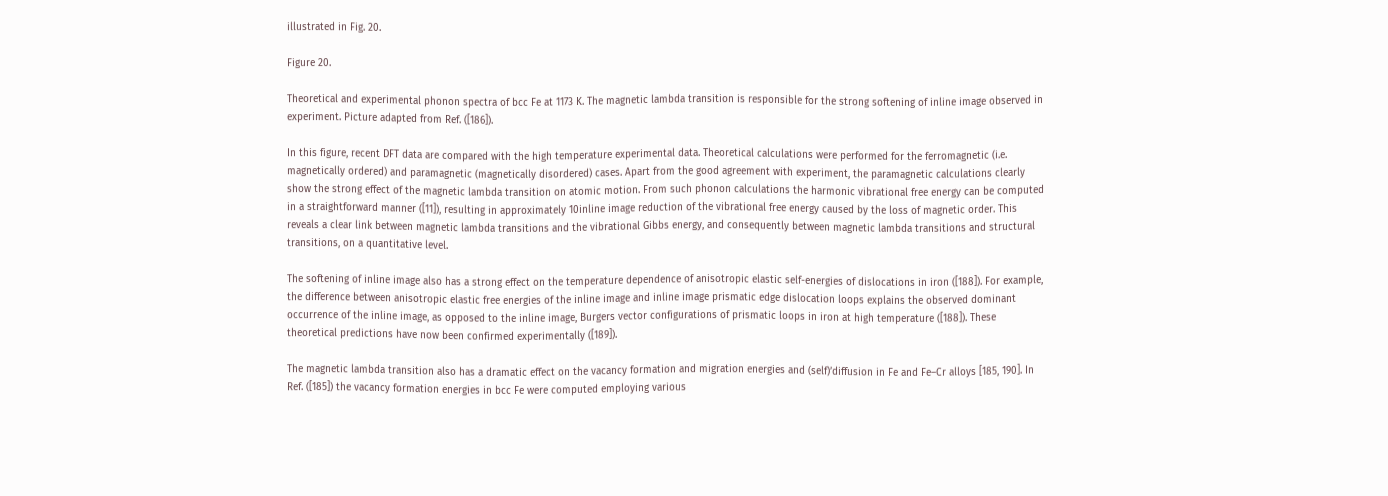illustrated in Fig. 20.

Figure 20.

Theoretical and experimental phonon spectra of bcc Fe at 1173 K. The magnetic lambda transition is responsible for the strong softening of inline image observed in experiment. Picture adapted from Ref. ([186]).

In this figure, recent DFT data are compared with the high temperature experimental data. Theoretical calculations were performed for the ferromagnetic (i.e. magnetically ordered) and paramagnetic (magnetically disordered) cases. Apart from the good agreement with experiment, the paramagnetic calculations clearly show the strong effect of the magnetic lambda transition on atomic motion. From such phonon calculations the harmonic vibrational free energy can be computed in a straightforward manner ([11]), resulting in approximately 10inline image reduction of the vibrational free energy caused by the loss of magnetic order. This reveals a clear link between magnetic lambda transitions and the vibrational Gibbs energy, and consequently between magnetic lambda transitions and structural transitions, on a quantitative level.

The softening of inline image also has a strong effect on the temperature dependence of anisotropic elastic self-energies of dislocations in iron ([188]). For example, the difference between anisotropic elastic free energies of the inline image and inline image prismatic edge dislocation loops explains the observed dominant occurrence of the inline image, as opposed to the inline image, Burgers vector configurations of prismatic loops in iron at high temperature ([188]). These theoretical predictions have now been confirmed experimentally ([189]).

The magnetic lambda transition also has a dramatic effect on the vacancy formation and migration energies and (self)’diffusion in Fe and Fe–Cr alloys [185, 190]. In Ref. ([185]) the vacancy formation energies in bcc Fe were computed employing various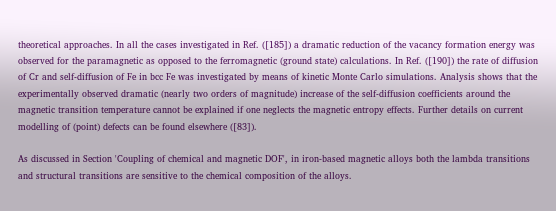theoretical approaches. In all the cases investigated in Ref. ([185]) a dramatic reduction of the vacancy formation energy was observed for the paramagnetic as opposed to the ferromagnetic (ground state) calculations. In Ref. ([190]) the rate of diffusion of Cr and self-diffusion of Fe in bcc Fe was investigated by means of kinetic Monte Carlo simulations. Analysis shows that the experimentally observed dramatic (nearly two orders of magnitude) increase of the self-diffusion coefficients around the magnetic transition temperature cannot be explained if one neglects the magnetic entropy effects. Further details on current modelling of (point) defects can be found elsewhere ([83]).

As discussed in Section 'Coupling of chemical and magnetic DOF', in iron-based magnetic alloys both the lambda transitions and structural transitions are sensitive to the chemical composition of the alloys.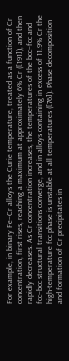For example, in binary Fe–Cr alloys the Curie temperature, treated as a function of Cr concentration, first rises, reaching a maximum at approximately 6% Cr ([191]), and then rapidly decreases. As Cr concentration increases, the temperatures of the bcc–fcc and fcc–bcc structural transitions converge, and in alloys containing in excess of 11.9% Cr the high-temperature fcc phase is unstable at all temperatures ([76]). Phase decomposition and formation of Cr precipitates in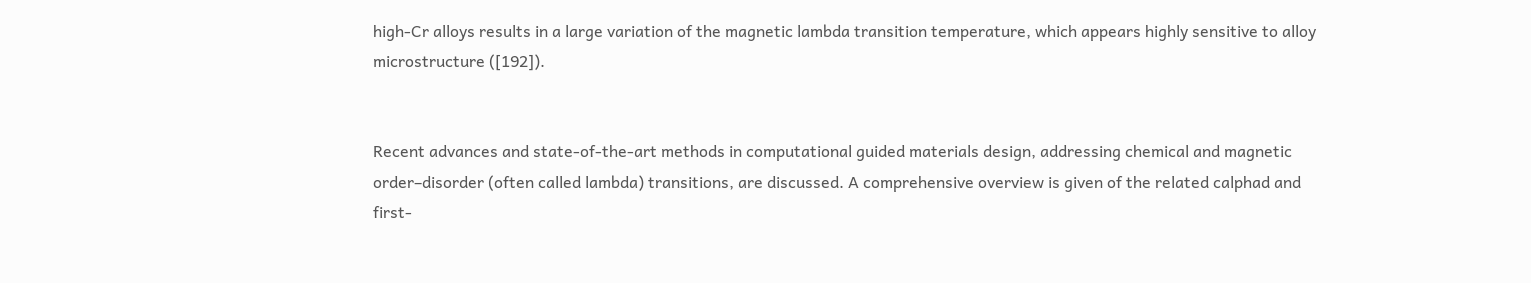high-Cr alloys results in a large variation of the magnetic lambda transition temperature, which appears highly sensitive to alloy microstructure ([192]).


Recent advances and state-of-the-art methods in computational guided materials design, addressing chemical and magnetic order–disorder (often called lambda) transitions, are discussed. A comprehensive overview is given of the related calphad and first-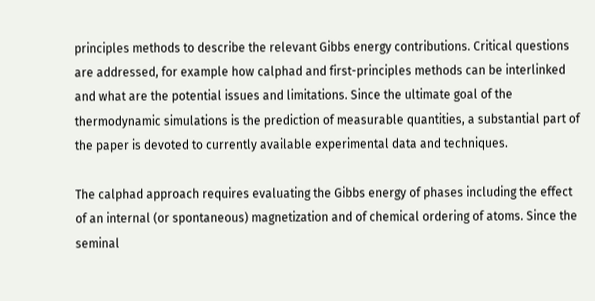principles methods to describe the relevant Gibbs energy contributions. Critical questions are addressed, for example how calphad and first-principles methods can be interlinked and what are the potential issues and limitations. Since the ultimate goal of the thermodynamic simulations is the prediction of measurable quantities, a substantial part of the paper is devoted to currently available experimental data and techniques.

The calphad approach requires evaluating the Gibbs energy of phases including the effect of an internal (or spontaneous) magnetization and of chemical ordering of atoms. Since the seminal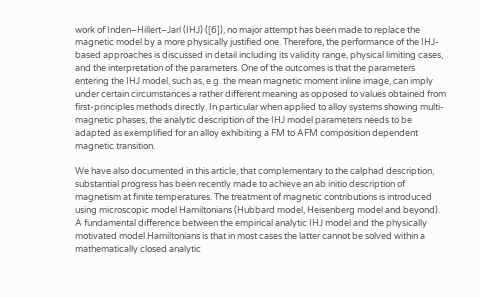work of Inden–Hillert–Jarl (IHJ) ([6]), no major attempt has been made to replace the magnetic model by a more physically justified one. Therefore, the performance of the IHJ-based approaches is discussed in detail including its validity range, physical limiting cases, and the interpretation of the parameters. One of the outcomes is that the parameters entering the IHJ model, such as, e.g. the mean magnetic moment inline image, can imply under certain circumstances a rather different meaning as opposed to values obtained from first-principles methods directly. In particular when applied to alloy systems showing multi-magnetic phases, the analytic description of the IHJ model parameters needs to be adapted as exemplified for an alloy exhibiting a FM to AFM composition dependent magnetic transition.

We have also documented in this article, that complementary to the calphad description, substantial progress has been recently made to achieve an ab initio description of magnetism at finite temperatures. The treatment of magnetic contributions is introduced using microscopic model Hamiltonians (Hubbard model, Heisenberg model and beyond). A fundamental difference between the empirical analytic IHJ model and the physically motivated model Hamiltonians is that in most cases the latter cannot be solved within a mathematically closed analytic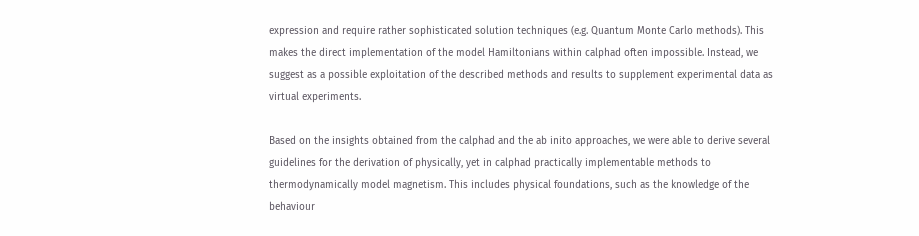expression and require rather sophisticated solution techniques (e.g. Quantum Monte Carlo methods). This makes the direct implementation of the model Hamiltonians within calphad often impossible. Instead, we suggest as a possible exploitation of the described methods and results to supplement experimental data as virtual experiments.

Based on the insights obtained from the calphad and the ab inito approaches, we were able to derive several guidelines for the derivation of physically, yet in calphad practically implementable methods to thermodynamically model magnetism. This includes physical foundations, such as the knowledge of the behaviour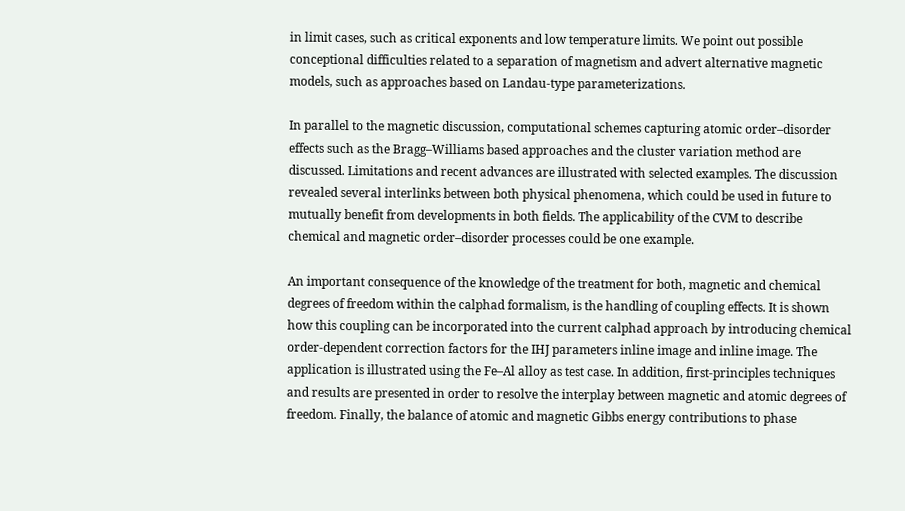in limit cases, such as critical exponents and low temperature limits. We point out possible conceptional difficulties related to a separation of magnetism and advert alternative magnetic models, such as approaches based on Landau-type parameterizations.

In parallel to the magnetic discussion, computational schemes capturing atomic order–disorder effects such as the Bragg–Williams based approaches and the cluster variation method are discussed. Limitations and recent advances are illustrated with selected examples. The discussion revealed several interlinks between both physical phenomena, which could be used in future to mutually benefit from developments in both fields. The applicability of the CVM to describe chemical and magnetic order–disorder processes could be one example.

An important consequence of the knowledge of the treatment for both, magnetic and chemical degrees of freedom within the calphad formalism, is the handling of coupling effects. It is shown how this coupling can be incorporated into the current calphad approach by introducing chemical order-dependent correction factors for the IHJ parameters inline image and inline image. The application is illustrated using the Fe–Al alloy as test case. In addition, first-principles techniques and results are presented in order to resolve the interplay between magnetic and atomic degrees of freedom. Finally, the balance of atomic and magnetic Gibbs energy contributions to phase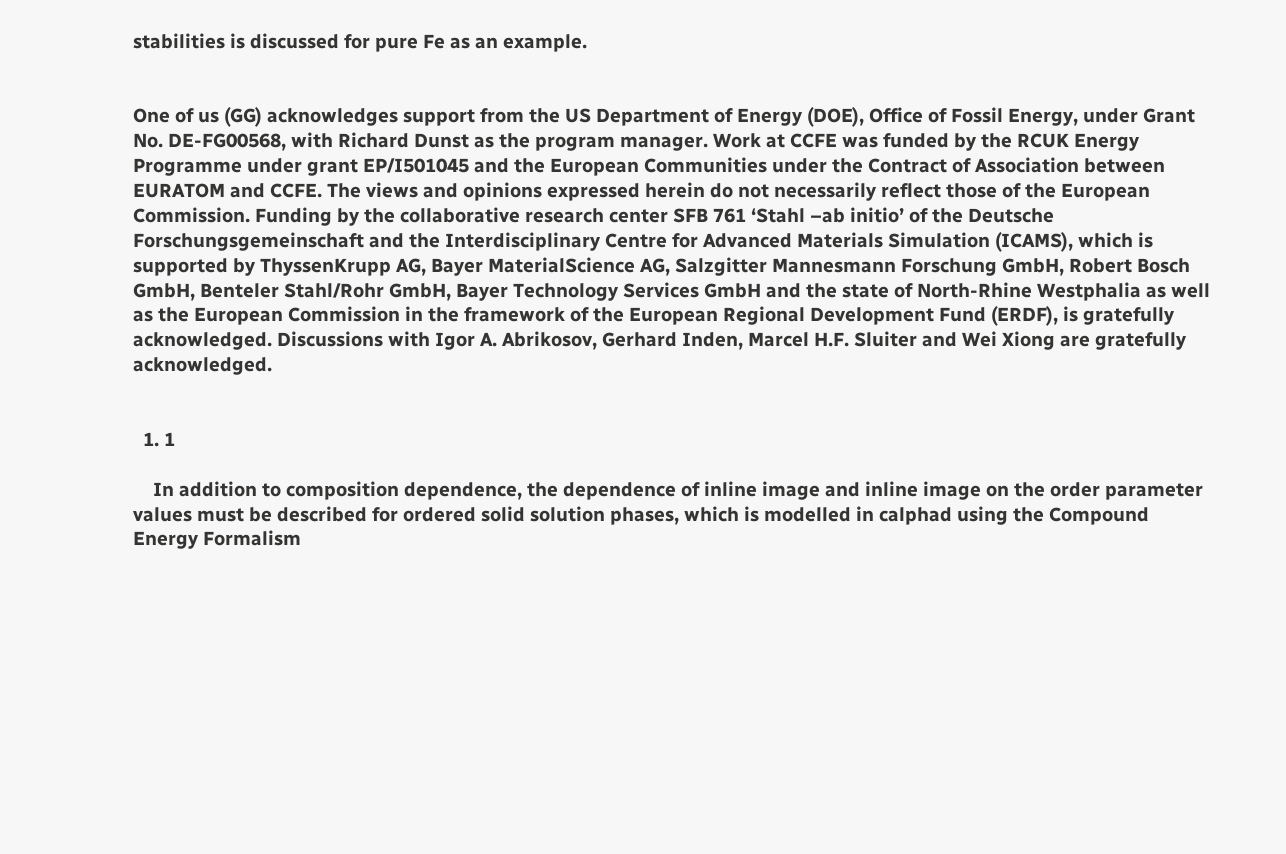stabilities is discussed for pure Fe as an example.


One of us (GG) acknowledges support from the US Department of Energy (DOE), Office of Fossil Energy, under Grant No. DE-FG00568, with Richard Dunst as the program manager. Work at CCFE was funded by the RCUK Energy Programme under grant EP/I501045 and the European Communities under the Contract of Association between EURATOM and CCFE. The views and opinions expressed herein do not necessarily reflect those of the European Commission. Funding by the collaborative research center SFB 761 ‘Stahl –ab initio’ of the Deutsche Forschungsgemeinschaft and the Interdisciplinary Centre for Advanced Materials Simulation (ICAMS), which is supported by ThyssenKrupp AG, Bayer MaterialScience AG, Salzgitter Mannesmann Forschung GmbH, Robert Bosch GmbH, Benteler Stahl/Rohr GmbH, Bayer Technology Services GmbH and the state of North-Rhine Westphalia as well as the European Commission in the framework of the European Regional Development Fund (ERDF), is gratefully acknowledged. Discussions with Igor A. Abrikosov, Gerhard Inden, Marcel H.F. Sluiter and Wei Xiong are gratefully acknowledged.


  1. 1

    In addition to composition dependence, the dependence of inline image and inline image on the order parameter values must be described for ordered solid solution phases, which is modelled in calphad using the Compound Energy Formalism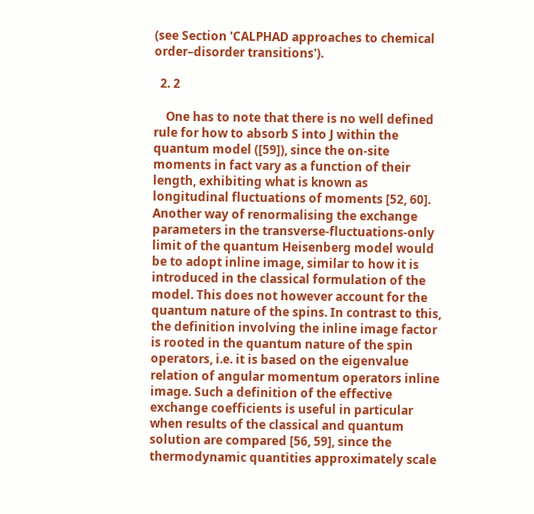(see Section 'CALPHAD approaches to chemical order–disorder transitions').

  2. 2

    One has to note that there is no well defined rule for how to absorb S into J within the quantum model ([59]), since the on-site moments in fact vary as a function of their length, exhibiting what is known as longitudinal fluctuations of moments [52, 60]. Another way of renormalising the exchange parameters in the transverse-fluctuations-only limit of the quantum Heisenberg model would be to adopt inline image, similar to how it is introduced in the classical formulation of the model. This does not however account for the quantum nature of the spins. In contrast to this, the definition involving the inline image factor is rooted in the quantum nature of the spin operators, i.e. it is based on the eigenvalue relation of angular momentum operators inline image. Such a definition of the effective exchange coefficients is useful in particular when results of the classical and quantum solution are compared [56, 59], since the thermodynamic quantities approximately scale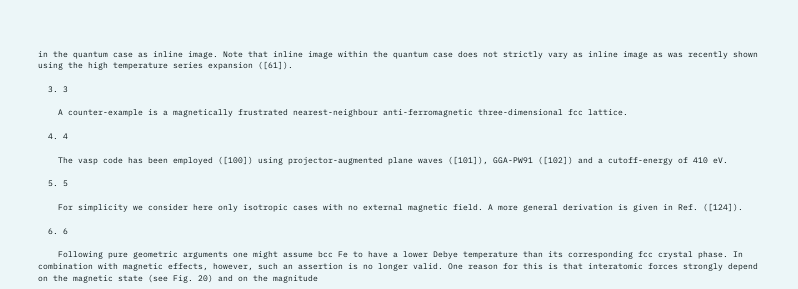in the quantum case as inline image. Note that inline image within the quantum case does not strictly vary as inline image as was recently shown using the high temperature series expansion ([61]).

  3. 3

    A counter-example is a magnetically frustrated nearest-neighbour anti-ferromagnetic three-dimensional fcc lattice.

  4. 4

    The vasp code has been employed ([100]) using projector-augmented plane waves ([101]), GGA-PW91 ([102]) and a cutoff-energy of 410 eV.

  5. 5

    For simplicity we consider here only isotropic cases with no external magnetic field. A more general derivation is given in Ref. ([124]).

  6. 6

    Following pure geometric arguments one might assume bcc Fe to have a lower Debye temperature than its corresponding fcc crystal phase. In combination with magnetic effects, however, such an assertion is no longer valid. One reason for this is that interatomic forces strongly depend on the magnetic state (see Fig. 20) and on the magnitude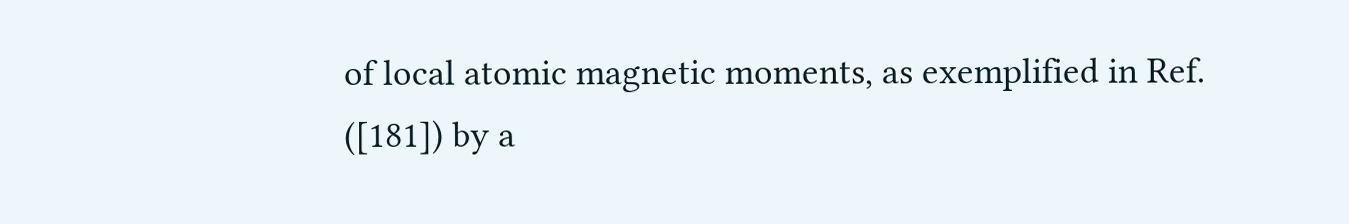of local atomic magnetic moments, as exemplified in Ref. ([181]) by a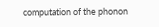computation of the phonon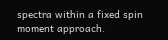spectra within a fixed spin moment approach.